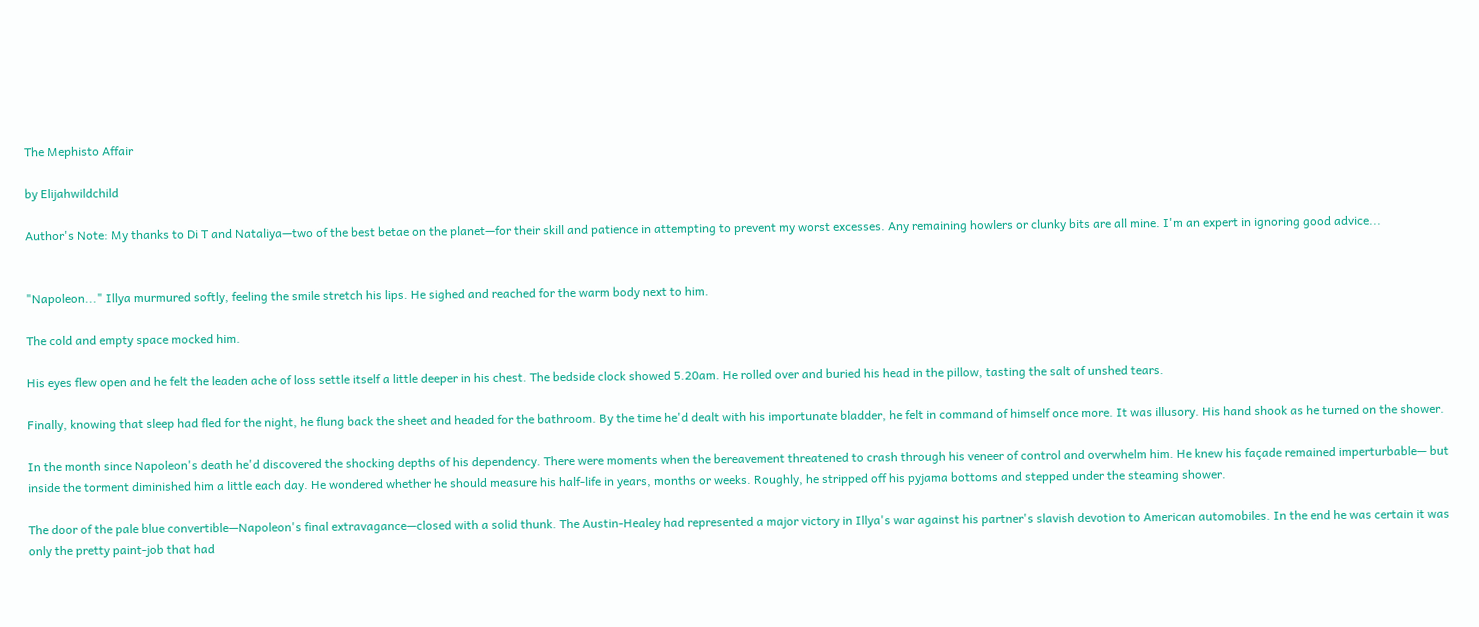The Mephisto Affair

by Elijahwildchild

Author's Note: My thanks to Di T and Nataliya—two of the best betae on the planet—for their skill and patience in attempting to prevent my worst excesses. Any remaining howlers or clunky bits are all mine. I'm an expert in ignoring good advice...


"Napoleon..." Illya murmured softly, feeling the smile stretch his lips. He sighed and reached for the warm body next to him.

The cold and empty space mocked him.

His eyes flew open and he felt the leaden ache of loss settle itself a little deeper in his chest. The bedside clock showed 5.20am. He rolled over and buried his head in the pillow, tasting the salt of unshed tears.

Finally, knowing that sleep had fled for the night, he flung back the sheet and headed for the bathroom. By the time he'd dealt with his importunate bladder, he felt in command of himself once more. It was illusory. His hand shook as he turned on the shower.

In the month since Napoleon's death he'd discovered the shocking depths of his dependency. There were moments when the bereavement threatened to crash through his veneer of control and overwhelm him. He knew his façade remained imperturbable— but inside the torment diminished him a little each day. He wondered whether he should measure his half-life in years, months or weeks. Roughly, he stripped off his pyjama bottoms and stepped under the steaming shower.

The door of the pale blue convertible—Napoleon's final extravagance—closed with a solid thunk. The Austin-Healey had represented a major victory in Illya's war against his partner's slavish devotion to American automobiles. In the end he was certain it was only the pretty paint-job that had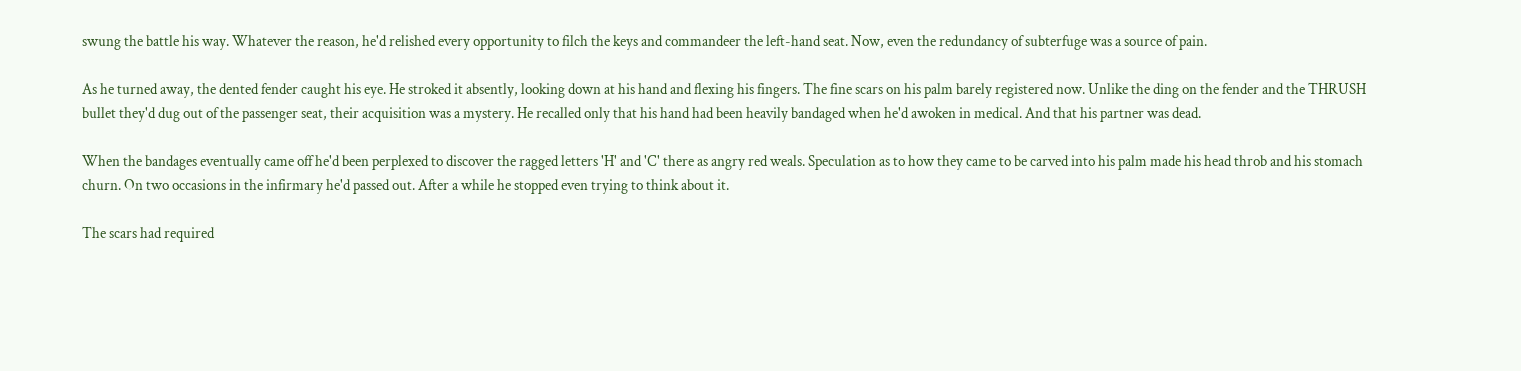swung the battle his way. Whatever the reason, he'd relished every opportunity to filch the keys and commandeer the left-hand seat. Now, even the redundancy of subterfuge was a source of pain.

As he turned away, the dented fender caught his eye. He stroked it absently, looking down at his hand and flexing his fingers. The fine scars on his palm barely registered now. Unlike the ding on the fender and the THRUSH bullet they'd dug out of the passenger seat, their acquisition was a mystery. He recalled only that his hand had been heavily bandaged when he'd awoken in medical. And that his partner was dead.

When the bandages eventually came off he'd been perplexed to discover the ragged letters 'H' and 'C' there as angry red weals. Speculation as to how they came to be carved into his palm made his head throb and his stomach churn. On two occasions in the infirmary he'd passed out. After a while he stopped even trying to think about it.

The scars had required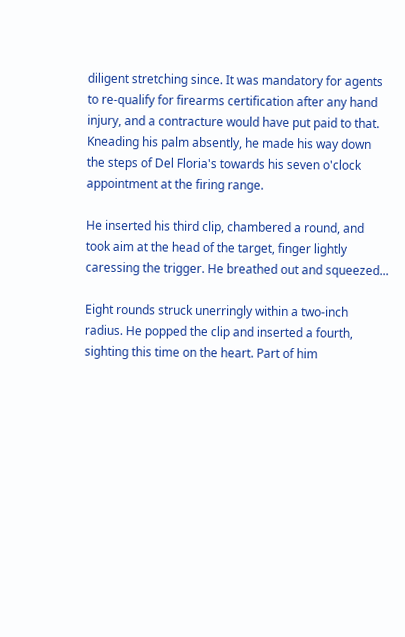diligent stretching since. It was mandatory for agents to re-qualify for firearms certification after any hand injury, and a contracture would have put paid to that. Kneading his palm absently, he made his way down the steps of Del Floria's towards his seven o'clock appointment at the firing range.

He inserted his third clip, chambered a round, and took aim at the head of the target, finger lightly caressing the trigger. He breathed out and squeezed...

Eight rounds struck unerringly within a two-inch radius. He popped the clip and inserted a fourth, sighting this time on the heart. Part of him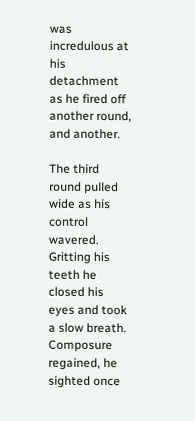was incredulous at his detachment as he fired off another round, and another.

The third round pulled wide as his control wavered. Gritting his teeth he closed his eyes and took a slow breath. Composure regained, he sighted once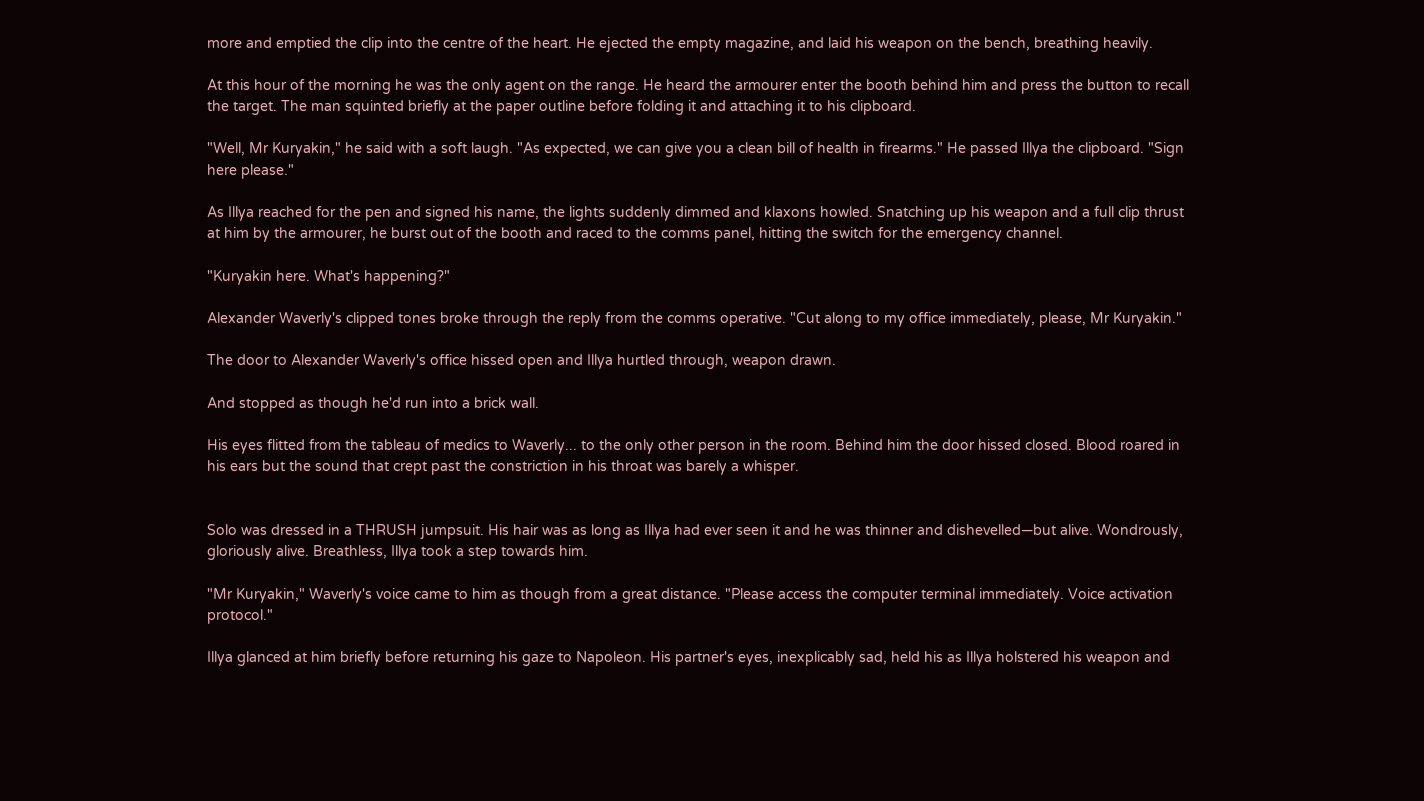more and emptied the clip into the centre of the heart. He ejected the empty magazine, and laid his weapon on the bench, breathing heavily.

At this hour of the morning he was the only agent on the range. He heard the armourer enter the booth behind him and press the button to recall the target. The man squinted briefly at the paper outline before folding it and attaching it to his clipboard.

"Well, Mr Kuryakin," he said with a soft laugh. "As expected, we can give you a clean bill of health in firearms." He passed Illya the clipboard. "Sign here please."

As Illya reached for the pen and signed his name, the lights suddenly dimmed and klaxons howled. Snatching up his weapon and a full clip thrust at him by the armourer, he burst out of the booth and raced to the comms panel, hitting the switch for the emergency channel.

"Kuryakin here. What's happening?"

Alexander Waverly's clipped tones broke through the reply from the comms operative. "Cut along to my office immediately, please, Mr Kuryakin."

The door to Alexander Waverly's office hissed open and Illya hurtled through, weapon drawn.

And stopped as though he'd run into a brick wall.

His eyes flitted from the tableau of medics to Waverly... to the only other person in the room. Behind him the door hissed closed. Blood roared in his ears but the sound that crept past the constriction in his throat was barely a whisper.


Solo was dressed in a THRUSH jumpsuit. His hair was as long as Illya had ever seen it and he was thinner and dishevelled—but alive. Wondrously, gloriously alive. Breathless, Illya took a step towards him.

"Mr Kuryakin," Waverly's voice came to him as though from a great distance. "Please access the computer terminal immediately. Voice activation protocol."

Illya glanced at him briefly before returning his gaze to Napoleon. His partner's eyes, inexplicably sad, held his as Illya holstered his weapon and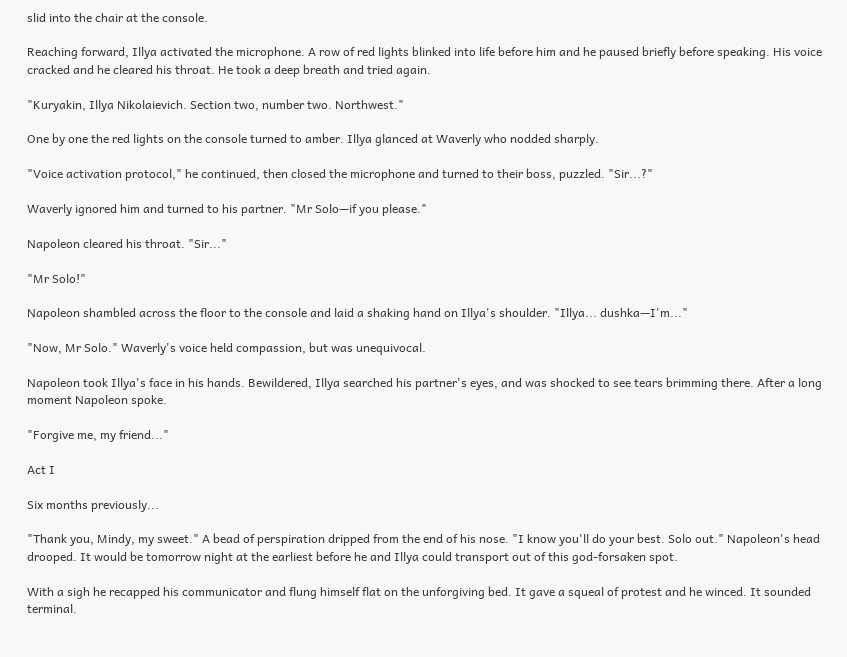slid into the chair at the console.

Reaching forward, Illya activated the microphone. A row of red lights blinked into life before him and he paused briefly before speaking. His voice cracked and he cleared his throat. He took a deep breath and tried again.

"Kuryakin, Illya Nikolaievich. Section two, number two. Northwest."

One by one the red lights on the console turned to amber. Illya glanced at Waverly who nodded sharply.

"Voice activation protocol," he continued, then closed the microphone and turned to their boss, puzzled. "Sir...?"

Waverly ignored him and turned to his partner. "Mr Solo—if you please."

Napoleon cleared his throat. "Sir..."

"Mr Solo!"

Napoleon shambled across the floor to the console and laid a shaking hand on Illya's shoulder. "Illya... dushka—I'm..."

"Now, Mr Solo." Waverly's voice held compassion, but was unequivocal.

Napoleon took Illya's face in his hands. Bewildered, Illya searched his partner's eyes, and was shocked to see tears brimming there. After a long moment Napoleon spoke.

"Forgive me, my friend..."

Act I

Six months previously...

"Thank you, Mindy, my sweet." A bead of perspiration dripped from the end of his nose. "I know you'll do your best. Solo out." Napoleon's head drooped. It would be tomorrow night at the earliest before he and Illya could transport out of this god-forsaken spot.

With a sigh he recapped his communicator and flung himself flat on the unforgiving bed. It gave a squeal of protest and he winced. It sounded terminal.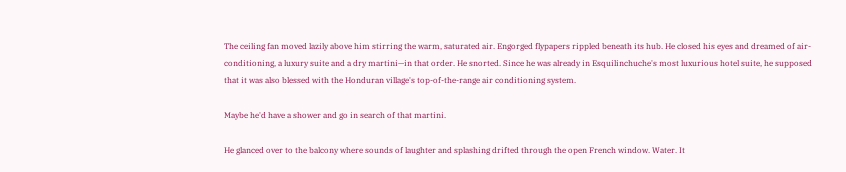The ceiling fan moved lazily above him stirring the warm, saturated air. Engorged flypapers rippled beneath its hub. He closed his eyes and dreamed of air-conditioning, a luxury suite and a dry martini—in that order. He snorted. Since he was already in Esquilinchuche's most luxurious hotel suite, he supposed that it was also blessed with the Honduran village's top-of-the-range air conditioning system.

Maybe he'd have a shower and go in search of that martini.

He glanced over to the balcony where sounds of laughter and splashing drifted through the open French window. Water. It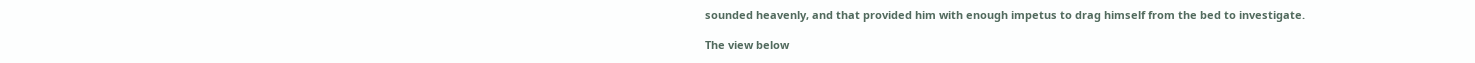sounded heavenly, and that provided him with enough impetus to drag himself from the bed to investigate.

The view below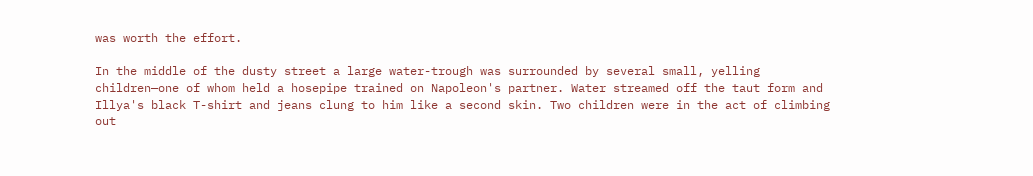was worth the effort.

In the middle of the dusty street a large water-trough was surrounded by several small, yelling children—one of whom held a hosepipe trained on Napoleon's partner. Water streamed off the taut form and Illya's black T-shirt and jeans clung to him like a second skin. Two children were in the act of climbing out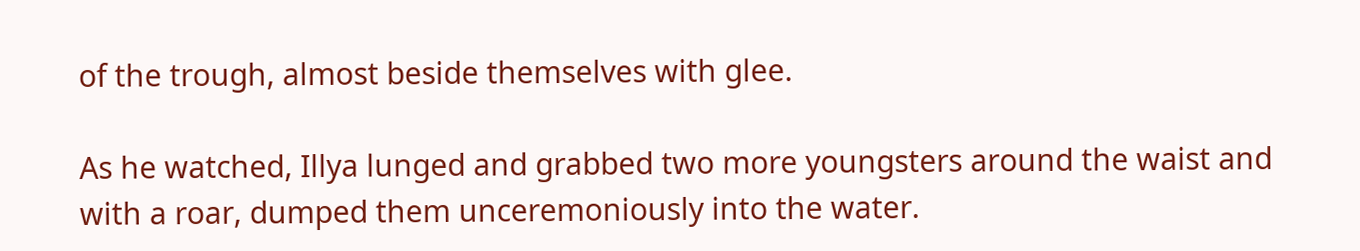of the trough, almost beside themselves with glee.

As he watched, Illya lunged and grabbed two more youngsters around the waist and with a roar, dumped them unceremoniously into the water.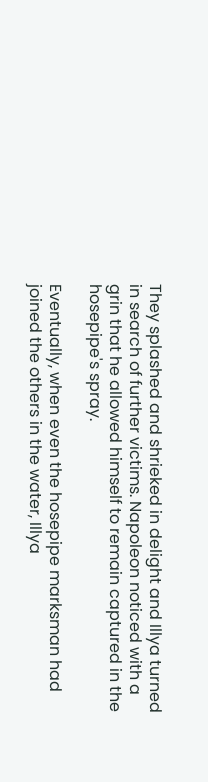They splashed and shrieked in delight and Illya turned in search of further victims. Napoleon noticed with a grin that he allowed himself to remain captured in the hosepipe's spray.

Eventually, when even the hosepipe marksman had joined the others in the water, Illya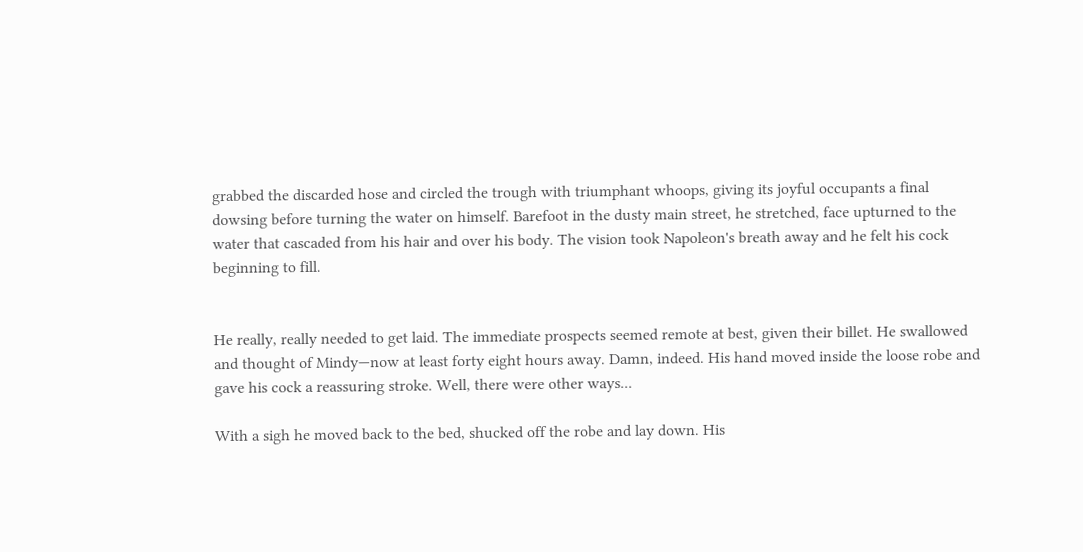grabbed the discarded hose and circled the trough with triumphant whoops, giving its joyful occupants a final dowsing before turning the water on himself. Barefoot in the dusty main street, he stretched, face upturned to the water that cascaded from his hair and over his body. The vision took Napoleon's breath away and he felt his cock beginning to fill.


He really, really needed to get laid. The immediate prospects seemed remote at best, given their billet. He swallowed and thought of Mindy—now at least forty eight hours away. Damn, indeed. His hand moved inside the loose robe and gave his cock a reassuring stroke. Well, there were other ways...

With a sigh he moved back to the bed, shucked off the robe and lay down. His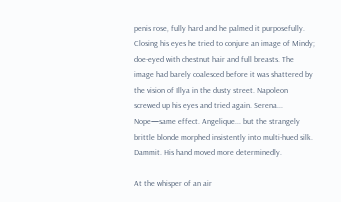penis rose, fully hard and he palmed it purposefully. Closing his eyes he tried to conjure an image of Mindy; doe-eyed with chestnut hair and full breasts. The image had barely coalesced before it was shattered by the vision of Illya in the dusty street. Napoleon screwed up his eyes and tried again. Serena... Nope—same effect. Angelique... but the strangely brittle blonde morphed insistently into multi-hued silk. Dammit. His hand moved more determinedly.

At the whisper of an air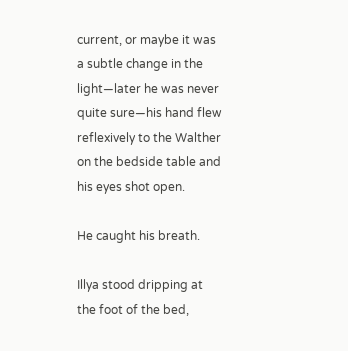current, or maybe it was a subtle change in the light—later he was never quite sure—his hand flew reflexively to the Walther on the bedside table and his eyes shot open.

He caught his breath.

Illya stood dripping at the foot of the bed,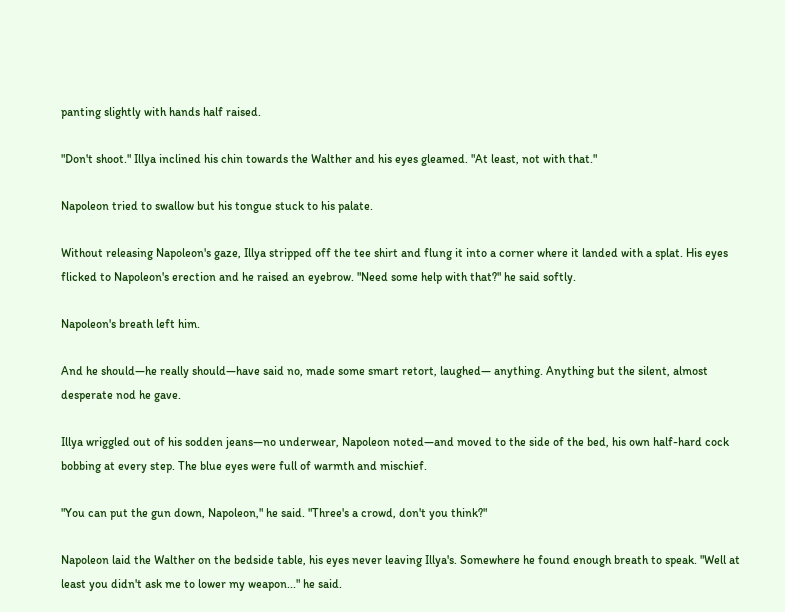panting slightly with hands half raised.

"Don't shoot." Illya inclined his chin towards the Walther and his eyes gleamed. "At least, not with that."

Napoleon tried to swallow but his tongue stuck to his palate.

Without releasing Napoleon's gaze, Illya stripped off the tee shirt and flung it into a corner where it landed with a splat. His eyes flicked to Napoleon's erection and he raised an eyebrow. "Need some help with that?" he said softly.

Napoleon's breath left him.

And he should—he really should—have said no, made some smart retort, laughed— anything. Anything but the silent, almost desperate nod he gave.

Illya wriggled out of his sodden jeans—no underwear, Napoleon noted—and moved to the side of the bed, his own half-hard cock bobbing at every step. The blue eyes were full of warmth and mischief.

"You can put the gun down, Napoleon," he said. "Three's a crowd, don't you think?"

Napoleon laid the Walther on the bedside table, his eyes never leaving Illya's. Somewhere he found enough breath to speak. "Well at least you didn't ask me to lower my weapon..." he said.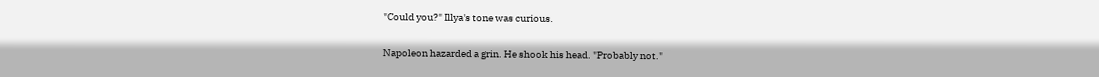"Could you?" Illya's tone was curious.

Napoleon hazarded a grin. He shook his head. "Probably not."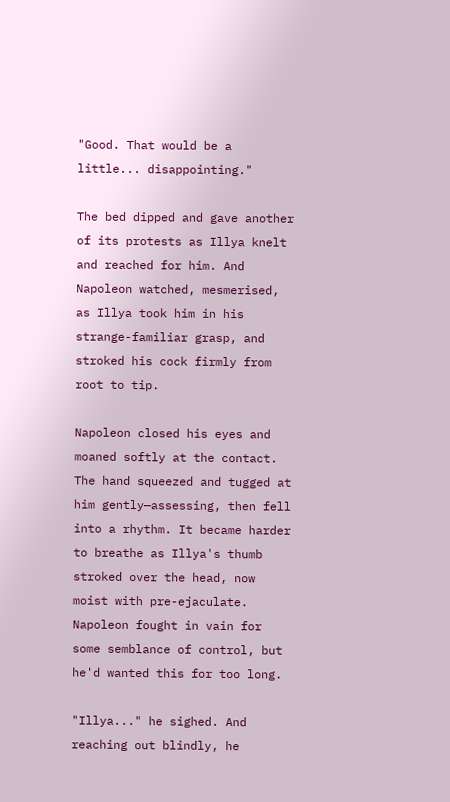"Good. That would be a little... disappointing."

The bed dipped and gave another of its protests as Illya knelt and reached for him. And Napoleon watched, mesmerised, as Illya took him in his strange-familiar grasp, and stroked his cock firmly from root to tip.

Napoleon closed his eyes and moaned softly at the contact. The hand squeezed and tugged at him gently—assessing, then fell into a rhythm. It became harder to breathe as Illya's thumb stroked over the head, now moist with pre-ejaculate. Napoleon fought in vain for some semblance of control, but he'd wanted this for too long.

"Illya..." he sighed. And reaching out blindly, he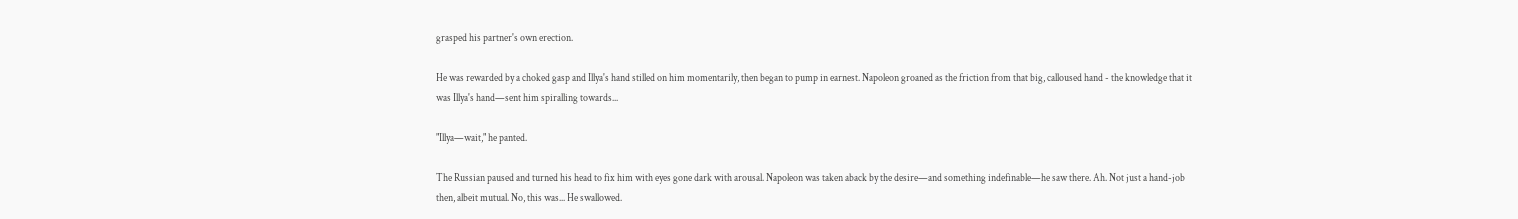grasped his partner's own erection.

He was rewarded by a choked gasp and Illya's hand stilled on him momentarily, then began to pump in earnest. Napoleon groaned as the friction from that big, calloused hand - the knowledge that it was Illya's hand—sent him spiralling towards...

"Illya—wait," he panted.

The Russian paused and turned his head to fix him with eyes gone dark with arousal. Napoleon was taken aback by the desire—and something indefinable—he saw there. Ah. Not just a hand-job then, albeit mutual. No, this was... He swallowed.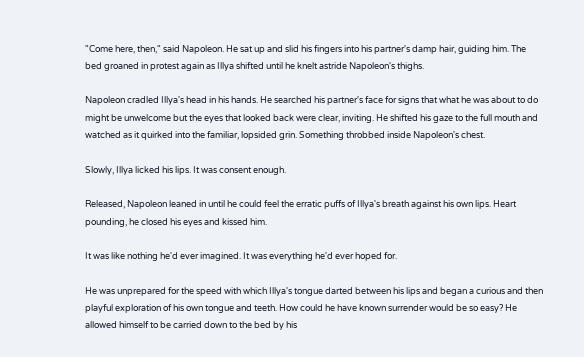"Come here, then," said Napoleon. He sat up and slid his fingers into his partner's damp hair, guiding him. The bed groaned in protest again as Illya shifted until he knelt astride Napoleon's thighs.

Napoleon cradled Illya's head in his hands. He searched his partner's face for signs that what he was about to do might be unwelcome but the eyes that looked back were clear, inviting. He shifted his gaze to the full mouth and watched as it quirked into the familiar, lopsided grin. Something throbbed inside Napoleon's chest.

Slowly, Illya licked his lips. It was consent enough.

Released, Napoleon leaned in until he could feel the erratic puffs of Illya's breath against his own lips. Heart pounding, he closed his eyes and kissed him.

It was like nothing he'd ever imagined. It was everything he'd ever hoped for.

He was unprepared for the speed with which Illya's tongue darted between his lips and began a curious and then playful exploration of his own tongue and teeth. How could he have known surrender would be so easy? He allowed himself to be carried down to the bed by his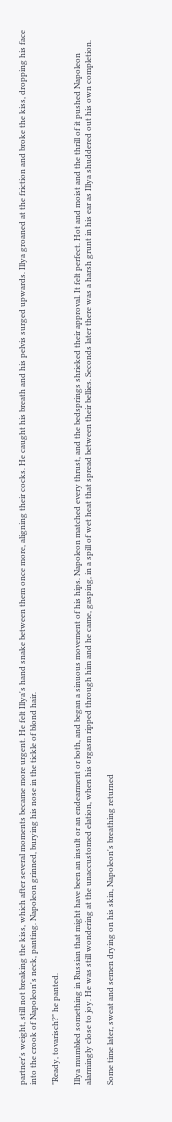partner's weight, still not breaking the kiss, which after several moments became more urgent. He felt Illya's hand snake between them once more, aligning their cocks. He caught his breath and his pelvis surged upwards. Illya groaned at the friction and broke the kiss, dropping his face into the crook of Napoleon's neck, panting. Napoleon grinned, burying his nose in the tickle of blond hair.

"Ready, tovarisch?" he panted.

Illya mumbled something in Russian that might have been an insult or an endearment or both, and began a sinuous movement of his hips. Napoleon matched every thrust, and the bedsprings shrieked their approval. It felt perfect. Hot and moist and the thrill of it pushed Napoleon alarmingly close to joy. He was still wondering at the unaccustomed elation, when his orgasm ripped through him and he came, gasping, in a spill of wet heat that spread between their bellies. Seconds later there was a harsh grunt in his ear as Illya shuddered out his own completion.

Some time later, sweat and semen drying on his skin, Napoleon's breathing returned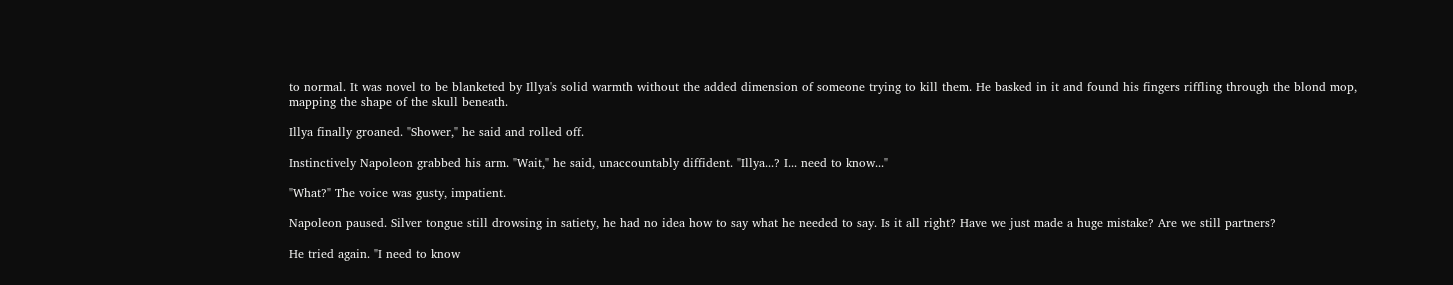to normal. It was novel to be blanketed by Illya's solid warmth without the added dimension of someone trying to kill them. He basked in it and found his fingers riffling through the blond mop, mapping the shape of the skull beneath.

Illya finally groaned. "Shower," he said and rolled off.

Instinctively Napoleon grabbed his arm. "Wait," he said, unaccountably diffident. "Illya...? I... need to know..."

"What?" The voice was gusty, impatient.

Napoleon paused. Silver tongue still drowsing in satiety, he had no idea how to say what he needed to say. Is it all right? Have we just made a huge mistake? Are we still partners?

He tried again. "I need to know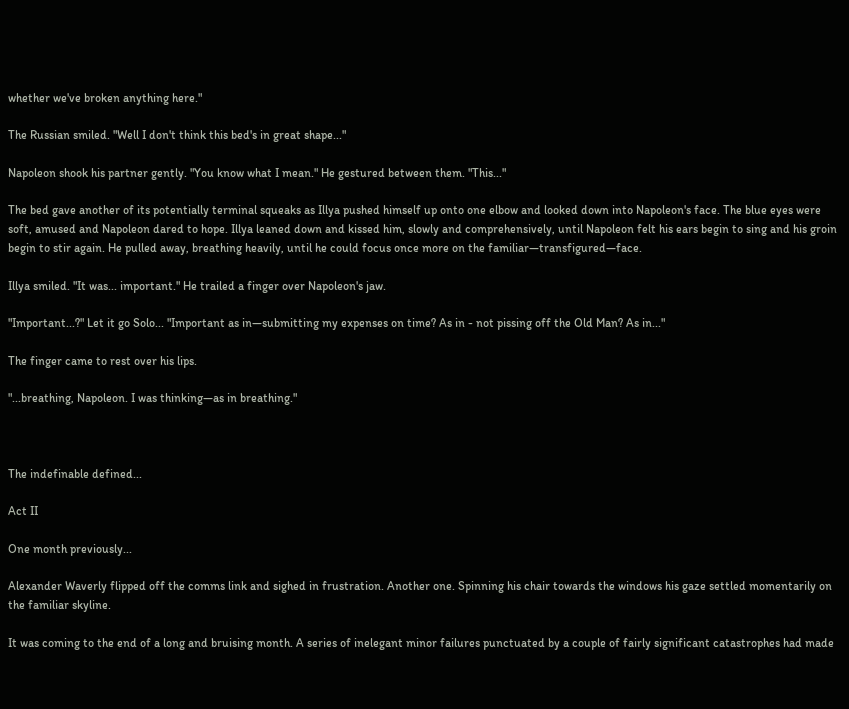whether we've broken anything here."

The Russian smiled. "Well I don't think this bed's in great shape..."

Napoleon shook his partner gently. "You know what I mean." He gestured between them. "This..."

The bed gave another of its potentially terminal squeaks as Illya pushed himself up onto one elbow and looked down into Napoleon's face. The blue eyes were soft, amused and Napoleon dared to hope. Illya leaned down and kissed him, slowly and comprehensively, until Napoleon felt his ears begin to sing and his groin begin to stir again. He pulled away, breathing heavily, until he could focus once more on the familiar—transfigured—face.

Illya smiled. "It was... important." He trailed a finger over Napoleon's jaw.

"Important...?" Let it go Solo... "Important as in—submitting my expenses on time? As in - not pissing off the Old Man? As in..."

The finger came to rest over his lips.

"...breathing, Napoleon. I was thinking—as in breathing."



The indefinable defined...

Act II

One month previously...

Alexander Waverly flipped off the comms link and sighed in frustration. Another one. Spinning his chair towards the windows his gaze settled momentarily on the familiar skyline.

It was coming to the end of a long and bruising month. A series of inelegant minor failures punctuated by a couple of fairly significant catastrophes had made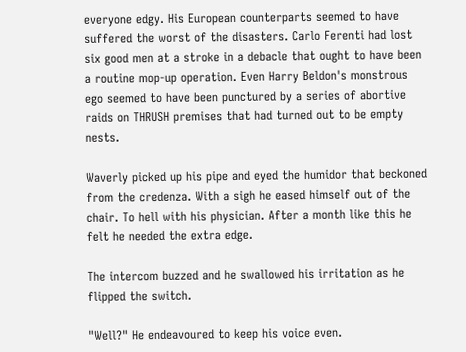everyone edgy. His European counterparts seemed to have suffered the worst of the disasters. Carlo Ferenti had lost six good men at a stroke in a debacle that ought to have been a routine mop-up operation. Even Harry Beldon's monstrous ego seemed to have been punctured by a series of abortive raids on THRUSH premises that had turned out to be empty nests.

Waverly picked up his pipe and eyed the humidor that beckoned from the credenza. With a sigh he eased himself out of the chair. To hell with his physician. After a month like this he felt he needed the extra edge.

The intercom buzzed and he swallowed his irritation as he flipped the switch.

"Well?" He endeavoured to keep his voice even.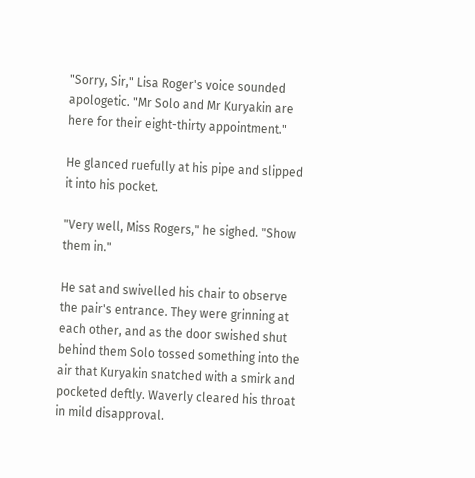"Sorry, Sir," Lisa Roger's voice sounded apologetic. "Mr Solo and Mr Kuryakin are here for their eight-thirty appointment."

He glanced ruefully at his pipe and slipped it into his pocket.

"Very well, Miss Rogers," he sighed. "Show them in."

He sat and swivelled his chair to observe the pair's entrance. They were grinning at each other, and as the door swished shut behind them Solo tossed something into the air that Kuryakin snatched with a smirk and pocketed deftly. Waverly cleared his throat in mild disapproval.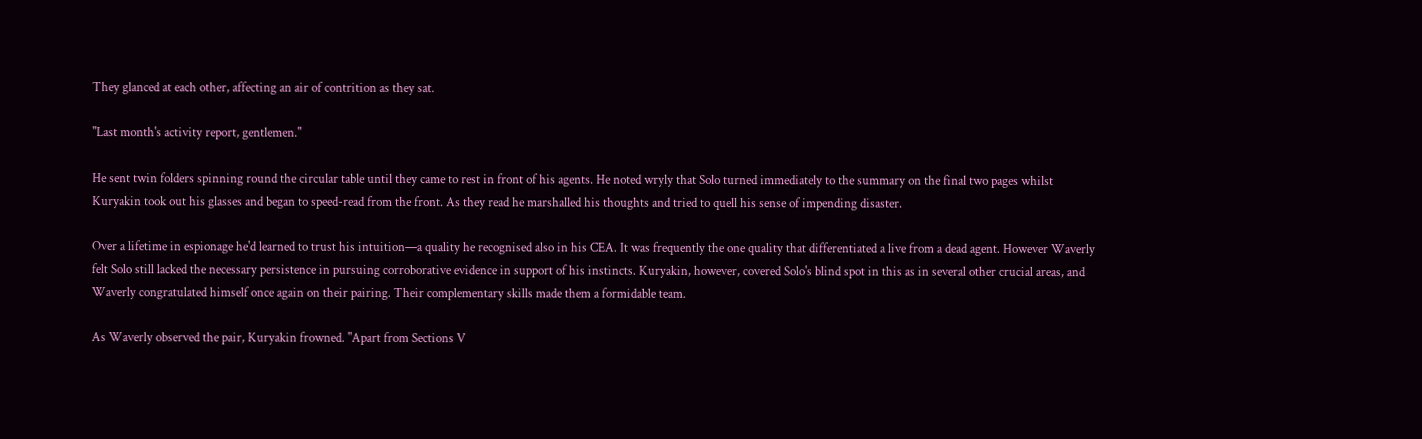They glanced at each other, affecting an air of contrition as they sat.

"Last month's activity report, gentlemen."

He sent twin folders spinning round the circular table until they came to rest in front of his agents. He noted wryly that Solo turned immediately to the summary on the final two pages whilst Kuryakin took out his glasses and began to speed-read from the front. As they read he marshalled his thoughts and tried to quell his sense of impending disaster.

Over a lifetime in espionage he'd learned to trust his intuition—a quality he recognised also in his CEA. It was frequently the one quality that differentiated a live from a dead agent. However Waverly felt Solo still lacked the necessary persistence in pursuing corroborative evidence in support of his instincts. Kuryakin, however, covered Solo's blind spot in this as in several other crucial areas, and Waverly congratulated himself once again on their pairing. Their complementary skills made them a formidable team.

As Waverly observed the pair, Kuryakin frowned. "Apart from Sections V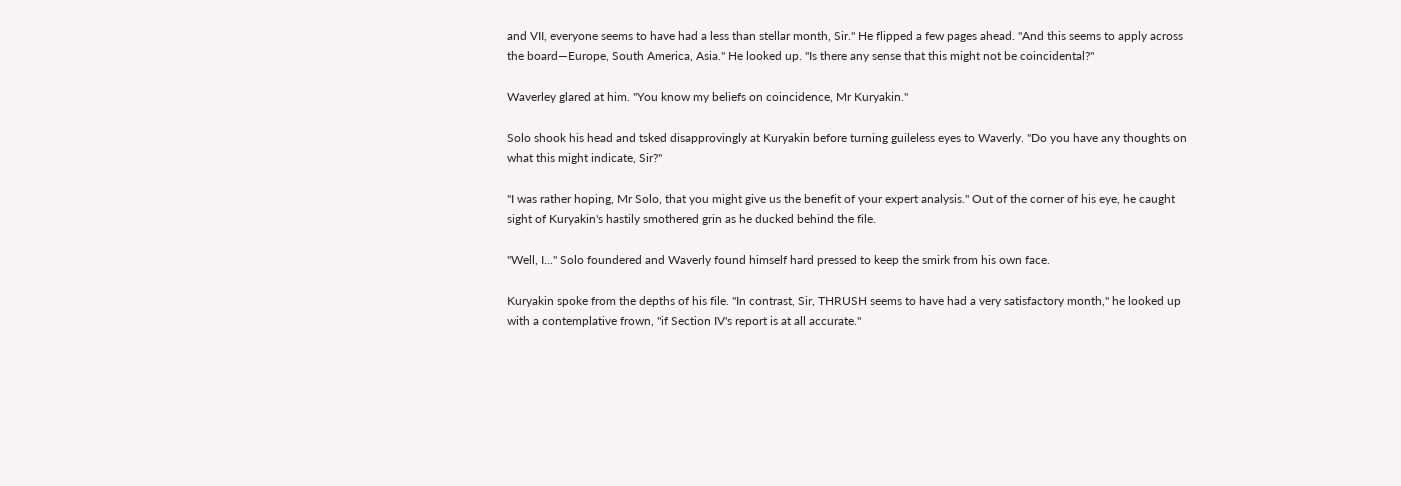and VII, everyone seems to have had a less than stellar month, Sir." He flipped a few pages ahead. "And this seems to apply across the board—Europe, South America, Asia." He looked up. "Is there any sense that this might not be coincidental?"

Waverley glared at him. "You know my beliefs on coincidence, Mr Kuryakin."

Solo shook his head and tsked disapprovingly at Kuryakin before turning guileless eyes to Waverly. "Do you have any thoughts on what this might indicate, Sir?"

"I was rather hoping, Mr Solo, that you might give us the benefit of your expert analysis." Out of the corner of his eye, he caught sight of Kuryakin's hastily smothered grin as he ducked behind the file.

"Well, I..." Solo foundered and Waverly found himself hard pressed to keep the smirk from his own face.

Kuryakin spoke from the depths of his file. "In contrast, Sir, THRUSH seems to have had a very satisfactory month," he looked up with a contemplative frown, "if Section IV's report is at all accurate."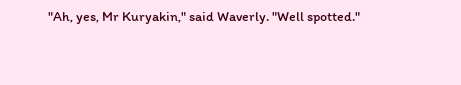"Ah, yes, Mr Kuryakin," said Waverly. "Well spotted."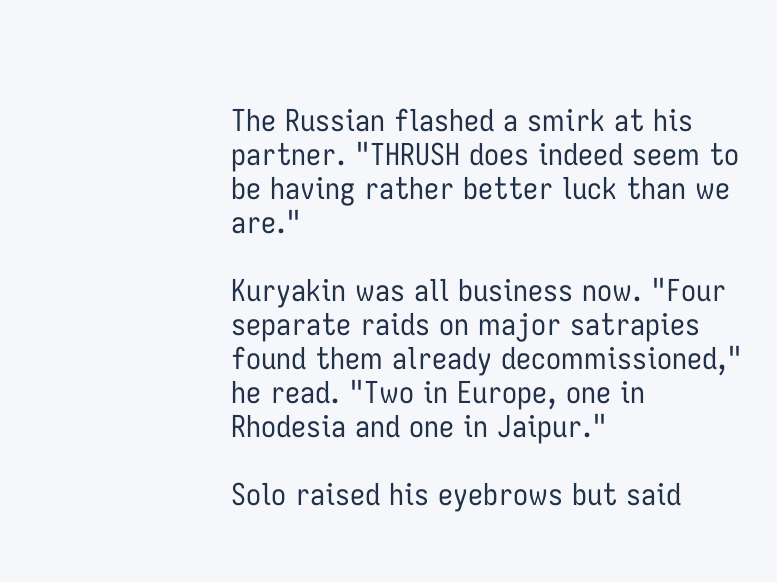The Russian flashed a smirk at his partner. "THRUSH does indeed seem to be having rather better luck than we are."

Kuryakin was all business now. "Four separate raids on major satrapies found them already decommissioned," he read. "Two in Europe, one in Rhodesia and one in Jaipur."

Solo raised his eyebrows but said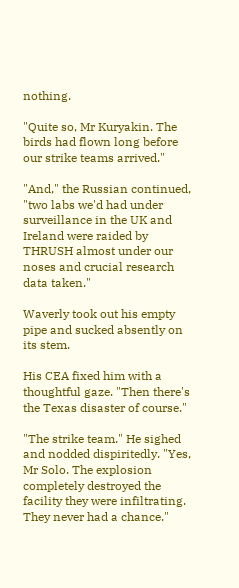nothing.

"Quite so, Mr Kuryakin. The birds had flown long before our strike teams arrived."

"And," the Russian continued, "two labs we'd had under surveillance in the UK and Ireland were raided by THRUSH almost under our noses and crucial research data taken."

Waverly took out his empty pipe and sucked absently on its stem.

His CEA fixed him with a thoughtful gaze. "Then there's the Texas disaster of course."

"The strike team." He sighed and nodded dispiritedly. "Yes, Mr Solo. The explosion completely destroyed the facility they were infiltrating. They never had a chance."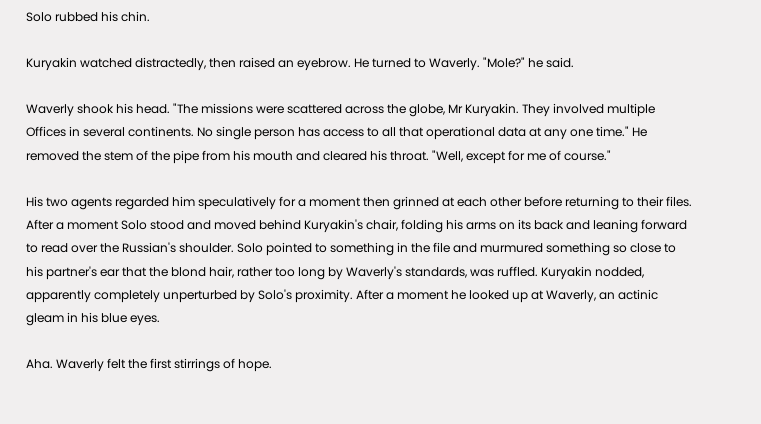Solo rubbed his chin.

Kuryakin watched distractedly, then raised an eyebrow. He turned to Waverly. "Mole?" he said.

Waverly shook his head. "The missions were scattered across the globe, Mr Kuryakin. They involved multiple Offices in several continents. No single person has access to all that operational data at any one time." He removed the stem of the pipe from his mouth and cleared his throat. "Well, except for me of course."

His two agents regarded him speculatively for a moment then grinned at each other before returning to their files. After a moment Solo stood and moved behind Kuryakin's chair, folding his arms on its back and leaning forward to read over the Russian's shoulder. Solo pointed to something in the file and murmured something so close to his partner's ear that the blond hair, rather too long by Waverly's standards, was ruffled. Kuryakin nodded, apparently completely unperturbed by Solo's proximity. After a moment he looked up at Waverly, an actinic gleam in his blue eyes.

Aha. Waverly felt the first stirrings of hope.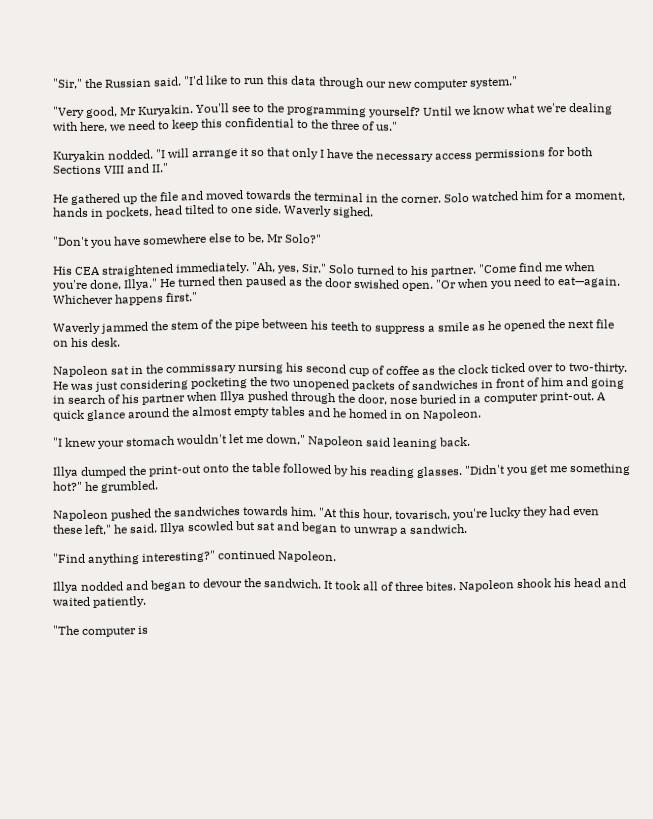"Sir," the Russian said. "I'd like to run this data through our new computer system."

"Very good, Mr Kuryakin. You'll see to the programming yourself? Until we know what we're dealing with here, we need to keep this confidential to the three of us."

Kuryakin nodded. "I will arrange it so that only I have the necessary access permissions for both Sections VIII and II."

He gathered up the file and moved towards the terminal in the corner. Solo watched him for a moment, hands in pockets, head tilted to one side. Waverly sighed.

"Don't you have somewhere else to be, Mr Solo?"

His CEA straightened immediately. "Ah, yes, Sir." Solo turned to his partner. "Come find me when you're done, Illya." He turned then paused as the door swished open. "Or when you need to eat—again. Whichever happens first."

Waverly jammed the stem of the pipe between his teeth to suppress a smile as he opened the next file on his desk.

Napoleon sat in the commissary nursing his second cup of coffee as the clock ticked over to two-thirty. He was just considering pocketing the two unopened packets of sandwiches in front of him and going in search of his partner when Illya pushed through the door, nose buried in a computer print-out. A quick glance around the almost empty tables and he homed in on Napoleon.

"I knew your stomach wouldn't let me down," Napoleon said leaning back.

Illya dumped the print-out onto the table followed by his reading glasses. "Didn't you get me something hot?" he grumbled.

Napoleon pushed the sandwiches towards him. "At this hour, tovarisch, you're lucky they had even these left," he said. Illya scowled but sat and began to unwrap a sandwich.

"Find anything interesting?" continued Napoleon.

Illya nodded and began to devour the sandwich. It took all of three bites. Napoleon shook his head and waited patiently.

"The computer is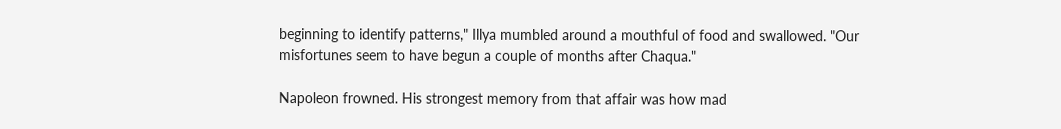beginning to identify patterns," Illya mumbled around a mouthful of food and swallowed. "Our misfortunes seem to have begun a couple of months after Chaqua."

Napoleon frowned. His strongest memory from that affair was how mad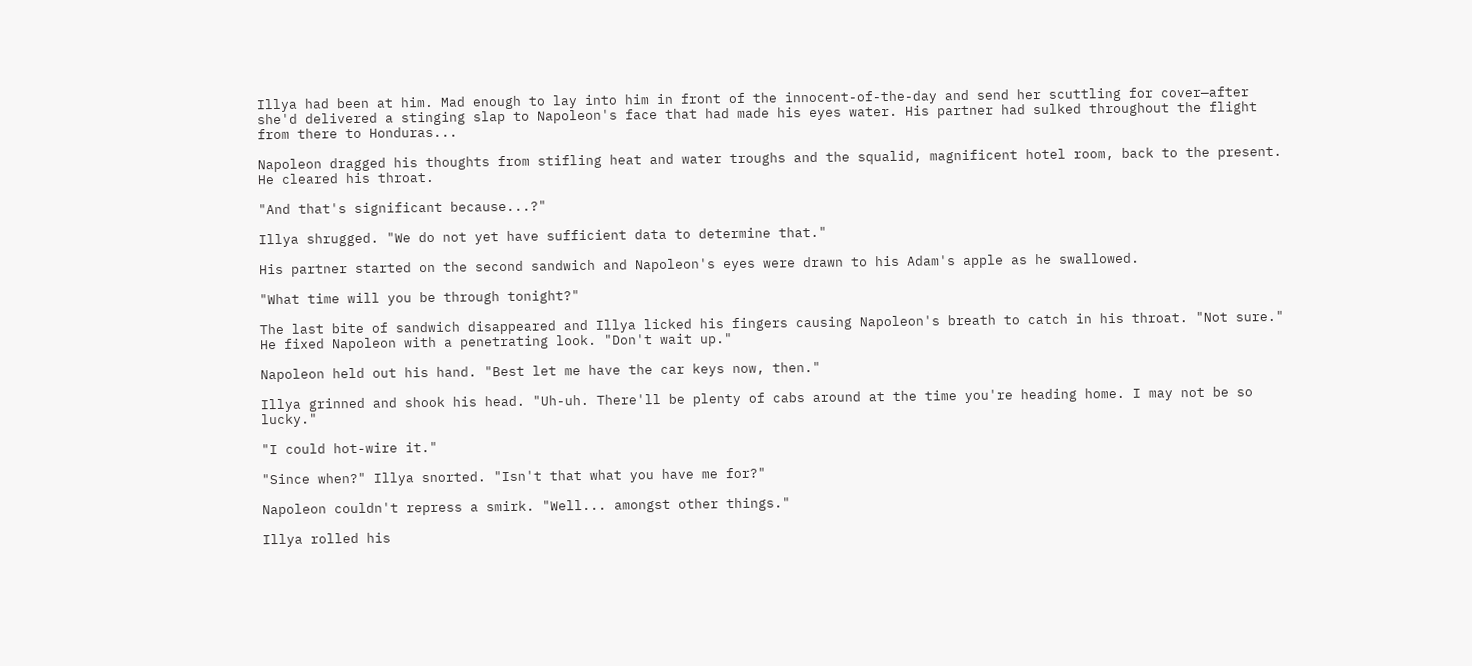Illya had been at him. Mad enough to lay into him in front of the innocent-of-the-day and send her scuttling for cover—after she'd delivered a stinging slap to Napoleon's face that had made his eyes water. His partner had sulked throughout the flight from there to Honduras...

Napoleon dragged his thoughts from stifling heat and water troughs and the squalid, magnificent hotel room, back to the present. He cleared his throat.

"And that's significant because...?"

Illya shrugged. "We do not yet have sufficient data to determine that."

His partner started on the second sandwich and Napoleon's eyes were drawn to his Adam's apple as he swallowed.

"What time will you be through tonight?"

The last bite of sandwich disappeared and Illya licked his fingers causing Napoleon's breath to catch in his throat. "Not sure." He fixed Napoleon with a penetrating look. "Don't wait up."

Napoleon held out his hand. "Best let me have the car keys now, then."

Illya grinned and shook his head. "Uh-uh. There'll be plenty of cabs around at the time you're heading home. I may not be so lucky."

"I could hot-wire it."

"Since when?" Illya snorted. "Isn't that what you have me for?"

Napoleon couldn't repress a smirk. "Well... amongst other things."

Illya rolled his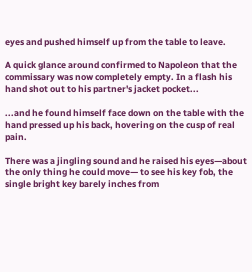eyes and pushed himself up from the table to leave.

A quick glance around confirmed to Napoleon that the commissary was now completely empty. In a flash his hand shot out to his partner's jacket pocket...

...and he found himself face down on the table with the hand pressed up his back, hovering on the cusp of real pain.

There was a jingling sound and he raised his eyes—about the only thing he could move— to see his key fob, the single bright key barely inches from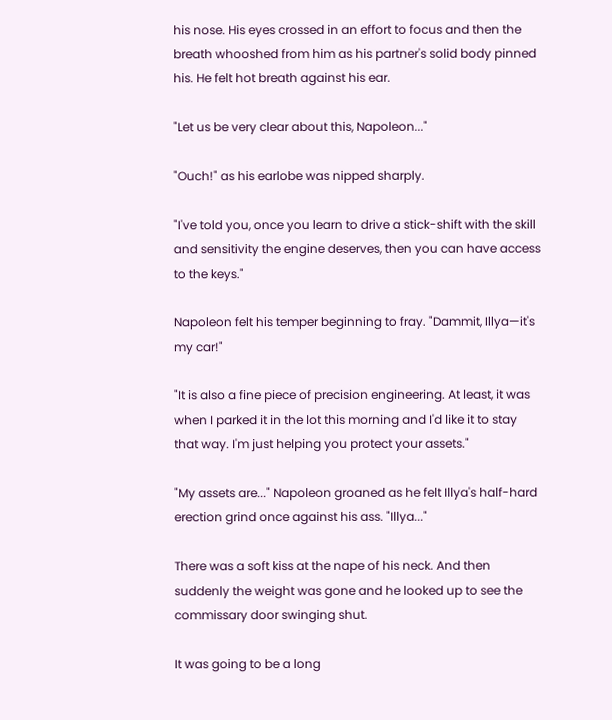his nose. His eyes crossed in an effort to focus and then the breath whooshed from him as his partner's solid body pinned his. He felt hot breath against his ear.

"Let us be very clear about this, Napoleon..."

"Ouch!" as his earlobe was nipped sharply.

"I've told you, once you learn to drive a stick-shift with the skill and sensitivity the engine deserves, then you can have access to the keys."

Napoleon felt his temper beginning to fray. "Dammit, Illya—it's my car!"

"It is also a fine piece of precision engineering. At least, it was when I parked it in the lot this morning and I'd like it to stay that way. I'm just helping you protect your assets."

"My assets are..." Napoleon groaned as he felt Illya's half-hard erection grind once against his ass. "Illya..."

There was a soft kiss at the nape of his neck. And then suddenly the weight was gone and he looked up to see the commissary door swinging shut.

It was going to be a long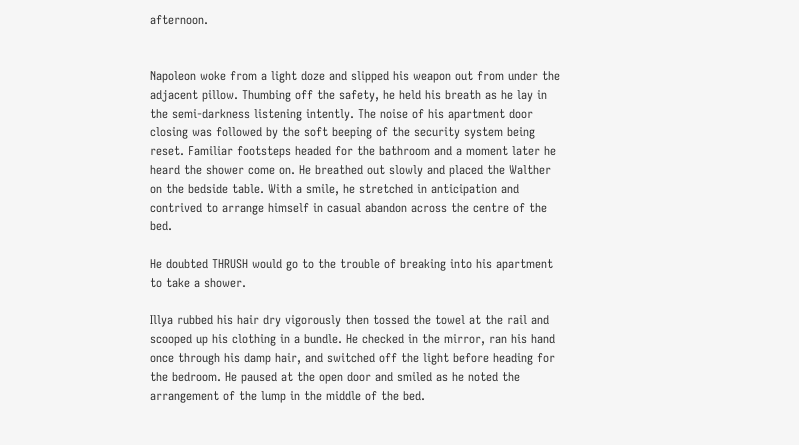afternoon.


Napoleon woke from a light doze and slipped his weapon out from under the adjacent pillow. Thumbing off the safety, he held his breath as he lay in the semi-darkness listening intently. The noise of his apartment door closing was followed by the soft beeping of the security system being reset. Familiar footsteps headed for the bathroom and a moment later he heard the shower come on. He breathed out slowly and placed the Walther on the bedside table. With a smile, he stretched in anticipation and contrived to arrange himself in casual abandon across the centre of the bed.

He doubted THRUSH would go to the trouble of breaking into his apartment to take a shower.

Illya rubbed his hair dry vigorously then tossed the towel at the rail and scooped up his clothing in a bundle. He checked in the mirror, ran his hand once through his damp hair, and switched off the light before heading for the bedroom. He paused at the open door and smiled as he noted the arrangement of the lump in the middle of the bed.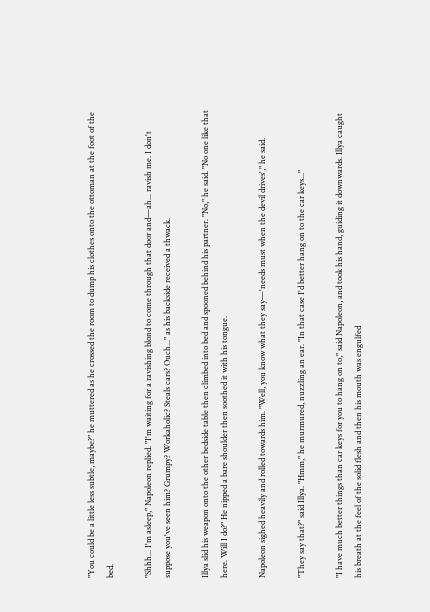"You could be a little less subtle, maybe?" he muttered as he crossed the room to dump his clothes onto the ottoman at the foot of the bed.

"Shhh... I'm asleep," Napoleon replied. "I'm waiting for a ravishing blond to come through that door and—ah... ravish me. I don't suppose you've seen him? Grumpy? Workaholic? Steals cars? Ouch..." as his backside received a thwack.

Illya slid his weapon onto the other bedside table then climbed into bed and spooned behind his partner. "No," he said. "No one like that here. Will I do?" He nipped a bare shoulder then soothed it with his tongue.

Napoleon sighed heavily and rolled towards him. "Well, you know what they say—'needs must when the devil drives'," he said.

"They say that?" said Illya. "Hmm," he murmured, nuzzling an ear. "In that case I'd better hang on to the car keys..."

"I have much better things than car keys for you to hang on to," said Napoleon, and took his hand, guiding it downwards. Illya caught his breath at the feel of the solid flesh and then his mouth was engulfed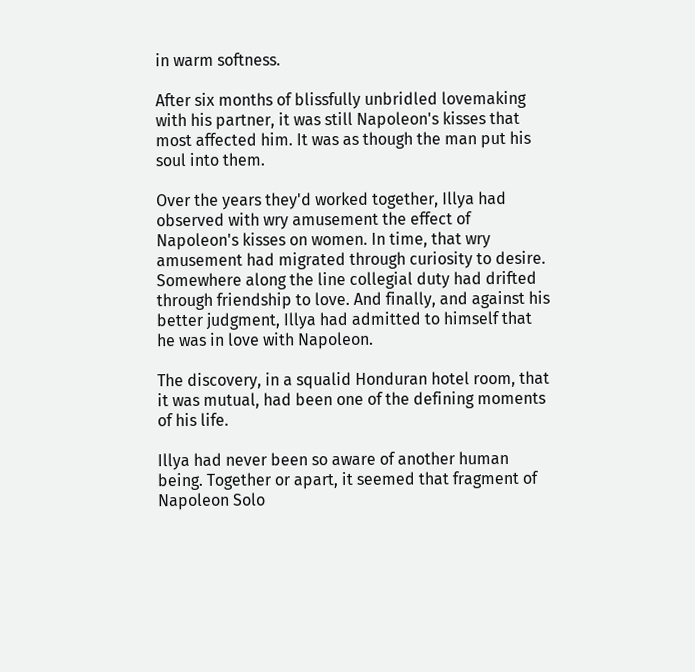in warm softness.

After six months of blissfully unbridled lovemaking with his partner, it was still Napoleon's kisses that most affected him. It was as though the man put his soul into them.

Over the years they'd worked together, Illya had observed with wry amusement the effect of Napoleon's kisses on women. In time, that wry amusement had migrated through curiosity to desire. Somewhere along the line collegial duty had drifted through friendship to love. And finally, and against his better judgment, Illya had admitted to himself that he was in love with Napoleon.

The discovery, in a squalid Honduran hotel room, that it was mutual, had been one of the defining moments of his life.

Illya had never been so aware of another human being. Together or apart, it seemed that fragment of Napoleon Solo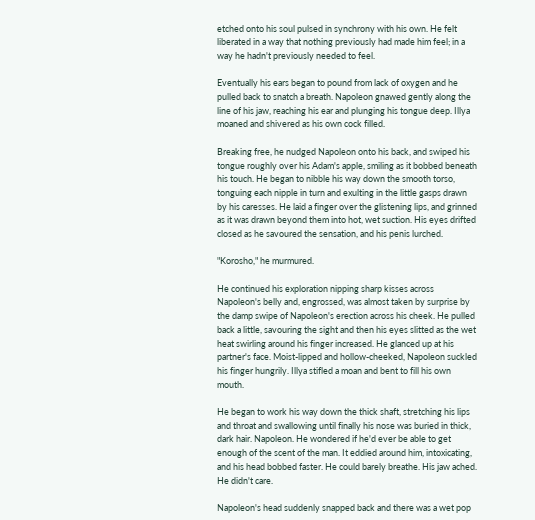etched onto his soul pulsed in synchrony with his own. He felt liberated in a way that nothing previously had made him feel; in a way he hadn't previously needed to feel.

Eventually his ears began to pound from lack of oxygen and he pulled back to snatch a breath. Napoleon gnawed gently along the line of his jaw, reaching his ear and plunging his tongue deep. Illya moaned and shivered as his own cock filled.

Breaking free, he nudged Napoleon onto his back, and swiped his tongue roughly over his Adam's apple, smiling as it bobbed beneath his touch. He began to nibble his way down the smooth torso, tonguing each nipple in turn and exulting in the little gasps drawn by his caresses. He laid a finger over the glistening lips, and grinned as it was drawn beyond them into hot, wet suction. His eyes drifted closed as he savoured the sensation, and his penis lurched.

"Korosho," he murmured.

He continued his exploration nipping sharp kisses across Napoleon's belly and, engrossed, was almost taken by surprise by the damp swipe of Napoleon's erection across his cheek. He pulled back a little, savouring the sight and then his eyes slitted as the wet heat swirling around his finger increased. He glanced up at his partner's face. Moist-lipped and hollow-cheeked, Napoleon suckled his finger hungrily. Illya stifled a moan and bent to fill his own mouth.

He began to work his way down the thick shaft, stretching his lips and throat and swallowing until finally his nose was buried in thick, dark hair. Napoleon. He wondered if he'd ever be able to get enough of the scent of the man. It eddied around him, intoxicating, and his head bobbed faster. He could barely breathe. His jaw ached. He didn't care.

Napoleon's head suddenly snapped back and there was a wet pop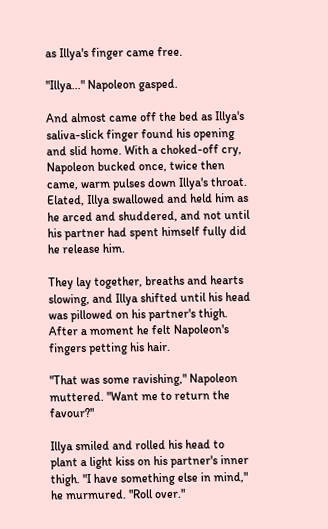as Illya's finger came free.

"Illya..." Napoleon gasped.

And almost came off the bed as Illya's saliva-slick finger found his opening and slid home. With a choked-off cry, Napoleon bucked once, twice then came, warm pulses down Illya's throat. Elated, Illya swallowed and held him as he arced and shuddered, and not until his partner had spent himself fully did he release him.

They lay together, breaths and hearts slowing, and Illya shifted until his head was pillowed on his partner's thigh. After a moment he felt Napoleon's fingers petting his hair.

"That was some ravishing," Napoleon muttered. "Want me to return the favour?"

Illya smiled and rolled his head to plant a light kiss on his partner's inner thigh. "I have something else in mind," he murmured. "Roll over."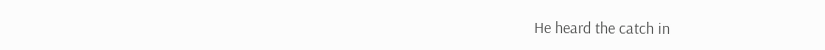He heard the catch in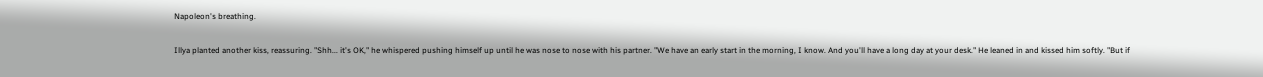Napoleon's breathing.

Illya planted another kiss, reassuring. "Shh... it's OK," he whispered pushing himself up until he was nose to nose with his partner. "We have an early start in the morning, I know. And you'll have a long day at your desk." He leaned in and kissed him softly. "But if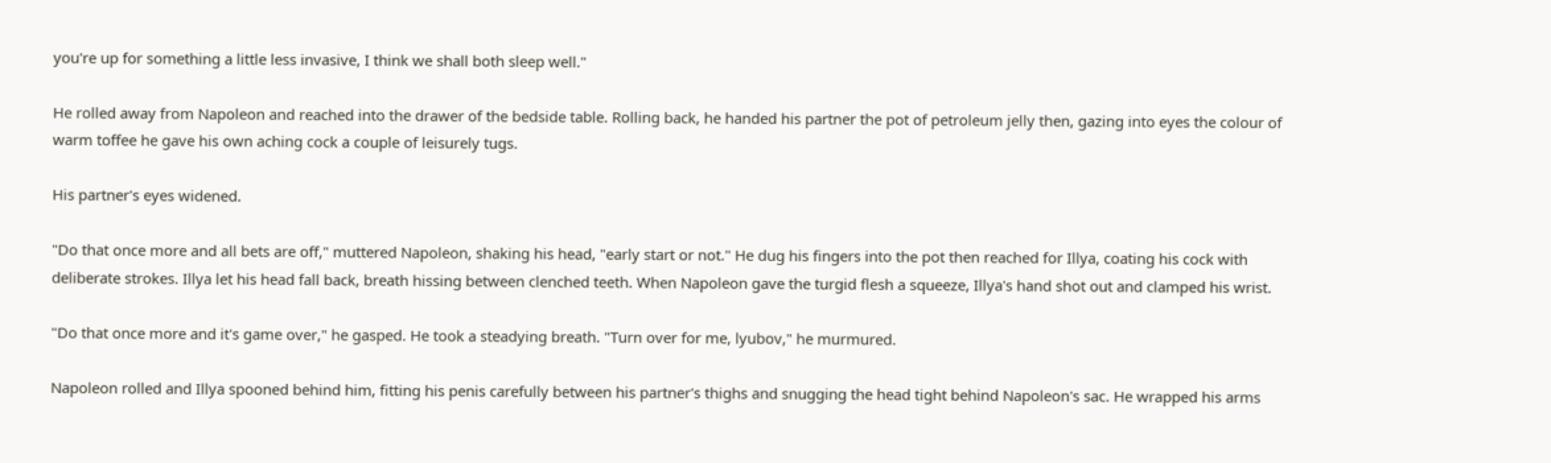you're up for something a little less invasive, I think we shall both sleep well."

He rolled away from Napoleon and reached into the drawer of the bedside table. Rolling back, he handed his partner the pot of petroleum jelly then, gazing into eyes the colour of warm toffee he gave his own aching cock a couple of leisurely tugs.

His partner's eyes widened.

"Do that once more and all bets are off," muttered Napoleon, shaking his head, "early start or not." He dug his fingers into the pot then reached for Illya, coating his cock with deliberate strokes. Illya let his head fall back, breath hissing between clenched teeth. When Napoleon gave the turgid flesh a squeeze, Illya's hand shot out and clamped his wrist.

"Do that once more and it's game over," he gasped. He took a steadying breath. "Turn over for me, lyubov," he murmured.

Napoleon rolled and Illya spooned behind him, fitting his penis carefully between his partner's thighs and snugging the head tight behind Napoleon's sac. He wrapped his arms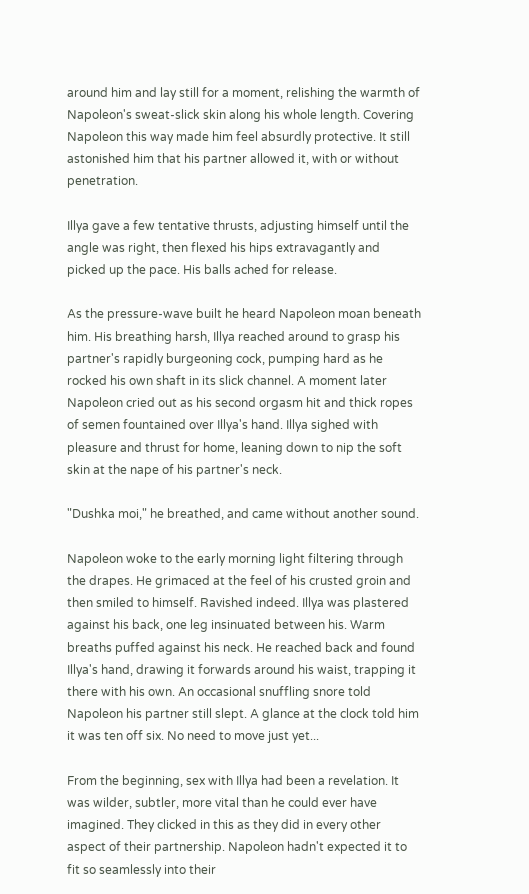around him and lay still for a moment, relishing the warmth of Napoleon's sweat-slick skin along his whole length. Covering Napoleon this way made him feel absurdly protective. It still astonished him that his partner allowed it, with or without penetration.

Illya gave a few tentative thrusts, adjusting himself until the angle was right, then flexed his hips extravagantly and picked up the pace. His balls ached for release.

As the pressure-wave built he heard Napoleon moan beneath him. His breathing harsh, Illya reached around to grasp his partner's rapidly burgeoning cock, pumping hard as he rocked his own shaft in its slick channel. A moment later Napoleon cried out as his second orgasm hit and thick ropes of semen fountained over Illya's hand. Illya sighed with pleasure and thrust for home, leaning down to nip the soft skin at the nape of his partner's neck.

"Dushka moi," he breathed, and came without another sound.

Napoleon woke to the early morning light filtering through the drapes. He grimaced at the feel of his crusted groin and then smiled to himself. Ravished indeed. Illya was plastered against his back, one leg insinuated between his. Warm breaths puffed against his neck. He reached back and found Illya's hand, drawing it forwards around his waist, trapping it there with his own. An occasional snuffling snore told Napoleon his partner still slept. A glance at the clock told him it was ten off six. No need to move just yet...

From the beginning, sex with Illya had been a revelation. It was wilder, subtler, more vital than he could ever have imagined. They clicked in this as they did in every other aspect of their partnership. Napoleon hadn't expected it to fit so seamlessly into their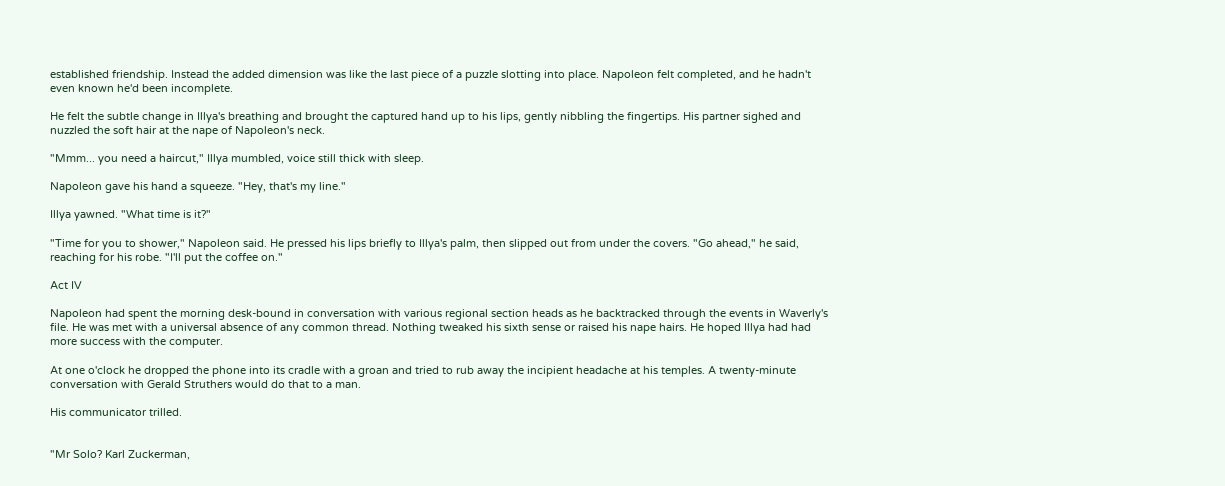established friendship. Instead the added dimension was like the last piece of a puzzle slotting into place. Napoleon felt completed, and he hadn't even known he'd been incomplete.

He felt the subtle change in Illya's breathing and brought the captured hand up to his lips, gently nibbling the fingertips. His partner sighed and nuzzled the soft hair at the nape of Napoleon's neck.

"Mmm... you need a haircut," Illya mumbled, voice still thick with sleep.

Napoleon gave his hand a squeeze. "Hey, that's my line."

Illya yawned. "What time is it?"

"Time for you to shower," Napoleon said. He pressed his lips briefly to Illya's palm, then slipped out from under the covers. "Go ahead," he said, reaching for his robe. "I'll put the coffee on."

Act IV

Napoleon had spent the morning desk-bound in conversation with various regional section heads as he backtracked through the events in Waverly's file. He was met with a universal absence of any common thread. Nothing tweaked his sixth sense or raised his nape hairs. He hoped Illya had had more success with the computer.

At one o'clock he dropped the phone into its cradle with a groan and tried to rub away the incipient headache at his temples. A twenty-minute conversation with Gerald Struthers would do that to a man.

His communicator trilled.


"Mr Solo? Karl Zuckerman,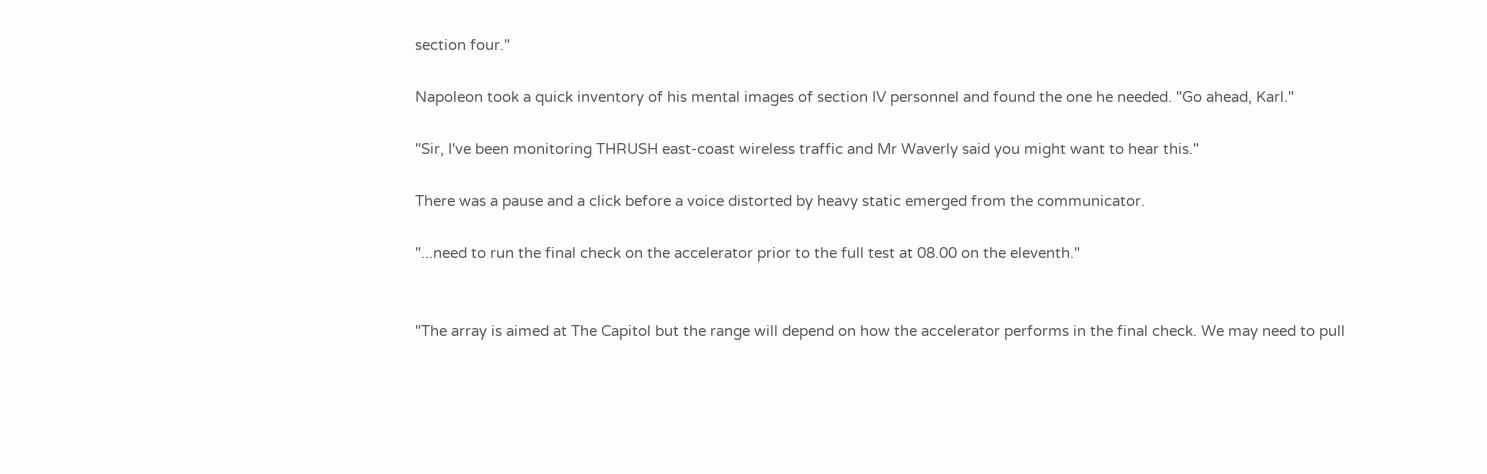section four."

Napoleon took a quick inventory of his mental images of section IV personnel and found the one he needed. "Go ahead, Karl."

"Sir, I've been monitoring THRUSH east-coast wireless traffic and Mr Waverly said you might want to hear this."

There was a pause and a click before a voice distorted by heavy static emerged from the communicator.

"...need to run the final check on the accelerator prior to the full test at 08.00 on the eleventh."


"The array is aimed at The Capitol but the range will depend on how the accelerator performs in the final check. We may need to pull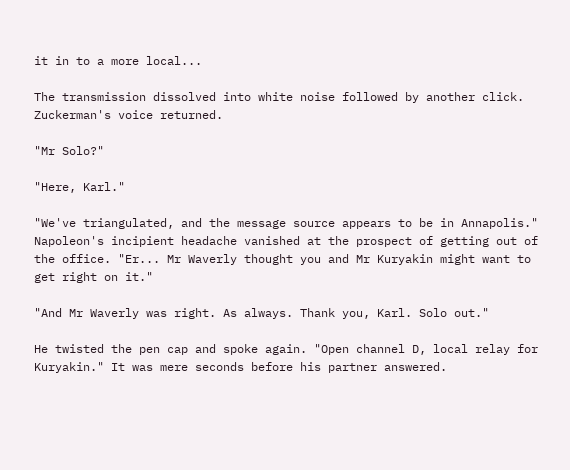it in to a more local...

The transmission dissolved into white noise followed by another click. Zuckerman's voice returned.

"Mr Solo?"

"Here, Karl."

"We've triangulated, and the message source appears to be in Annapolis." Napoleon's incipient headache vanished at the prospect of getting out of the office. "Er... Mr Waverly thought you and Mr Kuryakin might want to get right on it."

"And Mr Waverly was right. As always. Thank you, Karl. Solo out."

He twisted the pen cap and spoke again. "Open channel D, local relay for Kuryakin." It was mere seconds before his partner answered.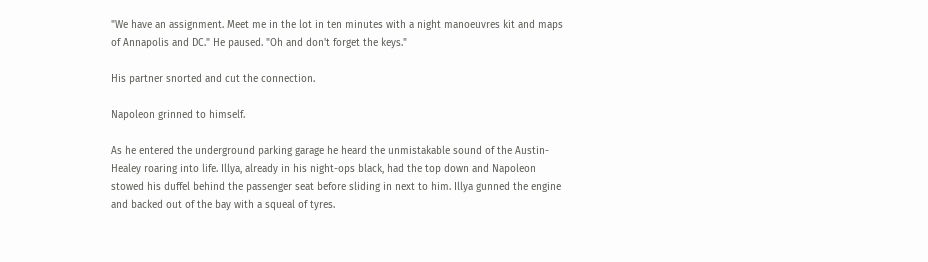"We have an assignment. Meet me in the lot in ten minutes with a night manoeuvres kit and maps of Annapolis and DC." He paused. "Oh and don't forget the keys."

His partner snorted and cut the connection.

Napoleon grinned to himself.

As he entered the underground parking garage he heard the unmistakable sound of the Austin-Healey roaring into life. Illya, already in his night-ops black, had the top down and Napoleon stowed his duffel behind the passenger seat before sliding in next to him. Illya gunned the engine and backed out of the bay with a squeal of tyres.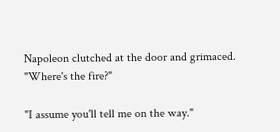Napoleon clutched at the door and grimaced. "Where's the fire?"

"I assume you'll tell me on the way."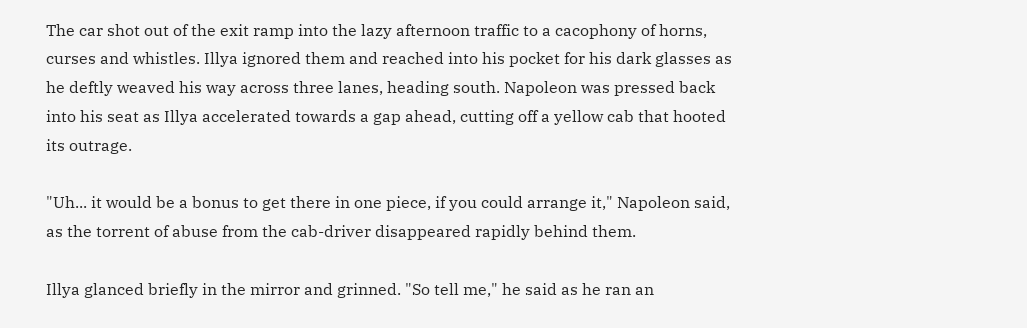The car shot out of the exit ramp into the lazy afternoon traffic to a cacophony of horns, curses and whistles. Illya ignored them and reached into his pocket for his dark glasses as he deftly weaved his way across three lanes, heading south. Napoleon was pressed back into his seat as Illya accelerated towards a gap ahead, cutting off a yellow cab that hooted its outrage.

"Uh... it would be a bonus to get there in one piece, if you could arrange it," Napoleon said, as the torrent of abuse from the cab-driver disappeared rapidly behind them.

Illya glanced briefly in the mirror and grinned. "So tell me," he said as he ran an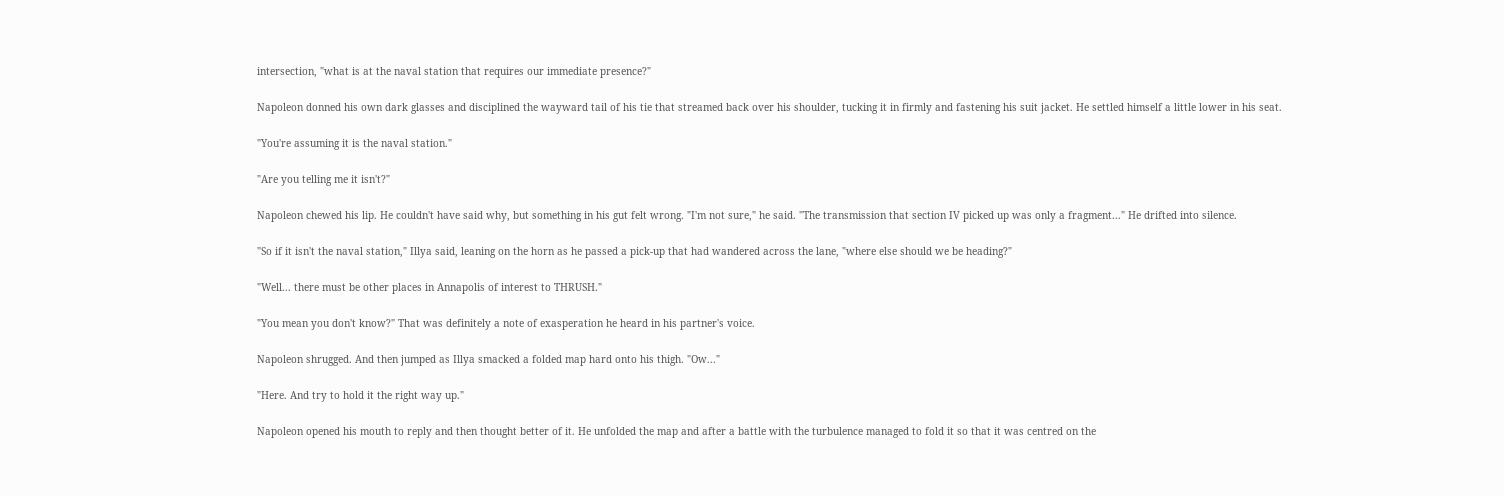intersection, "what is at the naval station that requires our immediate presence?"

Napoleon donned his own dark glasses and disciplined the wayward tail of his tie that streamed back over his shoulder, tucking it in firmly and fastening his suit jacket. He settled himself a little lower in his seat.

"You're assuming it is the naval station."

"Are you telling me it isn't?"

Napoleon chewed his lip. He couldn't have said why, but something in his gut felt wrong. "I'm not sure," he said. "The transmission that section IV picked up was only a fragment..." He drifted into silence.

"So if it isn't the naval station," Illya said, leaning on the horn as he passed a pick-up that had wandered across the lane, "where else should we be heading?"

"Well... there must be other places in Annapolis of interest to THRUSH."

"You mean you don't know?" That was definitely a note of exasperation he heard in his partner's voice.

Napoleon shrugged. And then jumped as Illya smacked a folded map hard onto his thigh. "Ow..."

"Here. And try to hold it the right way up."

Napoleon opened his mouth to reply and then thought better of it. He unfolded the map and after a battle with the turbulence managed to fold it so that it was centred on the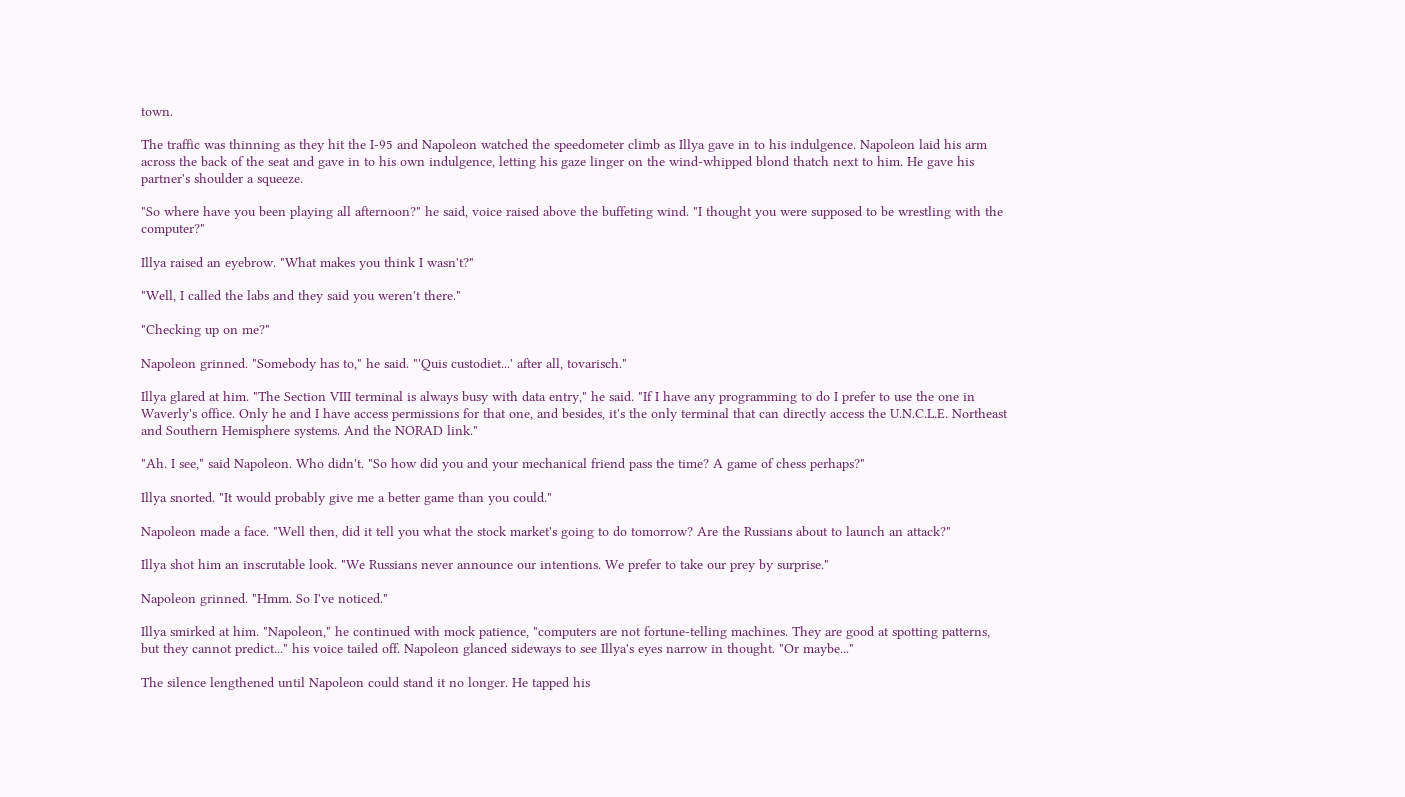town.

The traffic was thinning as they hit the I-95 and Napoleon watched the speedometer climb as Illya gave in to his indulgence. Napoleon laid his arm across the back of the seat and gave in to his own indulgence, letting his gaze linger on the wind-whipped blond thatch next to him. He gave his partner's shoulder a squeeze.

"So where have you been playing all afternoon?" he said, voice raised above the buffeting wind. "I thought you were supposed to be wrestling with the computer?"

Illya raised an eyebrow. "What makes you think I wasn't?"

"Well, I called the labs and they said you weren't there."

"Checking up on me?"

Napoleon grinned. "Somebody has to," he said. "'Quis custodiet...' after all, tovarisch."

Illya glared at him. "The Section VIII terminal is always busy with data entry," he said. "If I have any programming to do I prefer to use the one in Waverly's office. Only he and I have access permissions for that one, and besides, it's the only terminal that can directly access the U.N.C.L.E. Northeast and Southern Hemisphere systems. And the NORAD link."

"Ah. I see," said Napoleon. Who didn't. "So how did you and your mechanical friend pass the time? A game of chess perhaps?"

Illya snorted. "It would probably give me a better game than you could."

Napoleon made a face. "Well then, did it tell you what the stock market's going to do tomorrow? Are the Russians about to launch an attack?"

Illya shot him an inscrutable look. "We Russians never announce our intentions. We prefer to take our prey by surprise."

Napoleon grinned. "Hmm. So I've noticed."

Illya smirked at him. "Napoleon," he continued with mock patience, "computers are not fortune-telling machines. They are good at spotting patterns, but they cannot predict..." his voice tailed off. Napoleon glanced sideways to see Illya's eyes narrow in thought. "Or maybe..."

The silence lengthened until Napoleon could stand it no longer. He tapped his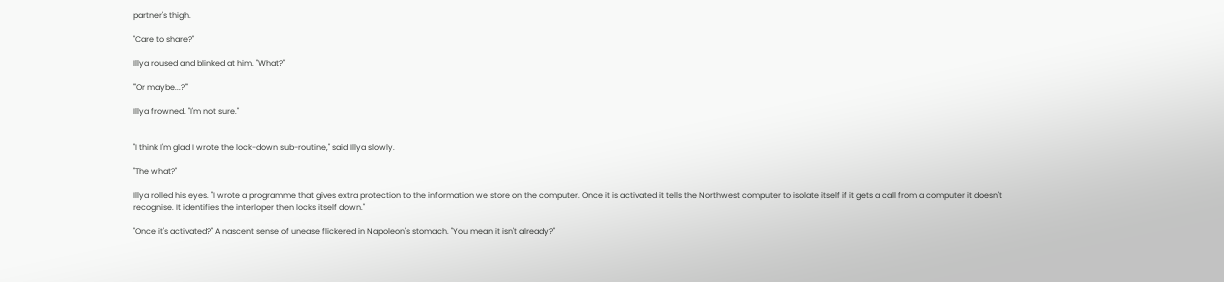partner's thigh.

"Care to share?"

Illya roused and blinked at him. "What?"

"'Or maybe...?'"

Illya frowned. "I'm not sure."


"I think I'm glad I wrote the lock-down sub-routine," said Illya slowly.

"The what?"

Illya rolled his eyes. "I wrote a programme that gives extra protection to the information we store on the computer. Once it is activated it tells the Northwest computer to isolate itself if it gets a call from a computer it doesn't recognise. It identifies the interloper then locks itself down."

"Once it's activated?" A nascent sense of unease flickered in Napoleon's stomach. "You mean it isn't already?"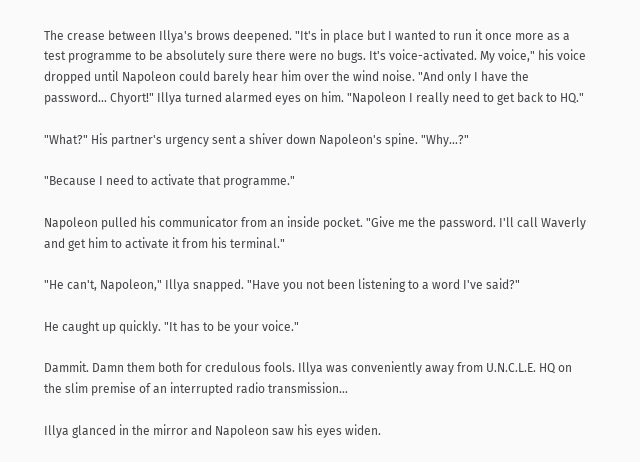The crease between Illya's brows deepened. "It's in place but I wanted to run it once more as a test programme to be absolutely sure there were no bugs. It's voice-activated. My voice," his voice dropped until Napoleon could barely hear him over the wind noise. "And only I have the password... Chyort!" Illya turned alarmed eyes on him. "Napoleon I really need to get back to HQ."

"What?" His partner's urgency sent a shiver down Napoleon's spine. "Why...?"

"Because I need to activate that programme."

Napoleon pulled his communicator from an inside pocket. "Give me the password. I'll call Waverly and get him to activate it from his terminal."

"He can't, Napoleon," Illya snapped. "Have you not been listening to a word I've said?"

He caught up quickly. "It has to be your voice."

Dammit. Damn them both for credulous fools. Illya was conveniently away from U.N.C.L.E. HQ on the slim premise of an interrupted radio transmission...

Illya glanced in the mirror and Napoleon saw his eyes widen.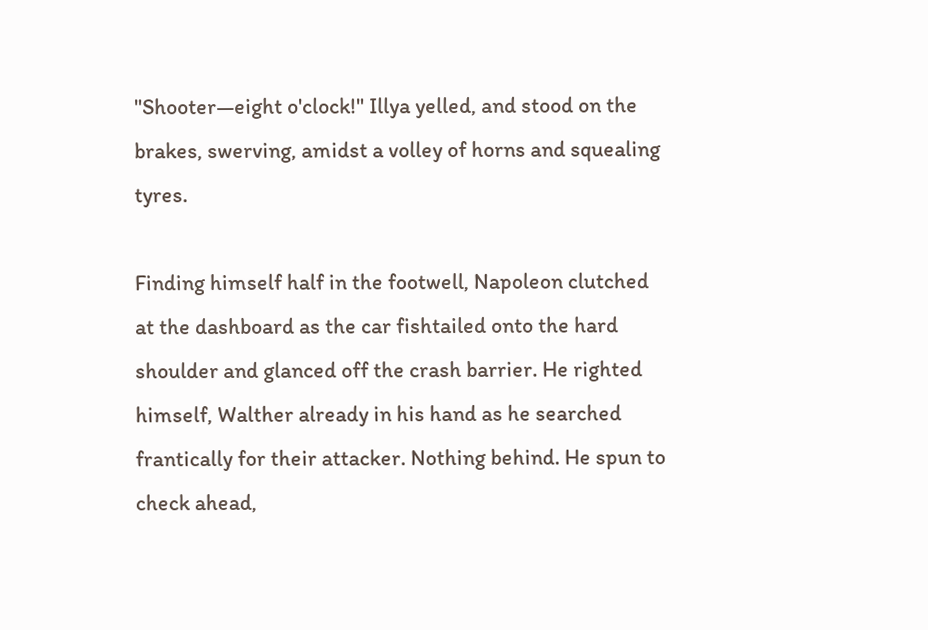"Shooter—eight o'clock!" Illya yelled, and stood on the brakes, swerving, amidst a volley of horns and squealing tyres.

Finding himself half in the footwell, Napoleon clutched at the dashboard as the car fishtailed onto the hard shoulder and glanced off the crash barrier. He righted himself, Walther already in his hand as he searched frantically for their attacker. Nothing behind. He spun to check ahead,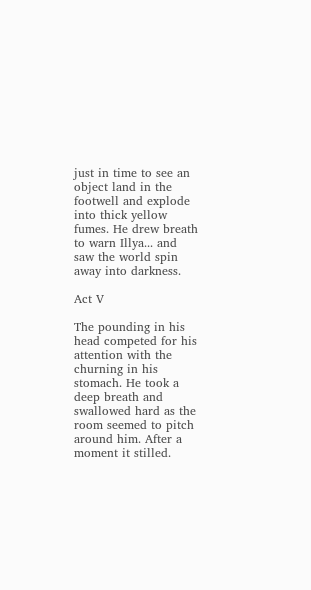just in time to see an object land in the footwell and explode into thick yellow fumes. He drew breath to warn Illya... and saw the world spin away into darkness.

Act V

The pounding in his head competed for his attention with the churning in his stomach. He took a deep breath and swallowed hard as the room seemed to pitch around him. After a moment it stilled.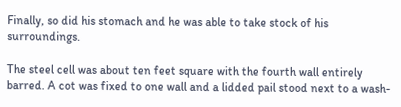Finally, so did his stomach and he was able to take stock of his surroundings.

The steel cell was about ten feet square with the fourth wall entirely barred. A cot was fixed to one wall and a lidded pail stood next to a wash-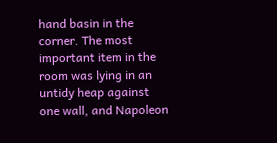hand basin in the corner. The most important item in the room was lying in an untidy heap against one wall, and Napoleon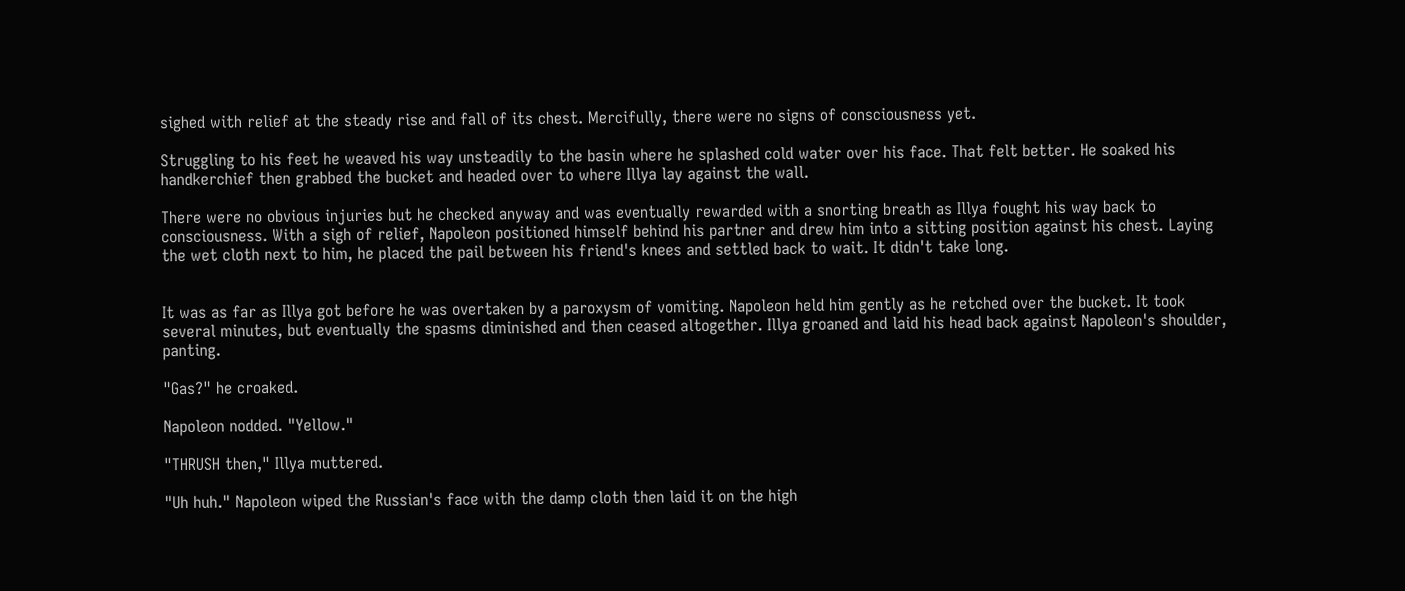sighed with relief at the steady rise and fall of its chest. Mercifully, there were no signs of consciousness yet.

Struggling to his feet he weaved his way unsteadily to the basin where he splashed cold water over his face. That felt better. He soaked his handkerchief then grabbed the bucket and headed over to where Illya lay against the wall.

There were no obvious injuries but he checked anyway and was eventually rewarded with a snorting breath as Illya fought his way back to consciousness. With a sigh of relief, Napoleon positioned himself behind his partner and drew him into a sitting position against his chest. Laying the wet cloth next to him, he placed the pail between his friend's knees and settled back to wait. It didn't take long.


It was as far as Illya got before he was overtaken by a paroxysm of vomiting. Napoleon held him gently as he retched over the bucket. It took several minutes, but eventually the spasms diminished and then ceased altogether. Illya groaned and laid his head back against Napoleon's shoulder, panting.

"Gas?" he croaked.

Napoleon nodded. "Yellow."

"THRUSH then," Illya muttered.

"Uh huh." Napoleon wiped the Russian's face with the damp cloth then laid it on the high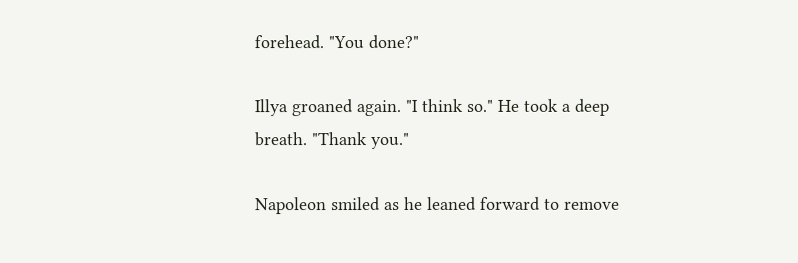forehead. "You done?"

Illya groaned again. "I think so." He took a deep breath. "Thank you."

Napoleon smiled as he leaned forward to remove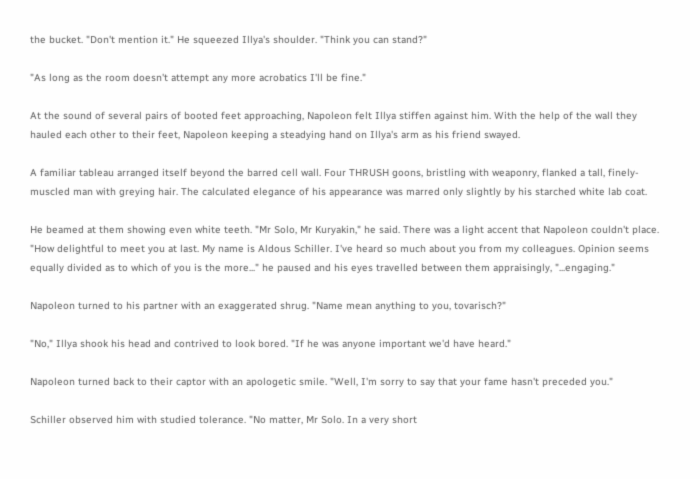the bucket. "Don't mention it." He squeezed Illya's shoulder. "Think you can stand?"

"As long as the room doesn't attempt any more acrobatics I'll be fine."

At the sound of several pairs of booted feet approaching, Napoleon felt Illya stiffen against him. With the help of the wall they hauled each other to their feet, Napoleon keeping a steadying hand on Illya's arm as his friend swayed.

A familiar tableau arranged itself beyond the barred cell wall. Four THRUSH goons, bristling with weaponry, flanked a tall, finely-muscled man with greying hair. The calculated elegance of his appearance was marred only slightly by his starched white lab coat.

He beamed at them showing even white teeth. "Mr Solo, Mr Kuryakin," he said. There was a light accent that Napoleon couldn't place. "How delightful to meet you at last. My name is Aldous Schiller. I've heard so much about you from my colleagues. Opinion seems equally divided as to which of you is the more..." he paused and his eyes travelled between them appraisingly, "...engaging."

Napoleon turned to his partner with an exaggerated shrug. "Name mean anything to you, tovarisch?"

"No," Illya shook his head and contrived to look bored. "If he was anyone important we'd have heard."

Napoleon turned back to their captor with an apologetic smile. "Well, I'm sorry to say that your fame hasn't preceded you."

Schiller observed him with studied tolerance. "No matter, Mr Solo. In a very short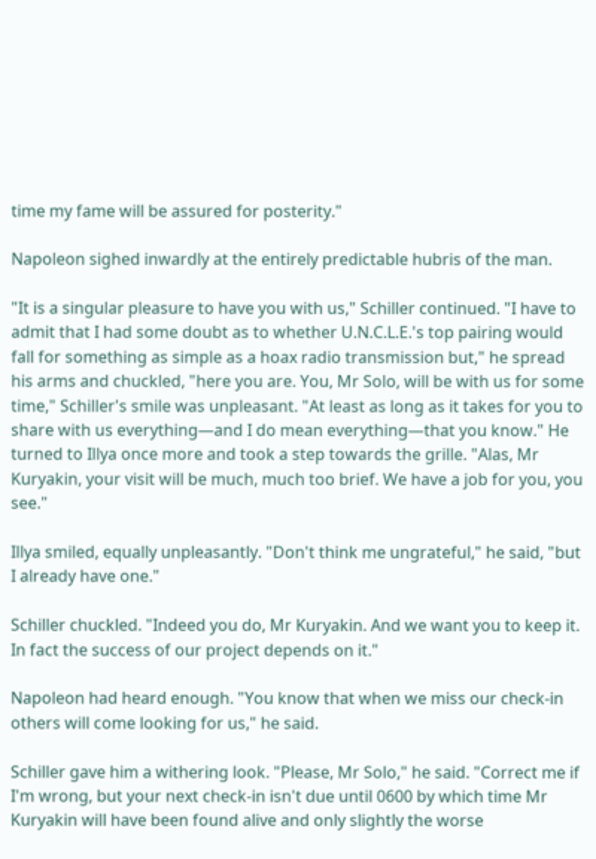time my fame will be assured for posterity."

Napoleon sighed inwardly at the entirely predictable hubris of the man.

"It is a singular pleasure to have you with us," Schiller continued. "I have to admit that I had some doubt as to whether U.N.C.L.E.'s top pairing would fall for something as simple as a hoax radio transmission but," he spread his arms and chuckled, "here you are. You, Mr Solo, will be with us for some time," Schiller's smile was unpleasant. "At least as long as it takes for you to share with us everything—and I do mean everything—that you know." He turned to Illya once more and took a step towards the grille. "Alas, Mr Kuryakin, your visit will be much, much too brief. We have a job for you, you see."

Illya smiled, equally unpleasantly. "Don't think me ungrateful," he said, "but I already have one."

Schiller chuckled. "Indeed you do, Mr Kuryakin. And we want you to keep it. In fact the success of our project depends on it."

Napoleon had heard enough. "You know that when we miss our check-in others will come looking for us," he said.

Schiller gave him a withering look. "Please, Mr Solo," he said. "Correct me if I'm wrong, but your next check-in isn't due until 0600 by which time Mr Kuryakin will have been found alive and only slightly the worse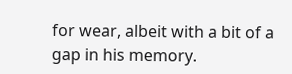for wear, albeit with a bit of a gap in his memory.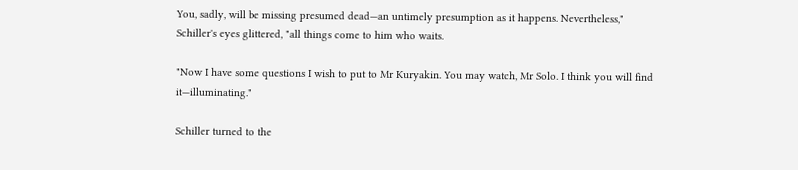You, sadly, will be missing presumed dead—an untimely presumption as it happens. Nevertheless," Schiller's eyes glittered, "all things come to him who waits.

"Now I have some questions I wish to put to Mr Kuryakin. You may watch, Mr Solo. I think you will find it—illuminating."

Schiller turned to the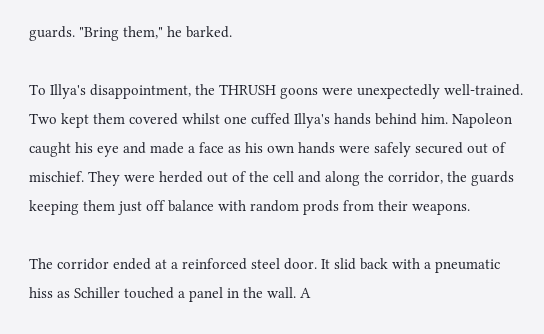guards. "Bring them," he barked.

To Illya's disappointment, the THRUSH goons were unexpectedly well-trained. Two kept them covered whilst one cuffed Illya's hands behind him. Napoleon caught his eye and made a face as his own hands were safely secured out of mischief. They were herded out of the cell and along the corridor, the guards keeping them just off balance with random prods from their weapons.

The corridor ended at a reinforced steel door. It slid back with a pneumatic hiss as Schiller touched a panel in the wall. A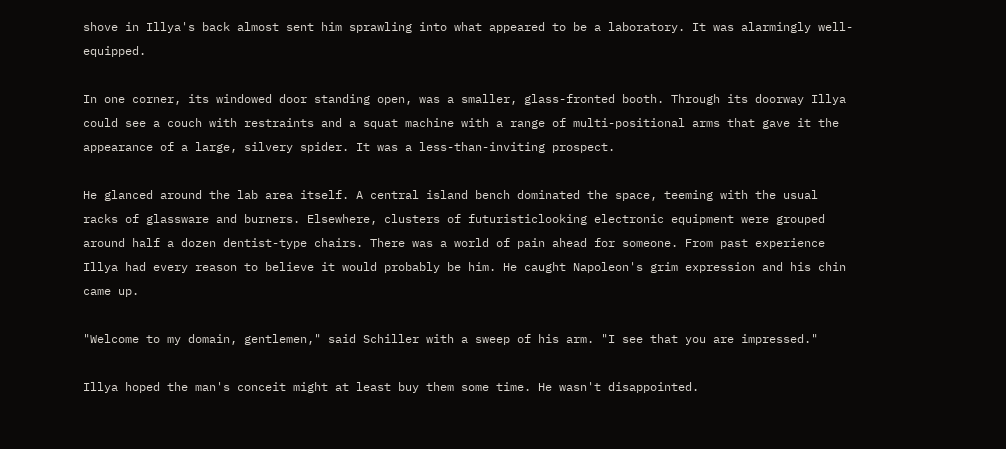shove in Illya's back almost sent him sprawling into what appeared to be a laboratory. It was alarmingly well-equipped.

In one corner, its windowed door standing open, was a smaller, glass-fronted booth. Through its doorway Illya could see a couch with restraints and a squat machine with a range of multi-positional arms that gave it the appearance of a large, silvery spider. It was a less-than-inviting prospect.

He glanced around the lab area itself. A central island bench dominated the space, teeming with the usual racks of glassware and burners. Elsewhere, clusters of futuristiclooking electronic equipment were grouped around half a dozen dentist-type chairs. There was a world of pain ahead for someone. From past experience Illya had every reason to believe it would probably be him. He caught Napoleon's grim expression and his chin came up.

"Welcome to my domain, gentlemen," said Schiller with a sweep of his arm. "I see that you are impressed."

Illya hoped the man's conceit might at least buy them some time. He wasn't disappointed.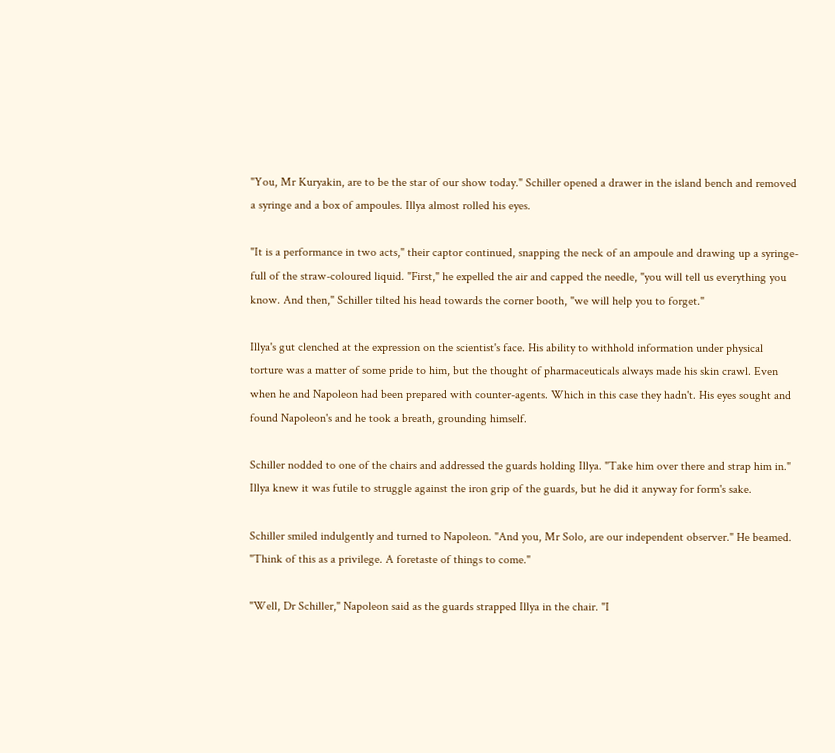"You, Mr Kuryakin, are to be the star of our show today." Schiller opened a drawer in the island bench and removed a syringe and a box of ampoules. Illya almost rolled his eyes.

"It is a performance in two acts," their captor continued, snapping the neck of an ampoule and drawing up a syringe-full of the straw-coloured liquid. "First," he expelled the air and capped the needle, "you will tell us everything you know. And then," Schiller tilted his head towards the corner booth, "we will help you to forget."

Illya's gut clenched at the expression on the scientist's face. His ability to withhold information under physical torture was a matter of some pride to him, but the thought of pharmaceuticals always made his skin crawl. Even when he and Napoleon had been prepared with counter-agents. Which in this case they hadn't. His eyes sought and found Napoleon's and he took a breath, grounding himself.

Schiller nodded to one of the chairs and addressed the guards holding Illya. "Take him over there and strap him in." Illya knew it was futile to struggle against the iron grip of the guards, but he did it anyway for form's sake.

Schiller smiled indulgently and turned to Napoleon. "And you, Mr Solo, are our independent observer." He beamed. "Think of this as a privilege. A foretaste of things to come."

"Well, Dr Schiller," Napoleon said as the guards strapped Illya in the chair. "I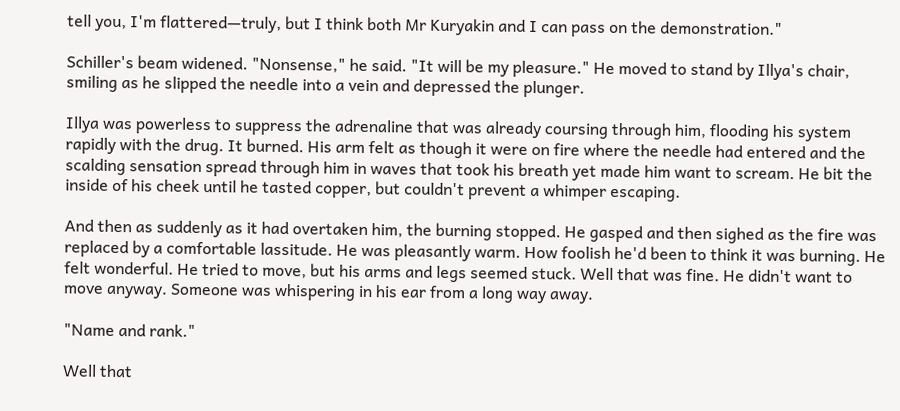tell you, I'm flattered—truly, but I think both Mr Kuryakin and I can pass on the demonstration."

Schiller's beam widened. "Nonsense," he said. "It will be my pleasure." He moved to stand by Illya's chair, smiling as he slipped the needle into a vein and depressed the plunger.

Illya was powerless to suppress the adrenaline that was already coursing through him, flooding his system rapidly with the drug. It burned. His arm felt as though it were on fire where the needle had entered and the scalding sensation spread through him in waves that took his breath yet made him want to scream. He bit the inside of his cheek until he tasted copper, but couldn't prevent a whimper escaping.

And then as suddenly as it had overtaken him, the burning stopped. He gasped and then sighed as the fire was replaced by a comfortable lassitude. He was pleasantly warm. How foolish he'd been to think it was burning. He felt wonderful. He tried to move, but his arms and legs seemed stuck. Well that was fine. He didn't want to move anyway. Someone was whispering in his ear from a long way away.

"Name and rank."

Well that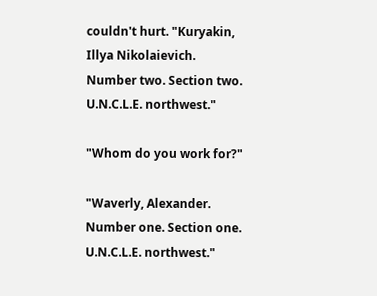couldn't hurt. "Kuryakin, Illya Nikolaievich. Number two. Section two. U.N.C.L.E. northwest."

"Whom do you work for?"

"Waverly, Alexander. Number one. Section one. U.N.C.L.E. northwest."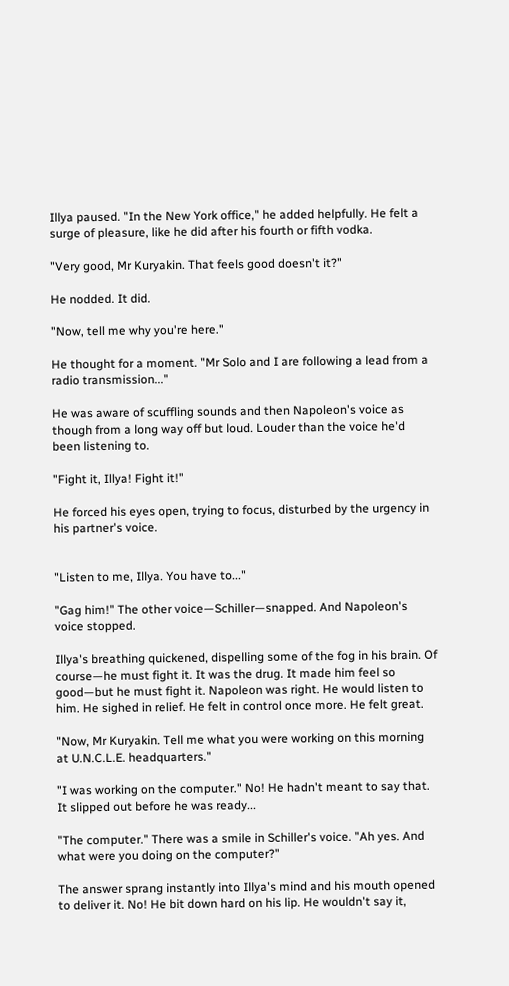Illya paused. "In the New York office," he added helpfully. He felt a surge of pleasure, like he did after his fourth or fifth vodka.

"Very good, Mr Kuryakin. That feels good doesn't it?"

He nodded. It did.

"Now, tell me why you're here."

He thought for a moment. "Mr Solo and I are following a lead from a radio transmission..."

He was aware of scuffling sounds and then Napoleon's voice as though from a long way off but loud. Louder than the voice he'd been listening to.

"Fight it, Illya! Fight it!"

He forced his eyes open, trying to focus, disturbed by the urgency in his partner's voice.


"Listen to me, Illya. You have to..."

"Gag him!" The other voice—Schiller—snapped. And Napoleon's voice stopped.

Illya's breathing quickened, dispelling some of the fog in his brain. Of course—he must fight it. It was the drug. It made him feel so good—but he must fight it. Napoleon was right. He would listen to him. He sighed in relief. He felt in control once more. He felt great.

"Now, Mr Kuryakin. Tell me what you were working on this morning at U.N.C.L.E. headquarters."

"I was working on the computer." No! He hadn't meant to say that. It slipped out before he was ready...

"The computer." There was a smile in Schiller's voice. "Ah yes. And what were you doing on the computer?"

The answer sprang instantly into Illya's mind and his mouth opened to deliver it. No! He bit down hard on his lip. He wouldn't say it,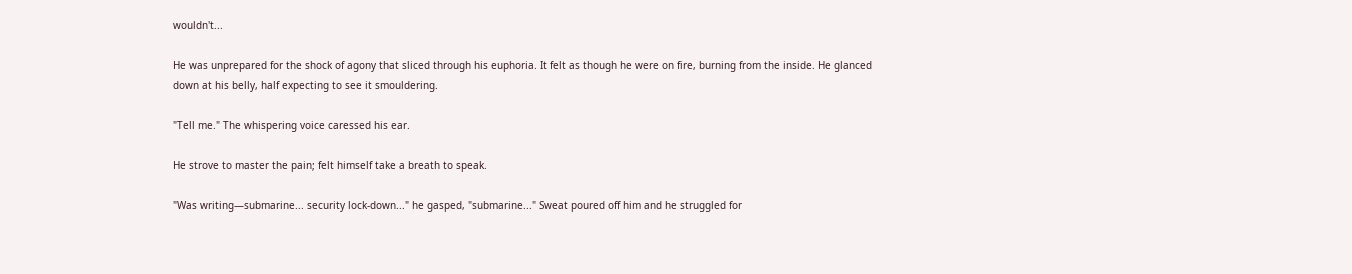wouldn't...

He was unprepared for the shock of agony that sliced through his euphoria. It felt as though he were on fire, burning from the inside. He glanced down at his belly, half expecting to see it smouldering.

"Tell me." The whispering voice caressed his ear.

He strove to master the pain; felt himself take a breath to speak.

"Was writing—submarine... security lock-down..." he gasped, "submarine..." Sweat poured off him and he struggled for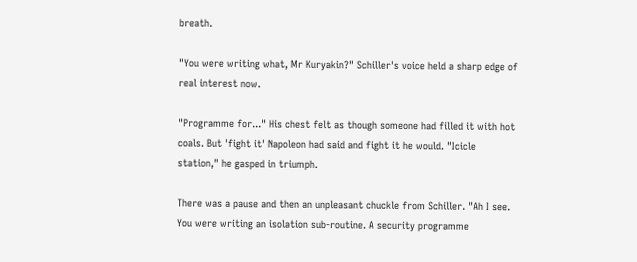breath.

"You were writing what, Mr Kuryakin?" Schiller's voice held a sharp edge of real interest now.

"Programme for..." His chest felt as though someone had filled it with hot coals. But 'fight it' Napoleon had said and fight it he would. "Icicle station," he gasped in triumph.

There was a pause and then an unpleasant chuckle from Schiller. "Ah I see. You were writing an isolation sub-routine. A security programme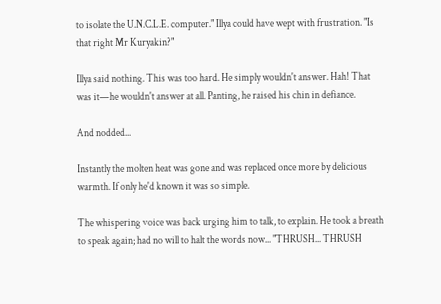to isolate the U.N.C.L.E. computer." Illya could have wept with frustration. "Is that right Mr Kuryakin?"

Illya said nothing. This was too hard. He simply wouldn't answer. Hah! That was it—he wouldn't answer at all. Panting, he raised his chin in defiance.

And nodded...

Instantly the molten heat was gone and was replaced once more by delicious warmth. If only he'd known it was so simple.

The whispering voice was back urging him to talk, to explain. He took a breath to speak again; had no will to halt the words now... "THRUSH... THRUSH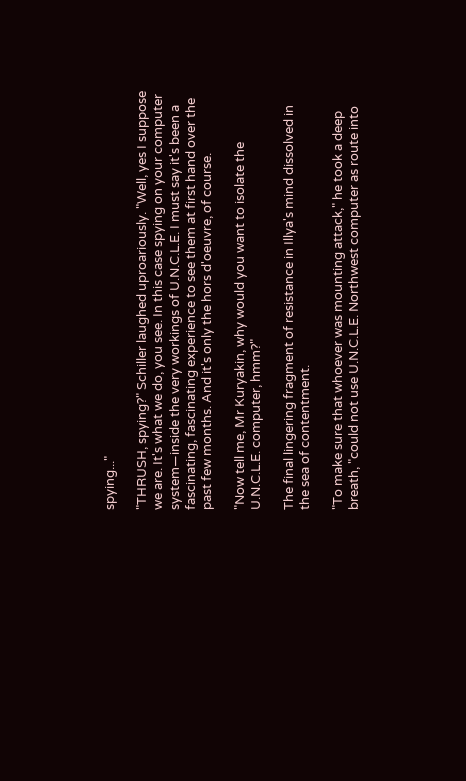spying..."

"THRUSH, spying?" Schiller laughed uproariously. "Well, yes I suppose we are. It's what we do, you see. In this case spying on your computer system—inside the very workings of U.N.C.L.E. I must say it's been a fascinating, fascinating experience to see them at first hand over the past few months. And it's only the hors d'oeuvre, of course.

"Now tell me, Mr Kuryakin, why would you want to isolate the U.N.C.L.E. computer, hmm?"

The final lingering fragment of resistance in Illya's mind dissolved in the sea of contentment.

"To make sure that whoever was mounting attack," he took a deep breath, "could not use U.N.C.L.E. Northwest computer as route into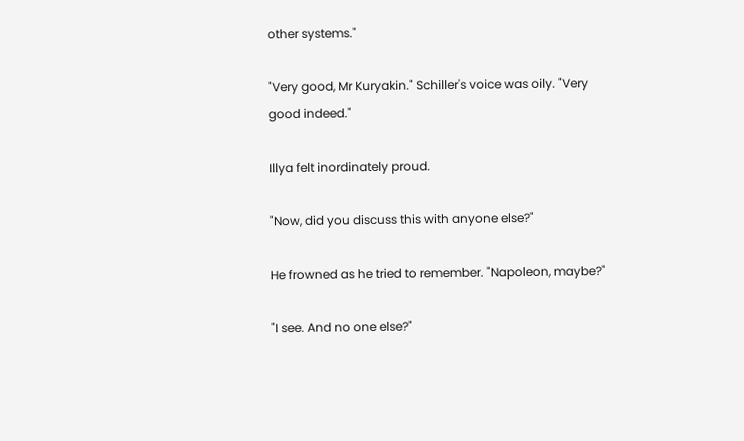other systems."

"Very good, Mr Kuryakin." Schiller's voice was oily. "Very good indeed."

Illya felt inordinately proud.

"Now, did you discuss this with anyone else?"

He frowned as he tried to remember. "Napoleon, maybe?"

"I see. And no one else?"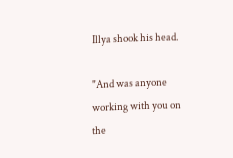Illya shook his head.

"And was anyone working with you on the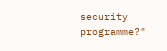security programme?"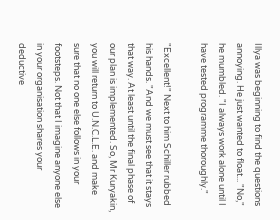Illya was beginning to find the questions annoying. He just wanted to float... "No," he mumbled. "I always work alone until I have tested programme thoroughly."

"Excellent!" Next to him Schiller rubbed his hands. "And we must see that it stays that way. At least until the final phase of our plan is implemented. So, Mr Kuryakin, you will return to U.N.C.L.E. and make sure that no one else follows in your footsteps. Not that I imagine anyone else in your organisation shares your deductive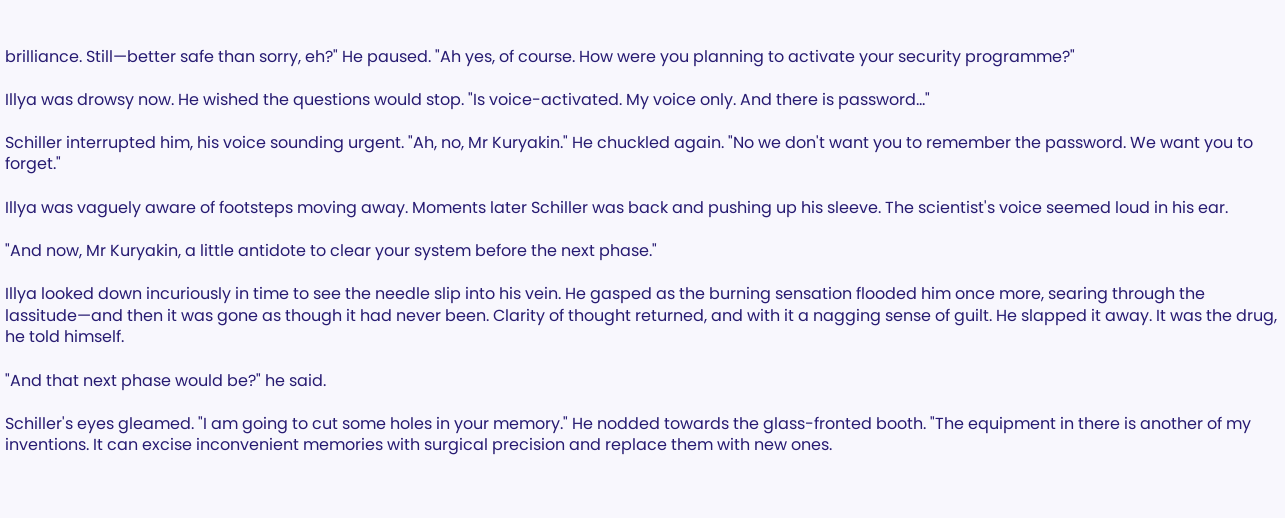brilliance. Still—better safe than sorry, eh?" He paused. "Ah yes, of course. How were you planning to activate your security programme?"

Illya was drowsy now. He wished the questions would stop. "Is voice-activated. My voice only. And there is password..."

Schiller interrupted him, his voice sounding urgent. "Ah, no, Mr Kuryakin." He chuckled again. "No we don't want you to remember the password. We want you to forget."

Illya was vaguely aware of footsteps moving away. Moments later Schiller was back and pushing up his sleeve. The scientist's voice seemed loud in his ear.

"And now, Mr Kuryakin, a little antidote to clear your system before the next phase."

Illya looked down incuriously in time to see the needle slip into his vein. He gasped as the burning sensation flooded him once more, searing through the lassitude—and then it was gone as though it had never been. Clarity of thought returned, and with it a nagging sense of guilt. He slapped it away. It was the drug, he told himself.

"And that next phase would be?" he said.

Schiller's eyes gleamed. "I am going to cut some holes in your memory." He nodded towards the glass-fronted booth. "The equipment in there is another of my inventions. It can excise inconvenient memories with surgical precision and replace them with new ones.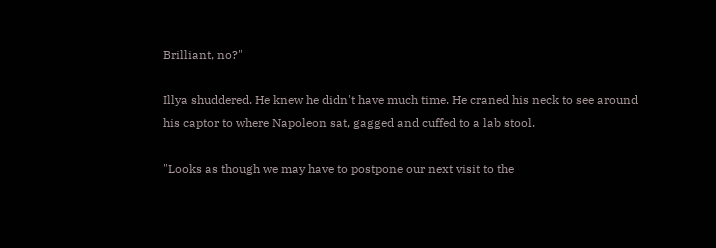Brilliant, no?"

Illya shuddered. He knew he didn't have much time. He craned his neck to see around his captor to where Napoleon sat, gagged and cuffed to a lab stool.

"Looks as though we may have to postpone our next visit to the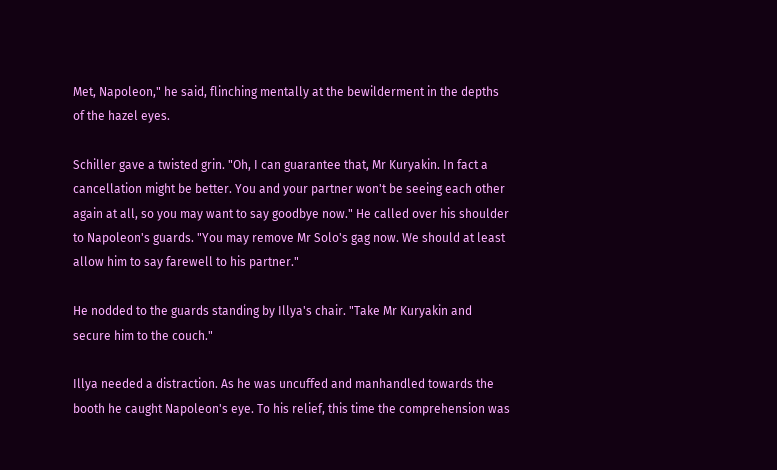Met, Napoleon," he said, flinching mentally at the bewilderment in the depths of the hazel eyes.

Schiller gave a twisted grin. "Oh, I can guarantee that, Mr Kuryakin. In fact a cancellation might be better. You and your partner won't be seeing each other again at all, so you may want to say goodbye now." He called over his shoulder to Napoleon's guards. "You may remove Mr Solo's gag now. We should at least allow him to say farewell to his partner."

He nodded to the guards standing by Illya's chair. "Take Mr Kuryakin and secure him to the couch."

Illya needed a distraction. As he was uncuffed and manhandled towards the booth he caught Napoleon's eye. To his relief, this time the comprehension was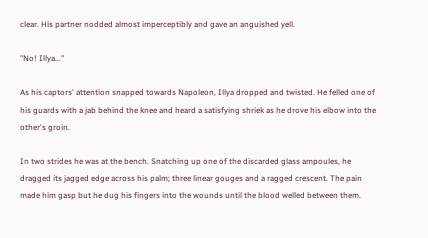clear. His partner nodded almost imperceptibly and gave an anguished yell.

"No! Illya..."

As his captors' attention snapped towards Napoleon, Illya dropped and twisted. He felled one of his guards with a jab behind the knee and heard a satisfying shriek as he drove his elbow into the other's groin.

In two strides he was at the bench. Snatching up one of the discarded glass ampoules, he dragged its jagged edge across his palm; three linear gouges and a ragged crescent. The pain made him gasp but he dug his fingers into the wounds until the blood welled between them.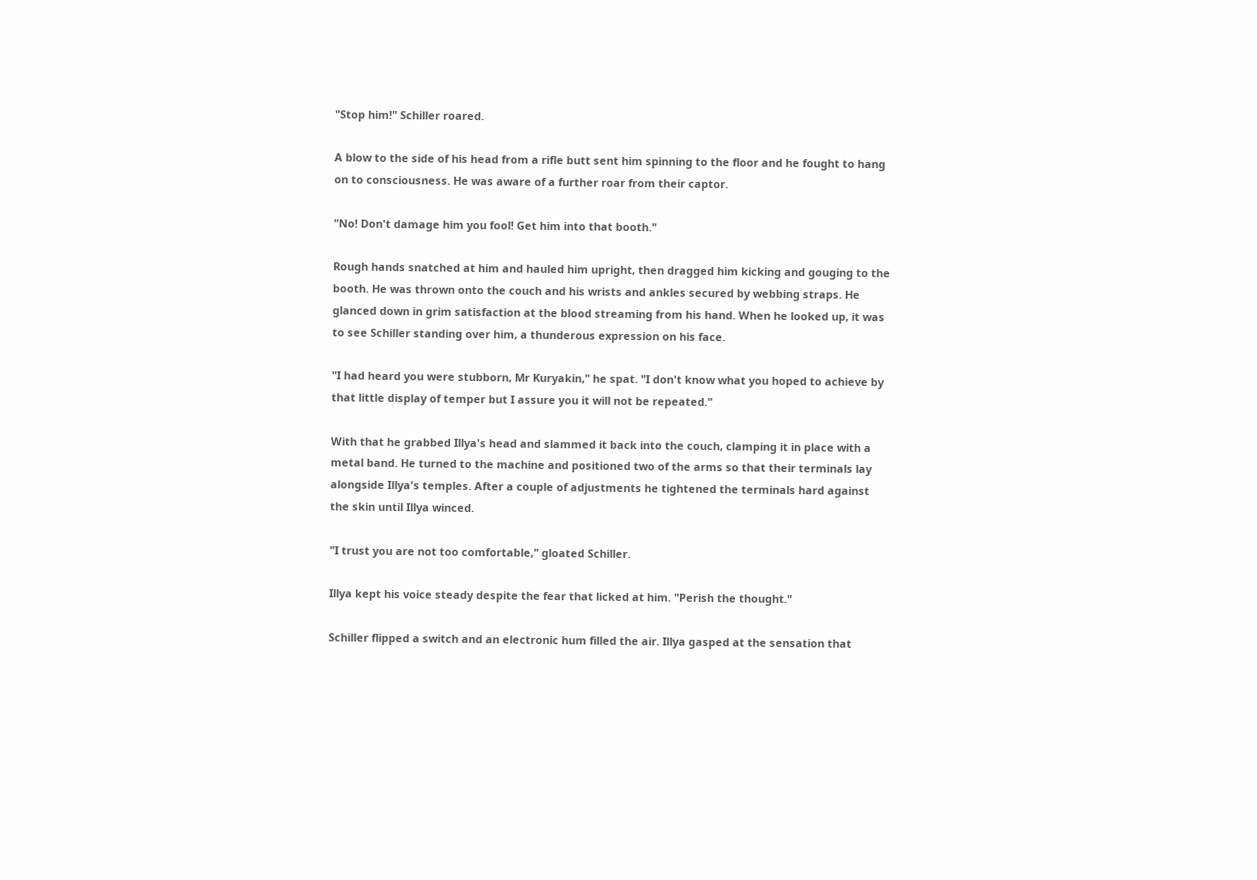"Stop him!" Schiller roared.

A blow to the side of his head from a rifle butt sent him spinning to the floor and he fought to hang on to consciousness. He was aware of a further roar from their captor.

"No! Don't damage him you fool! Get him into that booth."

Rough hands snatched at him and hauled him upright, then dragged him kicking and gouging to the booth. He was thrown onto the couch and his wrists and ankles secured by webbing straps. He glanced down in grim satisfaction at the blood streaming from his hand. When he looked up, it was to see Schiller standing over him, a thunderous expression on his face.

"I had heard you were stubborn, Mr Kuryakin," he spat. "I don't know what you hoped to achieve by that little display of temper but I assure you it will not be repeated."

With that he grabbed Illya's head and slammed it back into the couch, clamping it in place with a metal band. He turned to the machine and positioned two of the arms so that their terminals lay alongside Illya's temples. After a couple of adjustments he tightened the terminals hard against the skin until Illya winced.

"I trust you are not too comfortable," gloated Schiller.

Illya kept his voice steady despite the fear that licked at him. "Perish the thought."

Schiller flipped a switch and an electronic hum filled the air. Illya gasped at the sensation that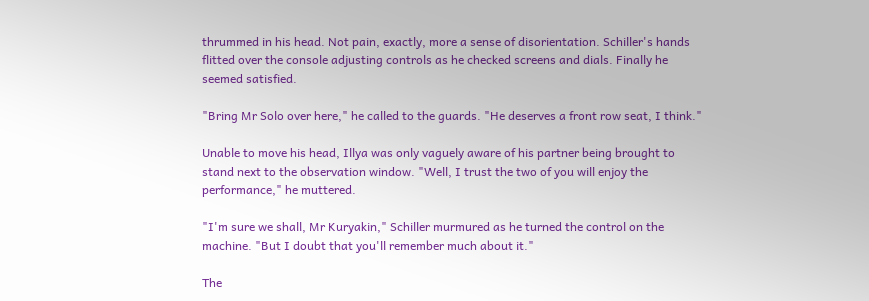thrummed in his head. Not pain, exactly, more a sense of disorientation. Schiller's hands flitted over the console adjusting controls as he checked screens and dials. Finally he seemed satisfied.

"Bring Mr Solo over here," he called to the guards. "He deserves a front row seat, I think."

Unable to move his head, Illya was only vaguely aware of his partner being brought to stand next to the observation window. "Well, I trust the two of you will enjoy the performance," he muttered.

"I'm sure we shall, Mr Kuryakin," Schiller murmured as he turned the control on the machine. "But I doubt that you'll remember much about it."

The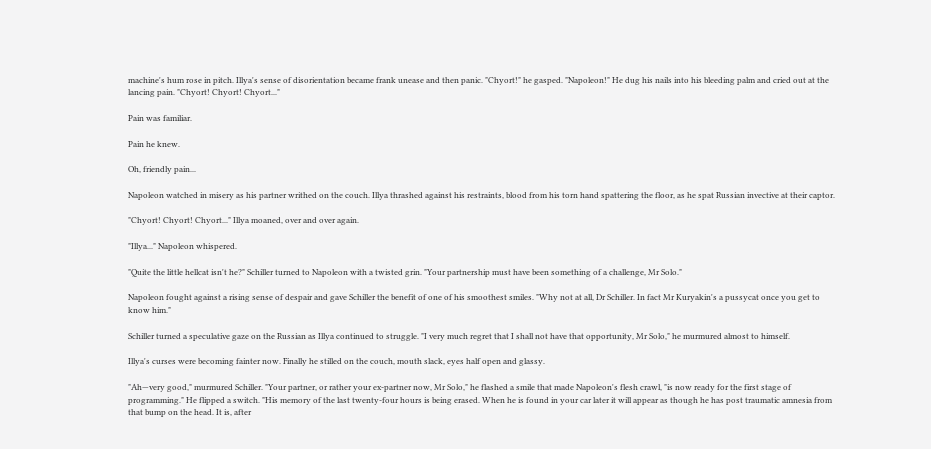machine's hum rose in pitch. Illya's sense of disorientation became frank unease and then panic. "Chyort!" he gasped. "Napoleon!" He dug his nails into his bleeding palm and cried out at the lancing pain. "Chyort! Chyort! Chyort..."

Pain was familiar.

Pain he knew.

Oh, friendly pain...

Napoleon watched in misery as his partner writhed on the couch. Illya thrashed against his restraints, blood from his torn hand spattering the floor, as he spat Russian invective at their captor.

"Chyort! Chyort! Chyort..." Illya moaned, over and over again.

"Illya..." Napoleon whispered.

"Quite the little hellcat isn't he?" Schiller turned to Napoleon with a twisted grin. "Your partnership must have been something of a challenge, Mr Solo."

Napoleon fought against a rising sense of despair and gave Schiller the benefit of one of his smoothest smiles. "Why not at all, Dr Schiller. In fact Mr Kuryakin's a pussycat once you get to know him."

Schiller turned a speculative gaze on the Russian as Illya continued to struggle. "I very much regret that I shall not have that opportunity, Mr Solo," he murmured almost to himself.

Illya's curses were becoming fainter now. Finally he stilled on the couch, mouth slack, eyes half open and glassy.

"Ah—very good," murmured Schiller. "Your partner, or rather your ex-partner now, Mr Solo," he flashed a smile that made Napoleon's flesh crawl, "is now ready for the first stage of programming." He flipped a switch. "His memory of the last twenty-four hours is being erased. When he is found in your car later it will appear as though he has post traumatic amnesia from that bump on the head. It is, after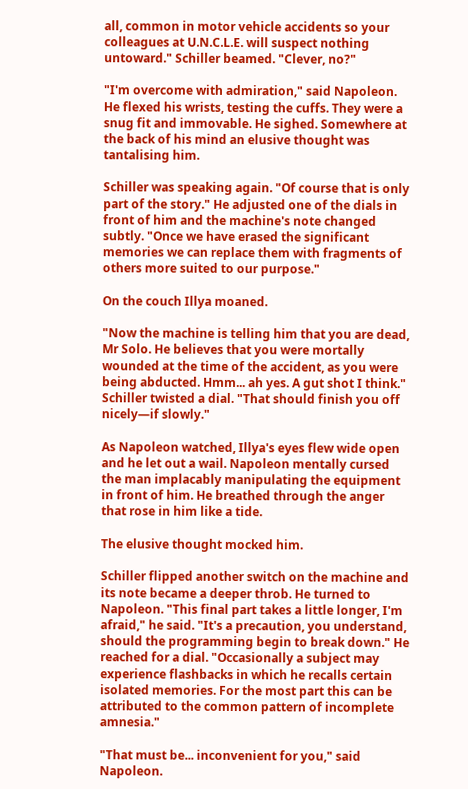all, common in motor vehicle accidents so your colleagues at U.N.C.L.E. will suspect nothing untoward." Schiller beamed. "Clever, no?"

"I'm overcome with admiration," said Napoleon. He flexed his wrists, testing the cuffs. They were a snug fit and immovable. He sighed. Somewhere at the back of his mind an elusive thought was tantalising him.

Schiller was speaking again. "Of course that is only part of the story." He adjusted one of the dials in front of him and the machine's note changed subtly. "Once we have erased the significant memories we can replace them with fragments of others more suited to our purpose."

On the couch Illya moaned.

"Now the machine is telling him that you are dead, Mr Solo. He believes that you were mortally wounded at the time of the accident, as you were being abducted. Hmm... ah yes. A gut shot I think." Schiller twisted a dial. "That should finish you off nicely—if slowly."

As Napoleon watched, Illya's eyes flew wide open and he let out a wail. Napoleon mentally cursed the man implacably manipulating the equipment in front of him. He breathed through the anger that rose in him like a tide.

The elusive thought mocked him.

Schiller flipped another switch on the machine and its note became a deeper throb. He turned to Napoleon. "This final part takes a little longer, I'm afraid," he said. "It's a precaution, you understand, should the programming begin to break down." He reached for a dial. "Occasionally a subject may experience flashbacks in which he recalls certain isolated memories. For the most part this can be attributed to the common pattern of incomplete amnesia."

"That must be... inconvenient for you," said Napoleon.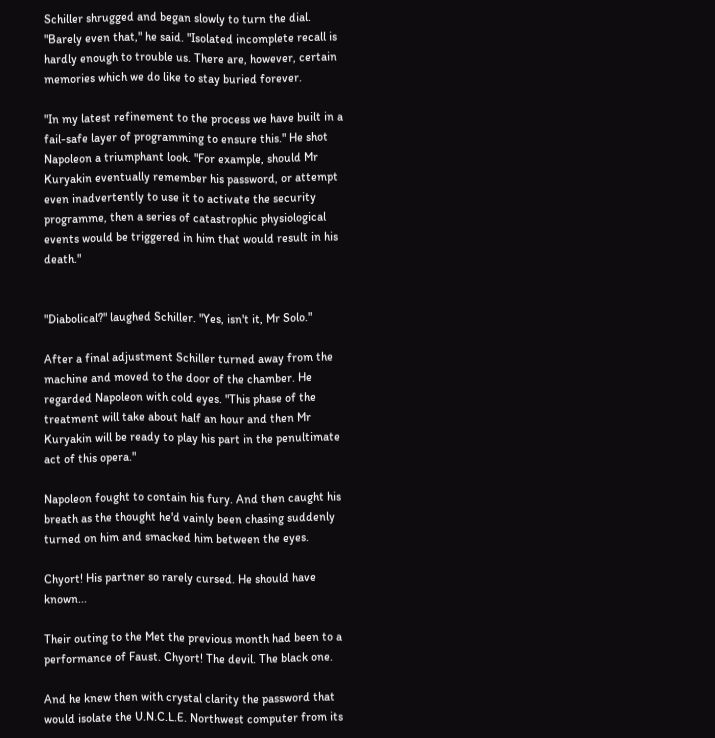Schiller shrugged and began slowly to turn the dial. "Barely even that," he said. "Isolated incomplete recall is hardly enough to trouble us. There are, however, certain memories which we do like to stay buried forever.

"In my latest refinement to the process we have built in a fail-safe layer of programming to ensure this." He shot Napoleon a triumphant look. "For example, should Mr Kuryakin eventually remember his password, or attempt even inadvertently to use it to activate the security programme, then a series of catastrophic physiological events would be triggered in him that would result in his death."


"Diabolical?" laughed Schiller. "Yes, isn't it, Mr Solo."

After a final adjustment Schiller turned away from the machine and moved to the door of the chamber. He regarded Napoleon with cold eyes. "This phase of the treatment will take about half an hour and then Mr Kuryakin will be ready to play his part in the penultimate act of this opera."

Napoleon fought to contain his fury. And then caught his breath as the thought he'd vainly been chasing suddenly turned on him and smacked him between the eyes.

Chyort! His partner so rarely cursed. He should have known...

Their outing to the Met the previous month had been to a performance of Faust. Chyort! The devil. The black one.

And he knew then with crystal clarity the password that would isolate the U.N.C.L.E. Northwest computer from its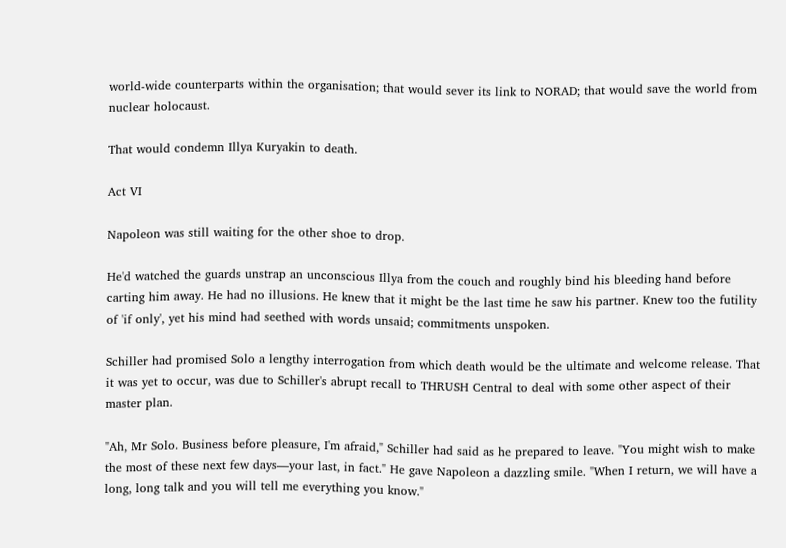world-wide counterparts within the organisation; that would sever its link to NORAD; that would save the world from nuclear holocaust.

That would condemn Illya Kuryakin to death.

Act VI

Napoleon was still waiting for the other shoe to drop.

He'd watched the guards unstrap an unconscious Illya from the couch and roughly bind his bleeding hand before carting him away. He had no illusions. He knew that it might be the last time he saw his partner. Knew too the futility of 'if only', yet his mind had seethed with words unsaid; commitments unspoken.

Schiller had promised Solo a lengthy interrogation from which death would be the ultimate and welcome release. That it was yet to occur, was due to Schiller's abrupt recall to THRUSH Central to deal with some other aspect of their master plan.

"Ah, Mr Solo. Business before pleasure, I'm afraid," Schiller had said as he prepared to leave. "You might wish to make the most of these next few days—your last, in fact." He gave Napoleon a dazzling smile. "When I return, we will have a long, long talk and you will tell me everything you know."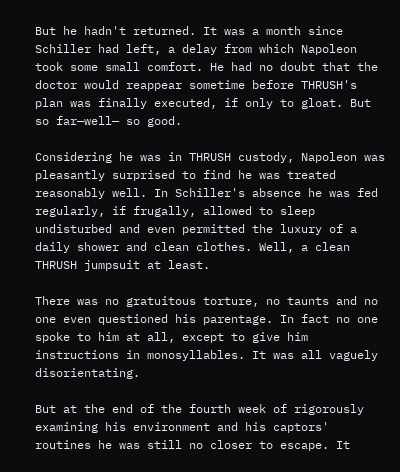But he hadn't returned. It was a month since Schiller had left, a delay from which Napoleon took some small comfort. He had no doubt that the doctor would reappear sometime before THRUSH's plan was finally executed, if only to gloat. But so far—well— so good.

Considering he was in THRUSH custody, Napoleon was pleasantly surprised to find he was treated reasonably well. In Schiller's absence he was fed regularly, if frugally, allowed to sleep undisturbed and even permitted the luxury of a daily shower and clean clothes. Well, a clean THRUSH jumpsuit at least.

There was no gratuitous torture, no taunts and no one even questioned his parentage. In fact no one spoke to him at all, except to give him instructions in monosyllables. It was all vaguely disorientating.

But at the end of the fourth week of rigorously examining his environment and his captors' routines he was still no closer to escape. It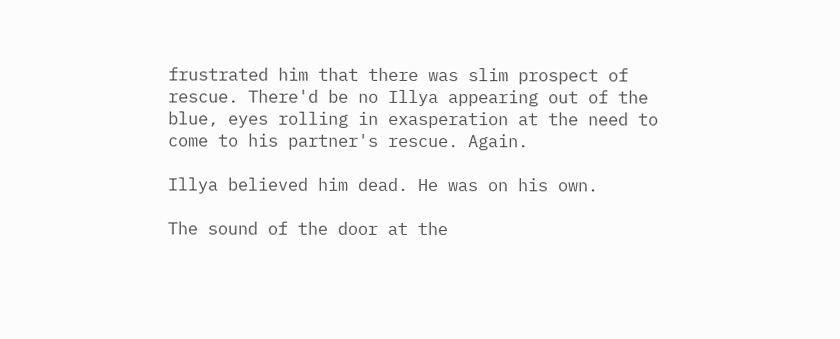frustrated him that there was slim prospect of rescue. There'd be no Illya appearing out of the blue, eyes rolling in exasperation at the need to come to his partner's rescue. Again.

Illya believed him dead. He was on his own.

The sound of the door at the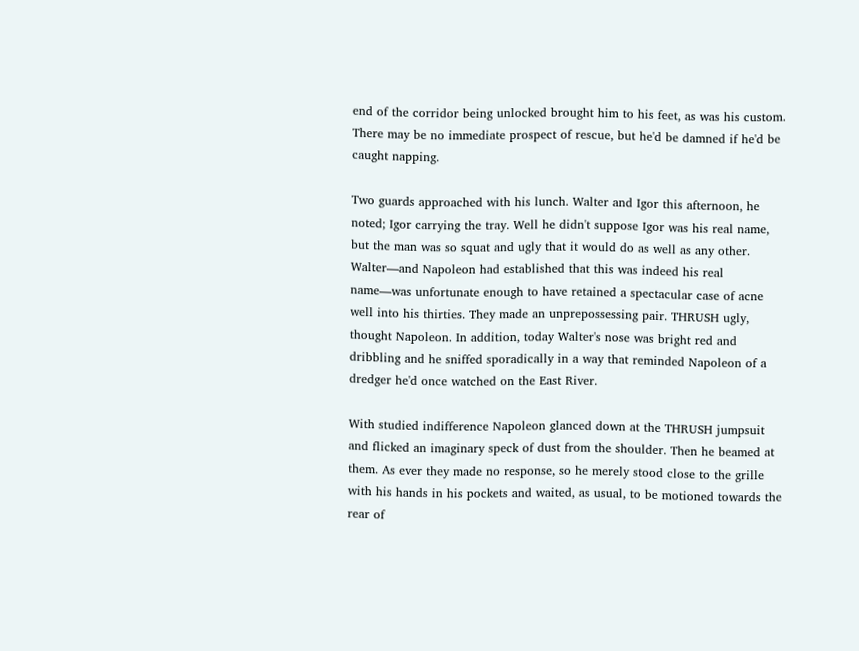end of the corridor being unlocked brought him to his feet, as was his custom. There may be no immediate prospect of rescue, but he'd be damned if he'd be caught napping.

Two guards approached with his lunch. Walter and Igor this afternoon, he noted; Igor carrying the tray. Well he didn't suppose Igor was his real name, but the man was so squat and ugly that it would do as well as any other. Walter—and Napoleon had established that this was indeed his real name—was unfortunate enough to have retained a spectacular case of acne well into his thirties. They made an unprepossessing pair. THRUSH ugly, thought Napoleon. In addition, today Walter's nose was bright red and dribbling and he sniffed sporadically in a way that reminded Napoleon of a dredger he'd once watched on the East River.

With studied indifference Napoleon glanced down at the THRUSH jumpsuit and flicked an imaginary speck of dust from the shoulder. Then he beamed at them. As ever they made no response, so he merely stood close to the grille with his hands in his pockets and waited, as usual, to be motioned towards the rear of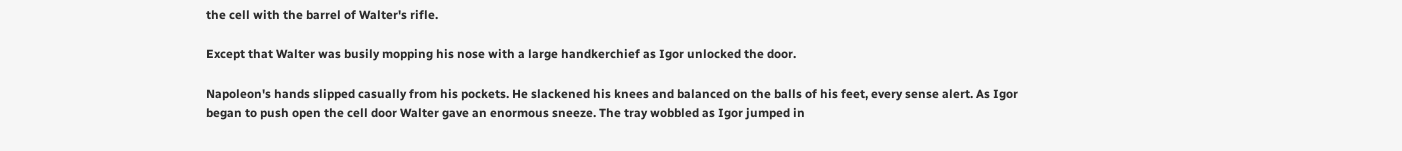the cell with the barrel of Walter's rifle.

Except that Walter was busily mopping his nose with a large handkerchief as Igor unlocked the door.

Napoleon's hands slipped casually from his pockets. He slackened his knees and balanced on the balls of his feet, every sense alert. As Igor began to push open the cell door Walter gave an enormous sneeze. The tray wobbled as Igor jumped in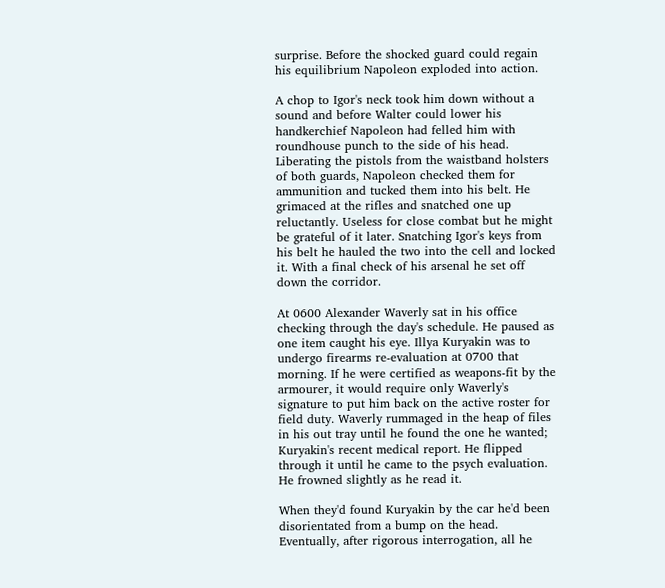surprise. Before the shocked guard could regain his equilibrium Napoleon exploded into action.

A chop to Igor's neck took him down without a sound and before Walter could lower his handkerchief Napoleon had felled him with roundhouse punch to the side of his head. Liberating the pistols from the waistband holsters of both guards, Napoleon checked them for ammunition and tucked them into his belt. He grimaced at the rifles and snatched one up reluctantly. Useless for close combat but he might be grateful of it later. Snatching Igor's keys from his belt he hauled the two into the cell and locked it. With a final check of his arsenal he set off down the corridor.

At 0600 Alexander Waverly sat in his office checking through the day's schedule. He paused as one item caught his eye. Illya Kuryakin was to undergo firearms re-evaluation at 0700 that morning. If he were certified as weapons-fit by the armourer, it would require only Waverly's signature to put him back on the active roster for field duty. Waverly rummaged in the heap of files in his out tray until he found the one he wanted; Kuryakin's recent medical report. He flipped through it until he came to the psych evaluation. He frowned slightly as he read it.

When they'd found Kuryakin by the car he'd been disorientated from a bump on the head. Eventually, after rigorous interrogation, all he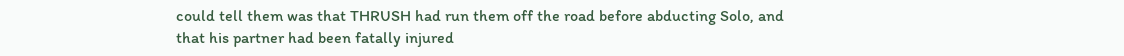could tell them was that THRUSH had run them off the road before abducting Solo, and that his partner had been fatally injured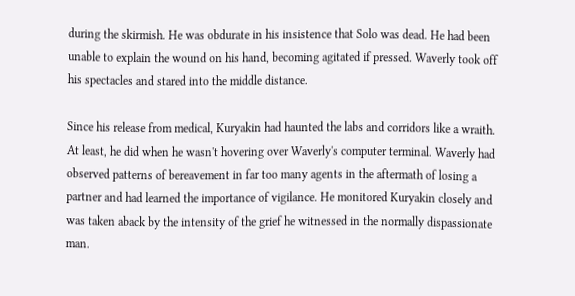during the skirmish. He was obdurate in his insistence that Solo was dead. He had been unable to explain the wound on his hand, becoming agitated if pressed. Waverly took off his spectacles and stared into the middle distance.

Since his release from medical, Kuryakin had haunted the labs and corridors like a wraith. At least, he did when he wasn't hovering over Waverly's computer terminal. Waverly had observed patterns of bereavement in far too many agents in the aftermath of losing a partner and had learned the importance of vigilance. He monitored Kuryakin closely and was taken aback by the intensity of the grief he witnessed in the normally dispassionate man.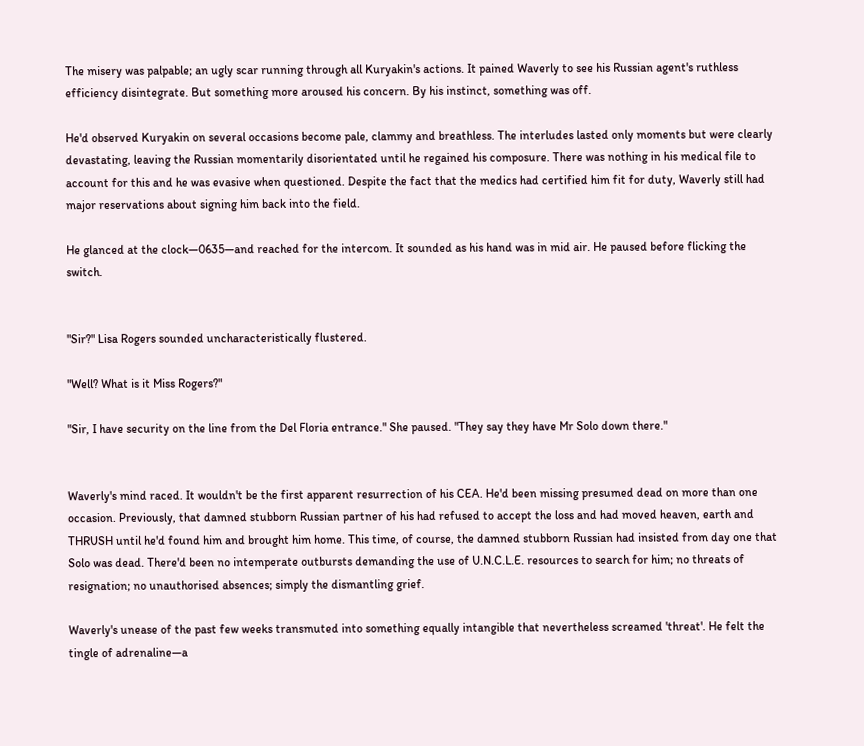The misery was palpable; an ugly scar running through all Kuryakin's actions. It pained Waverly to see his Russian agent's ruthless efficiency disintegrate. But something more aroused his concern. By his instinct, something was off.

He'd observed Kuryakin on several occasions become pale, clammy and breathless. The interludes lasted only moments but were clearly devastating, leaving the Russian momentarily disorientated until he regained his composure. There was nothing in his medical file to account for this and he was evasive when questioned. Despite the fact that the medics had certified him fit for duty, Waverly still had major reservations about signing him back into the field.

He glanced at the clock—0635—and reached for the intercom. It sounded as his hand was in mid air. He paused before flicking the switch.


"Sir?" Lisa Rogers sounded uncharacteristically flustered.

"Well? What is it Miss Rogers?"

"Sir, I have security on the line from the Del Floria entrance." She paused. "They say they have Mr Solo down there."


Waverly's mind raced. It wouldn't be the first apparent resurrection of his CEA. He'd been missing presumed dead on more than one occasion. Previously, that damned stubborn Russian partner of his had refused to accept the loss and had moved heaven, earth and THRUSH until he'd found him and brought him home. This time, of course, the damned stubborn Russian had insisted from day one that Solo was dead. There'd been no intemperate outbursts demanding the use of U.N.C.L.E. resources to search for him; no threats of resignation; no unauthorised absences; simply the dismantling grief.

Waverly's unease of the past few weeks transmuted into something equally intangible that nevertheless screamed 'threat'. He felt the tingle of adrenaline—a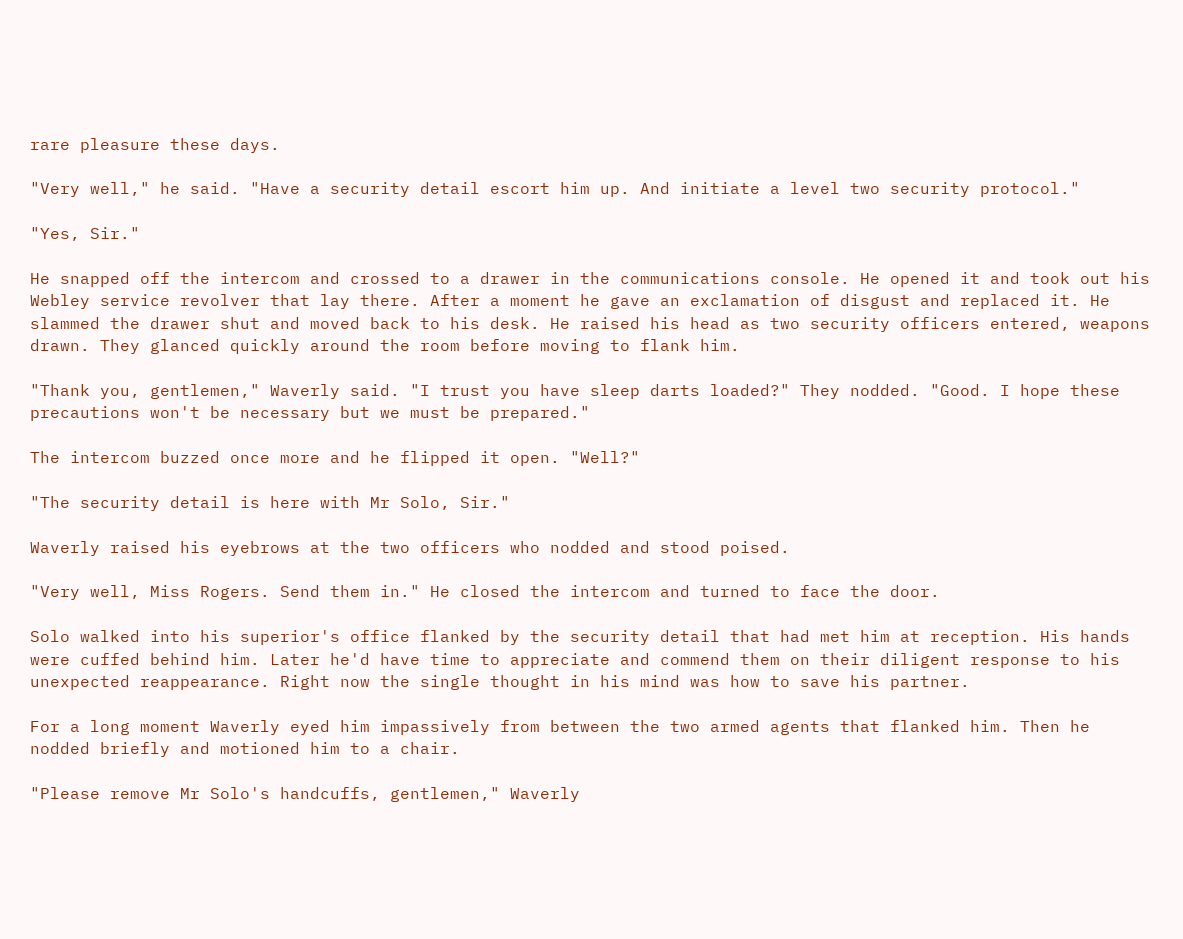rare pleasure these days.

"Very well," he said. "Have a security detail escort him up. And initiate a level two security protocol."

"Yes, Sir."

He snapped off the intercom and crossed to a drawer in the communications console. He opened it and took out his Webley service revolver that lay there. After a moment he gave an exclamation of disgust and replaced it. He slammed the drawer shut and moved back to his desk. He raised his head as two security officers entered, weapons drawn. They glanced quickly around the room before moving to flank him.

"Thank you, gentlemen," Waverly said. "I trust you have sleep darts loaded?" They nodded. "Good. I hope these precautions won't be necessary but we must be prepared."

The intercom buzzed once more and he flipped it open. "Well?"

"The security detail is here with Mr Solo, Sir."

Waverly raised his eyebrows at the two officers who nodded and stood poised.

"Very well, Miss Rogers. Send them in." He closed the intercom and turned to face the door.

Solo walked into his superior's office flanked by the security detail that had met him at reception. His hands were cuffed behind him. Later he'd have time to appreciate and commend them on their diligent response to his unexpected reappearance. Right now the single thought in his mind was how to save his partner.

For a long moment Waverly eyed him impassively from between the two armed agents that flanked him. Then he nodded briefly and motioned him to a chair.

"Please remove Mr Solo's handcuffs, gentlemen," Waverly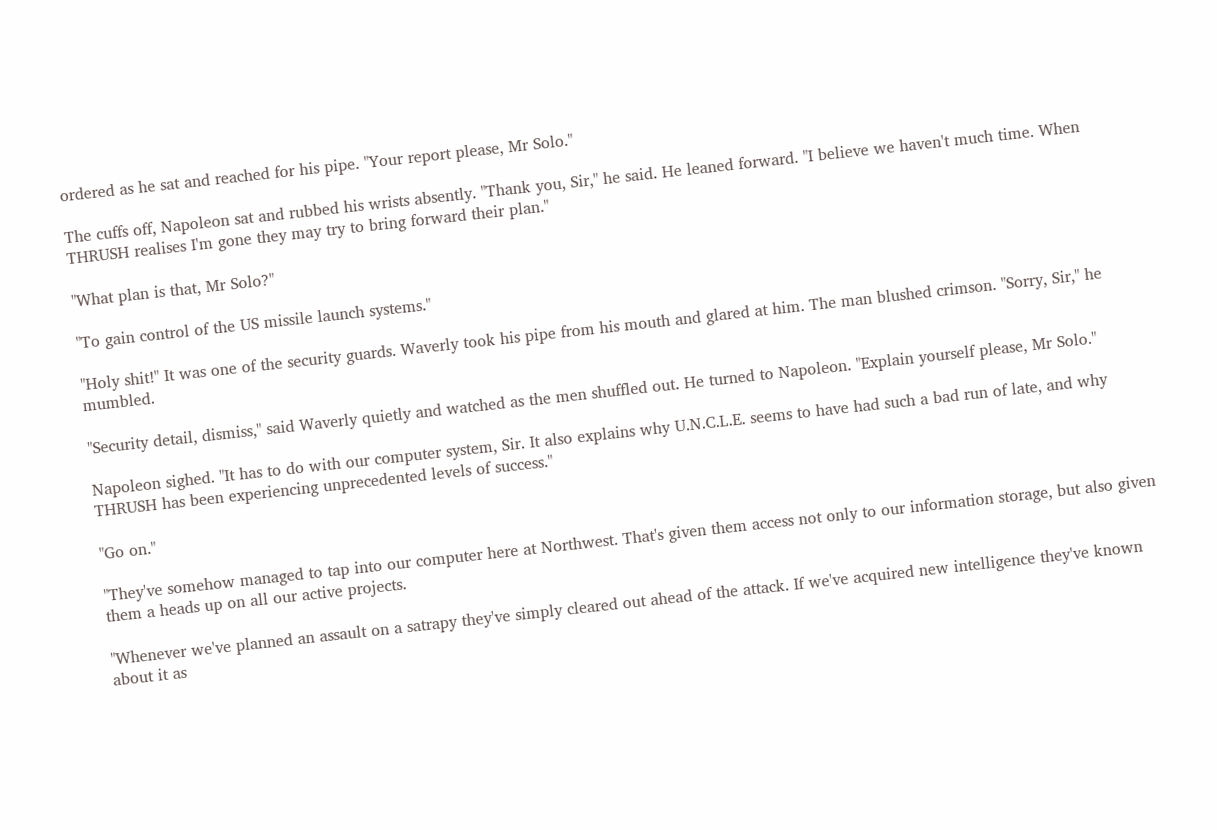ordered as he sat and reached for his pipe. "Your report please, Mr Solo."

The cuffs off, Napoleon sat and rubbed his wrists absently. "Thank you, Sir," he said. He leaned forward. "I believe we haven't much time. When THRUSH realises I'm gone they may try to bring forward their plan."

"What plan is that, Mr Solo?"

"To gain control of the US missile launch systems."

"Holy shit!" It was one of the security guards. Waverly took his pipe from his mouth and glared at him. The man blushed crimson. "Sorry, Sir," he mumbled.

"Security detail, dismiss," said Waverly quietly and watched as the men shuffled out. He turned to Napoleon. "Explain yourself please, Mr Solo."

Napoleon sighed. "It has to do with our computer system, Sir. It also explains why U.N.C.L.E. seems to have had such a bad run of late, and why THRUSH has been experiencing unprecedented levels of success."

"Go on."

"They've somehow managed to tap into our computer here at Northwest. That's given them access not only to our information storage, but also given them a heads up on all our active projects.

"Whenever we've planned an assault on a satrapy they've simply cleared out ahead of the attack. If we've acquired new intelligence they've known about it as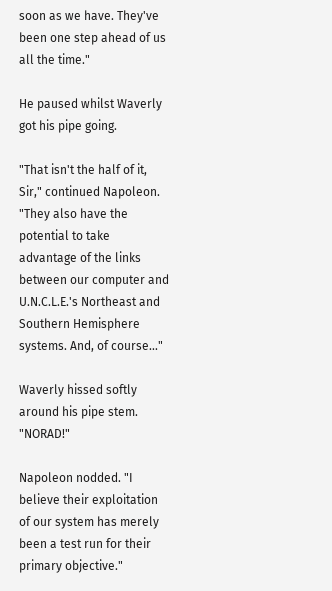soon as we have. They've been one step ahead of us all the time."

He paused whilst Waverly got his pipe going.

"That isn't the half of it, Sir," continued Napoleon. "They also have the potential to take advantage of the links between our computer and U.N.C.L.E.'s Northeast and Southern Hemisphere systems. And, of course..."

Waverly hissed softly around his pipe stem. "NORAD!"

Napoleon nodded. "I believe their exploitation of our system has merely been a test run for their primary objective."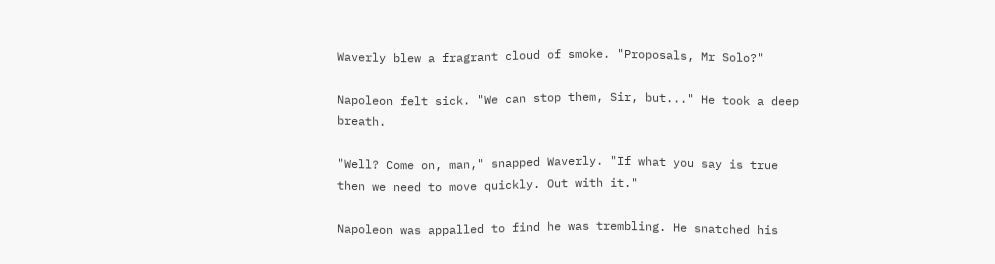Waverly blew a fragrant cloud of smoke. "Proposals, Mr Solo?"

Napoleon felt sick. "We can stop them, Sir, but..." He took a deep breath.

"Well? Come on, man," snapped Waverly. "If what you say is true then we need to move quickly. Out with it."

Napoleon was appalled to find he was trembling. He snatched his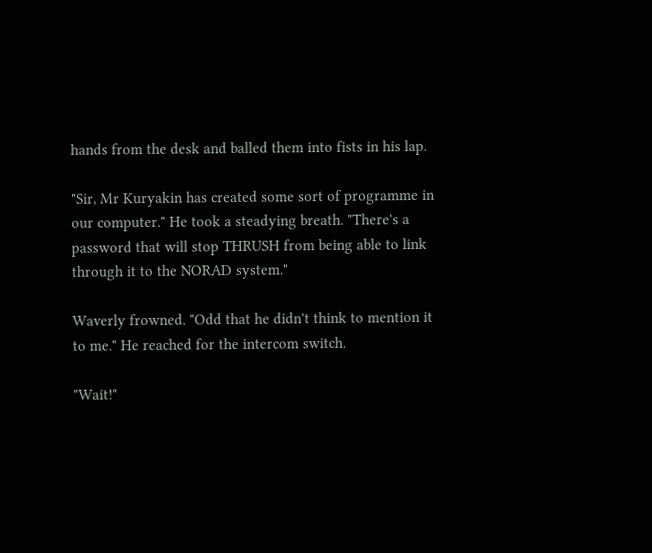hands from the desk and balled them into fists in his lap.

"Sir, Mr Kuryakin has created some sort of programme in our computer." He took a steadying breath. "There's a password that will stop THRUSH from being able to link through it to the NORAD system."

Waverly frowned. "Odd that he didn't think to mention it to me." He reached for the intercom switch.

"Wait!"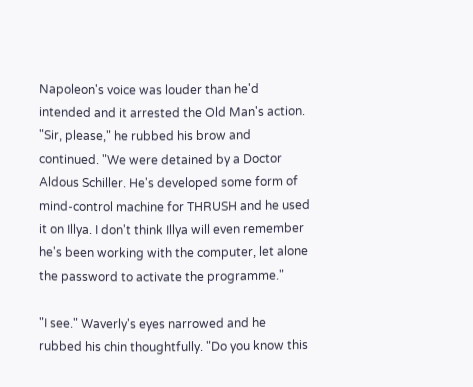Napoleon's voice was louder than he'd intended and it arrested the Old Man's action. "Sir, please," he rubbed his brow and continued. "We were detained by a Doctor Aldous Schiller. He's developed some form of mind-control machine for THRUSH and he used it on Illya. I don't think Illya will even remember he's been working with the computer, let alone the password to activate the programme."

"I see." Waverly's eyes narrowed and he rubbed his chin thoughtfully. "Do you know this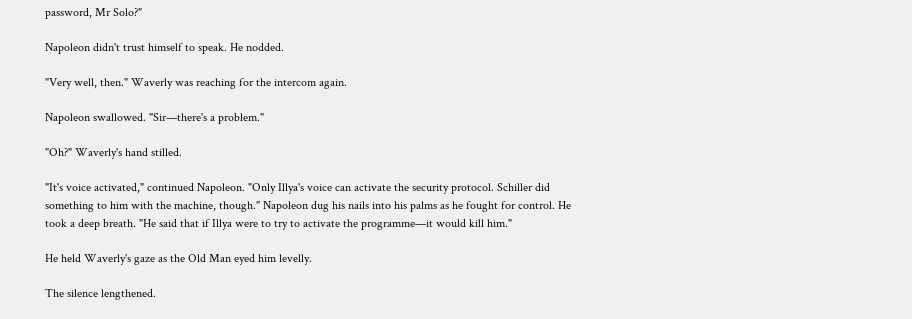password, Mr Solo?"

Napoleon didn't trust himself to speak. He nodded.

"Very well, then." Waverly was reaching for the intercom again.

Napoleon swallowed. "Sir—there's a problem."

"Oh?" Waverly's hand stilled.

"It's voice activated," continued Napoleon. "Only Illya's voice can activate the security protocol. Schiller did something to him with the machine, though." Napoleon dug his nails into his palms as he fought for control. He took a deep breath. "He said that if Illya were to try to activate the programme—it would kill him."

He held Waverly's gaze as the Old Man eyed him levelly.

The silence lengthened.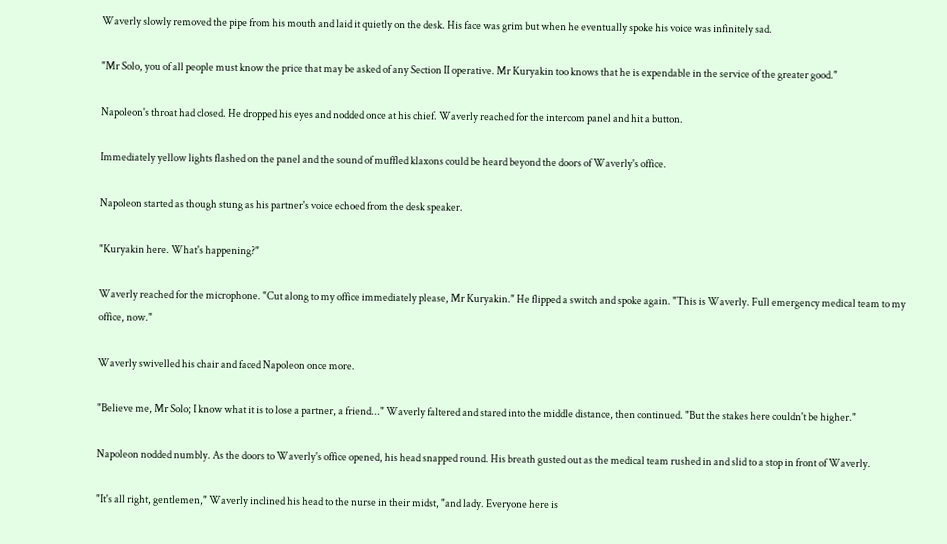Waverly slowly removed the pipe from his mouth and laid it quietly on the desk. His face was grim but when he eventually spoke his voice was infinitely sad.

"Mr Solo, you of all people must know the price that may be asked of any Section II operative. Mr Kuryakin too knows that he is expendable in the service of the greater good."

Napoleon's throat had closed. He dropped his eyes and nodded once at his chief. Waverly reached for the intercom panel and hit a button.

Immediately yellow lights flashed on the panel and the sound of muffled klaxons could be heard beyond the doors of Waverly's office.

Napoleon started as though stung as his partner's voice echoed from the desk speaker.

"Kuryakin here. What's happening?"

Waverly reached for the microphone. "Cut along to my office immediately please, Mr Kuryakin." He flipped a switch and spoke again. "This is Waverly. Full emergency medical team to my office, now."

Waverly swivelled his chair and faced Napoleon once more.

"Believe me, Mr Solo; I know what it is to lose a partner, a friend..." Waverly faltered and stared into the middle distance, then continued. "But the stakes here couldn't be higher."

Napoleon nodded numbly. As the doors to Waverly's office opened, his head snapped round. His breath gusted out as the medical team rushed in and slid to a stop in front of Waverly.

"It's all right, gentlemen," Waverly inclined his head to the nurse in their midst, "and lady. Everyone here is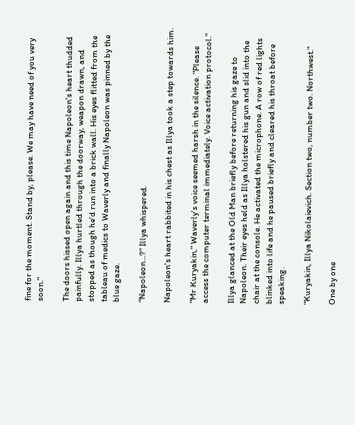fine for the moment. Stand by, please. We may have need of you very soon."

The doors hissed open again and this time Napoleon's heart thudded painfully. Illya hurtled through the doorway, weapon drawn, and stopped as though he'd run into a brick wall. His eyes flitted from the tableau of medics to Waverly and finally Napoleon was pinned by the blue gaze.

"Napoleon...?" Illya whispered.

Napoleon's heart rabbited in his chest as Illya took a step towards him.

"Mr Kuryakin," Waverly's voice seemed harsh in the silence. "Please access the computer terminal immediately. Voice activation protocol."

Illya glanced at the Old Man briefly before returning his gaze to Napoleon. Their eyes held as Illya holstered his gun and slid into the chair at the console. He activated the microphone. A row of red lights blinked into life and he paused briefly and cleared his throat before speaking.

"Kuryakin, Illya Nikolaievich. Section two, number two. Northwest."

One by one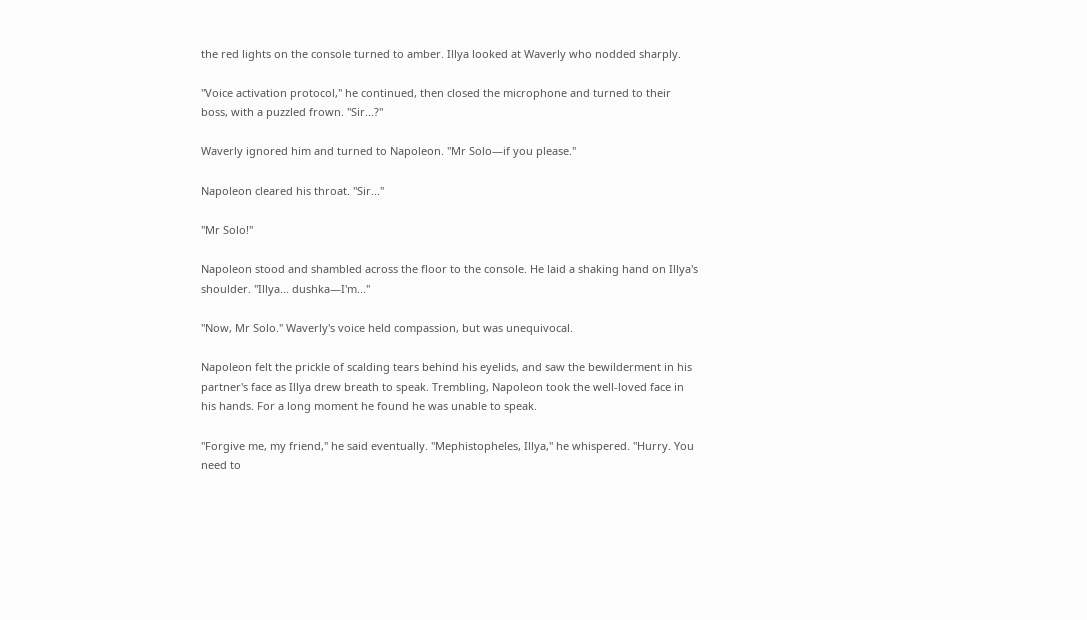the red lights on the console turned to amber. Illya looked at Waverly who nodded sharply.

"Voice activation protocol," he continued, then closed the microphone and turned to their boss, with a puzzled frown. "Sir...?"

Waverly ignored him and turned to Napoleon. "Mr Solo—if you please."

Napoleon cleared his throat. "Sir..."

"Mr Solo!"

Napoleon stood and shambled across the floor to the console. He laid a shaking hand on Illya's shoulder. "Illya... dushka—I'm..."

"Now, Mr Solo." Waverly's voice held compassion, but was unequivocal.

Napoleon felt the prickle of scalding tears behind his eyelids, and saw the bewilderment in his partner's face as Illya drew breath to speak. Trembling, Napoleon took the well-loved face in his hands. For a long moment he found he was unable to speak.

"Forgive me, my friend," he said eventually. "Mephistopheles, Illya," he whispered. "Hurry. You need to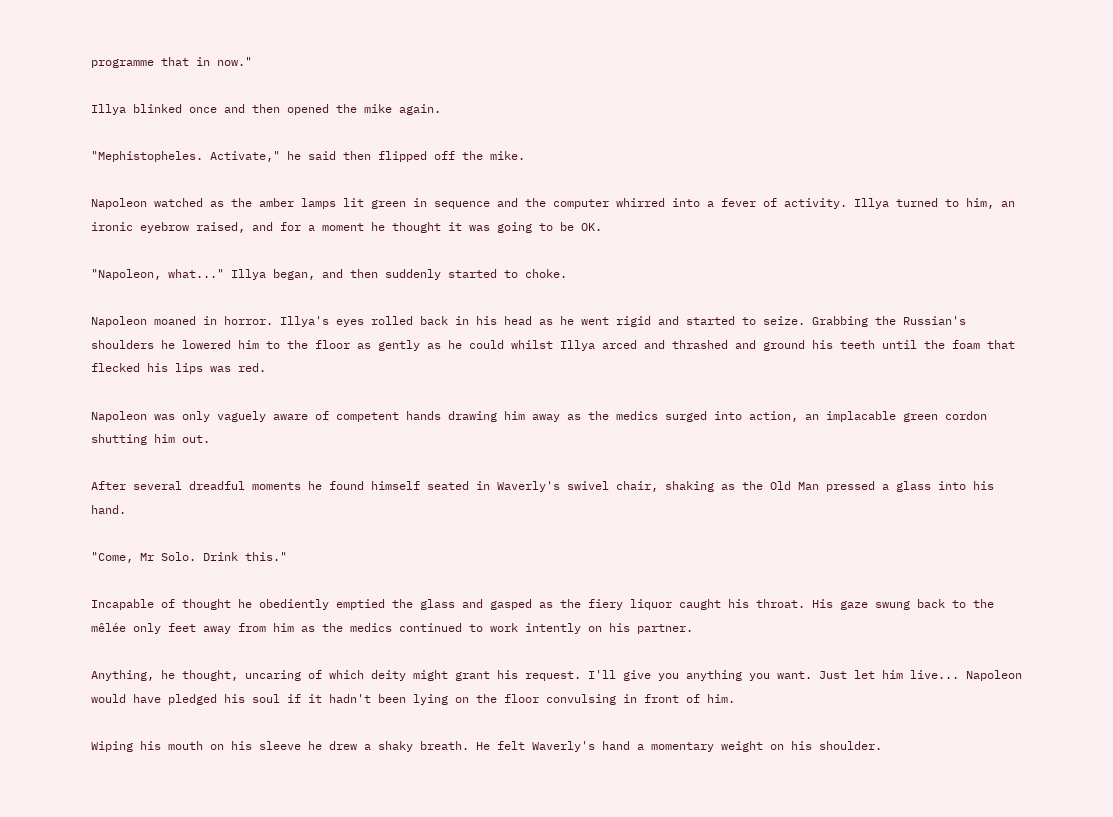programme that in now."

Illya blinked once and then opened the mike again.

"Mephistopheles. Activate," he said then flipped off the mike.

Napoleon watched as the amber lamps lit green in sequence and the computer whirred into a fever of activity. Illya turned to him, an ironic eyebrow raised, and for a moment he thought it was going to be OK.

"Napoleon, what..." Illya began, and then suddenly started to choke.

Napoleon moaned in horror. Illya's eyes rolled back in his head as he went rigid and started to seize. Grabbing the Russian's shoulders he lowered him to the floor as gently as he could whilst Illya arced and thrashed and ground his teeth until the foam that flecked his lips was red.

Napoleon was only vaguely aware of competent hands drawing him away as the medics surged into action, an implacable green cordon shutting him out.

After several dreadful moments he found himself seated in Waverly's swivel chair, shaking as the Old Man pressed a glass into his hand.

"Come, Mr Solo. Drink this."

Incapable of thought he obediently emptied the glass and gasped as the fiery liquor caught his throat. His gaze swung back to the mêlée only feet away from him as the medics continued to work intently on his partner.

Anything, he thought, uncaring of which deity might grant his request. I'll give you anything you want. Just let him live... Napoleon would have pledged his soul if it hadn't been lying on the floor convulsing in front of him.

Wiping his mouth on his sleeve he drew a shaky breath. He felt Waverly's hand a momentary weight on his shoulder.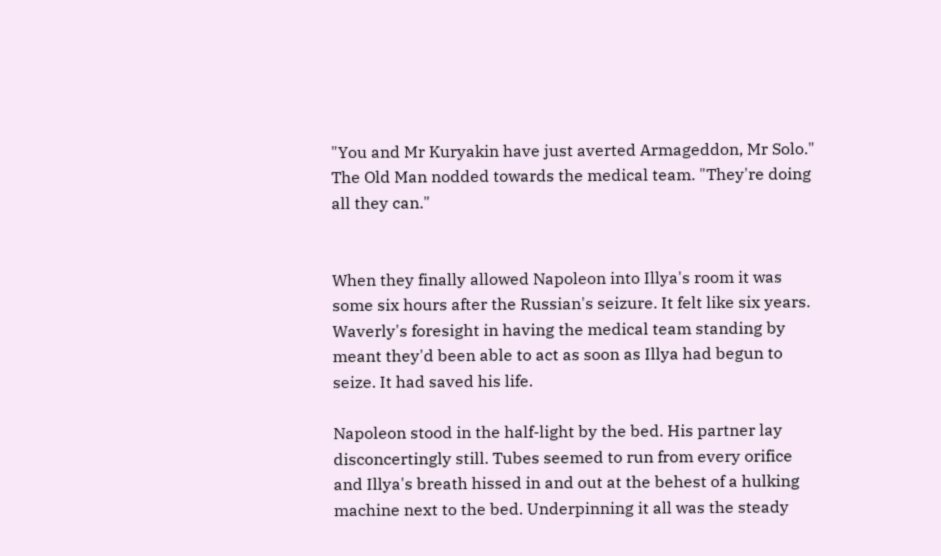"You and Mr Kuryakin have just averted Armageddon, Mr Solo." The Old Man nodded towards the medical team. "They're doing all they can."


When they finally allowed Napoleon into Illya's room it was some six hours after the Russian's seizure. It felt like six years. Waverly's foresight in having the medical team standing by meant they'd been able to act as soon as Illya had begun to seize. It had saved his life.

Napoleon stood in the half-light by the bed. His partner lay disconcertingly still. Tubes seemed to run from every orifice and Illya's breath hissed in and out at the behest of a hulking machine next to the bed. Underpinning it all was the steady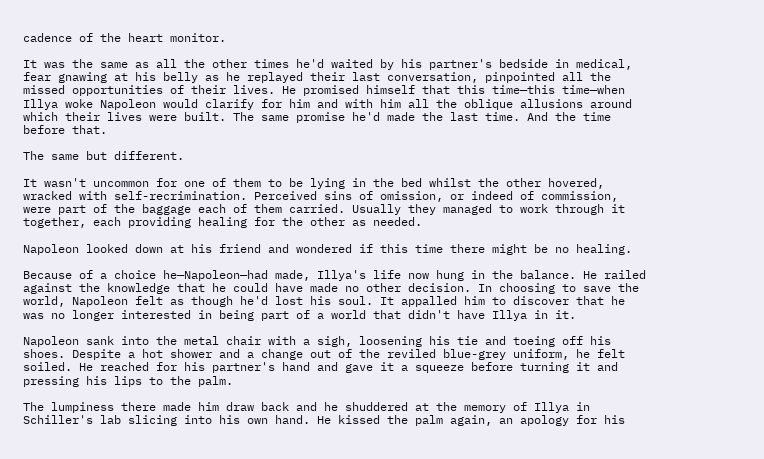cadence of the heart monitor.

It was the same as all the other times he'd waited by his partner's bedside in medical, fear gnawing at his belly as he replayed their last conversation, pinpointed all the missed opportunities of their lives. He promised himself that this time—this time—when Illya woke Napoleon would clarify for him and with him all the oblique allusions around which their lives were built. The same promise he'd made the last time. And the time before that.

The same but different.

It wasn't uncommon for one of them to be lying in the bed whilst the other hovered, wracked with self-recrimination. Perceived sins of omission, or indeed of commission, were part of the baggage each of them carried. Usually they managed to work through it together, each providing healing for the other as needed.

Napoleon looked down at his friend and wondered if this time there might be no healing.

Because of a choice he—Napoleon—had made, Illya's life now hung in the balance. He railed against the knowledge that he could have made no other decision. In choosing to save the world, Napoleon felt as though he'd lost his soul. It appalled him to discover that he was no longer interested in being part of a world that didn't have Illya in it.

Napoleon sank into the metal chair with a sigh, loosening his tie and toeing off his shoes. Despite a hot shower and a change out of the reviled blue-grey uniform, he felt soiled. He reached for his partner's hand and gave it a squeeze before turning it and pressing his lips to the palm.

The lumpiness there made him draw back and he shuddered at the memory of Illya in Schiller's lab slicing into his own hand. He kissed the palm again, an apology for his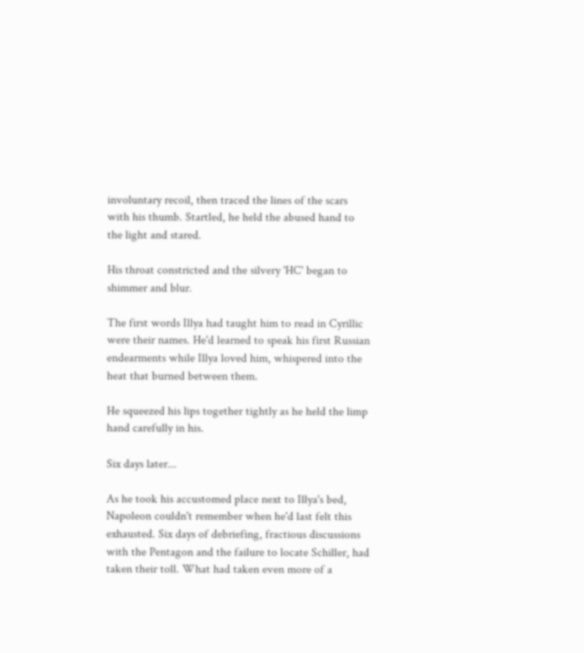involuntary recoil, then traced the lines of the scars with his thumb. Startled, he held the abused hand to the light and stared.

His throat constricted and the silvery 'HC' began to shimmer and blur.

The first words Illya had taught him to read in Cyrillic were their names. He'd learned to speak his first Russian endearments while Illya loved him, whispered into the heat that burned between them.

He squeezed his lips together tightly as he held the limp hand carefully in his.

Six days later...

As he took his accustomed place next to Illya's bed, Napoleon couldn't remember when he'd last felt this exhausted. Six days of debriefing, fractious discussions with the Pentagon and the failure to locate Schiller, had taken their toll. What had taken even more of a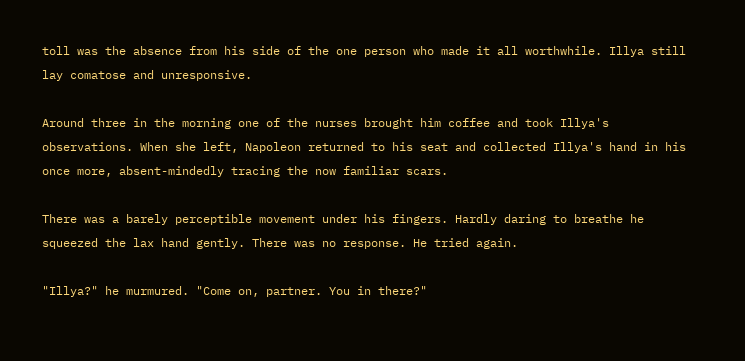toll was the absence from his side of the one person who made it all worthwhile. Illya still lay comatose and unresponsive.

Around three in the morning one of the nurses brought him coffee and took Illya's observations. When she left, Napoleon returned to his seat and collected Illya's hand in his once more, absent-mindedly tracing the now familiar scars.

There was a barely perceptible movement under his fingers. Hardly daring to breathe he squeezed the lax hand gently. There was no response. He tried again.

"Illya?" he murmured. "Come on, partner. You in there?"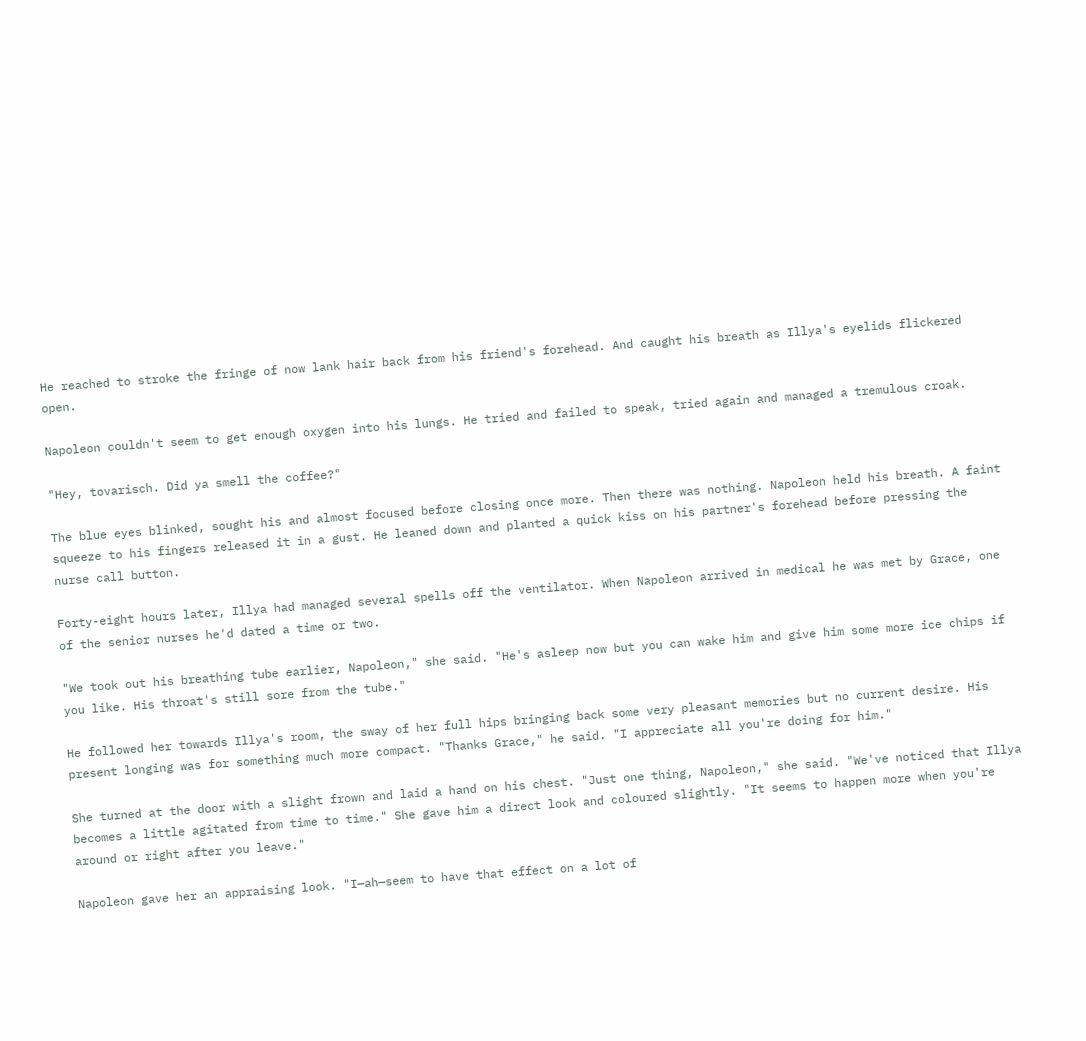He reached to stroke the fringe of now lank hair back from his friend's forehead. And caught his breath as Illya's eyelids flickered open.

Napoleon couldn't seem to get enough oxygen into his lungs. He tried and failed to speak, tried again and managed a tremulous croak.

"Hey, tovarisch. Did ya smell the coffee?"

The blue eyes blinked, sought his and almost focused before closing once more. Then there was nothing. Napoleon held his breath. A faint squeeze to his fingers released it in a gust. He leaned down and planted a quick kiss on his partner's forehead before pressing the nurse call button.

Forty-eight hours later, Illya had managed several spells off the ventilator. When Napoleon arrived in medical he was met by Grace, one of the senior nurses he'd dated a time or two.

"We took out his breathing tube earlier, Napoleon," she said. "He's asleep now but you can wake him and give him some more ice chips if you like. His throat's still sore from the tube."

He followed her towards Illya's room, the sway of her full hips bringing back some very pleasant memories but no current desire. His present longing was for something much more compact. "Thanks Grace," he said. "I appreciate all you're doing for him."

She turned at the door with a slight frown and laid a hand on his chest. "Just one thing, Napoleon," she said. "We've noticed that Illya becomes a little agitated from time to time." She gave him a direct look and coloured slightly. "It seems to happen more when you're around or right after you leave."

Napoleon gave her an appraising look. "I—ah—seem to have that effect on a lot of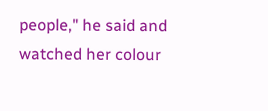people," he said and watched her colour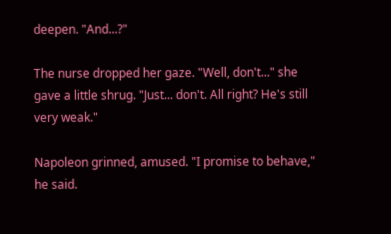deepen. "And...?"

The nurse dropped her gaze. "Well, don't..." she gave a little shrug. "Just... don't. All right? He's still very weak."

Napoleon grinned, amused. "I promise to behave," he said.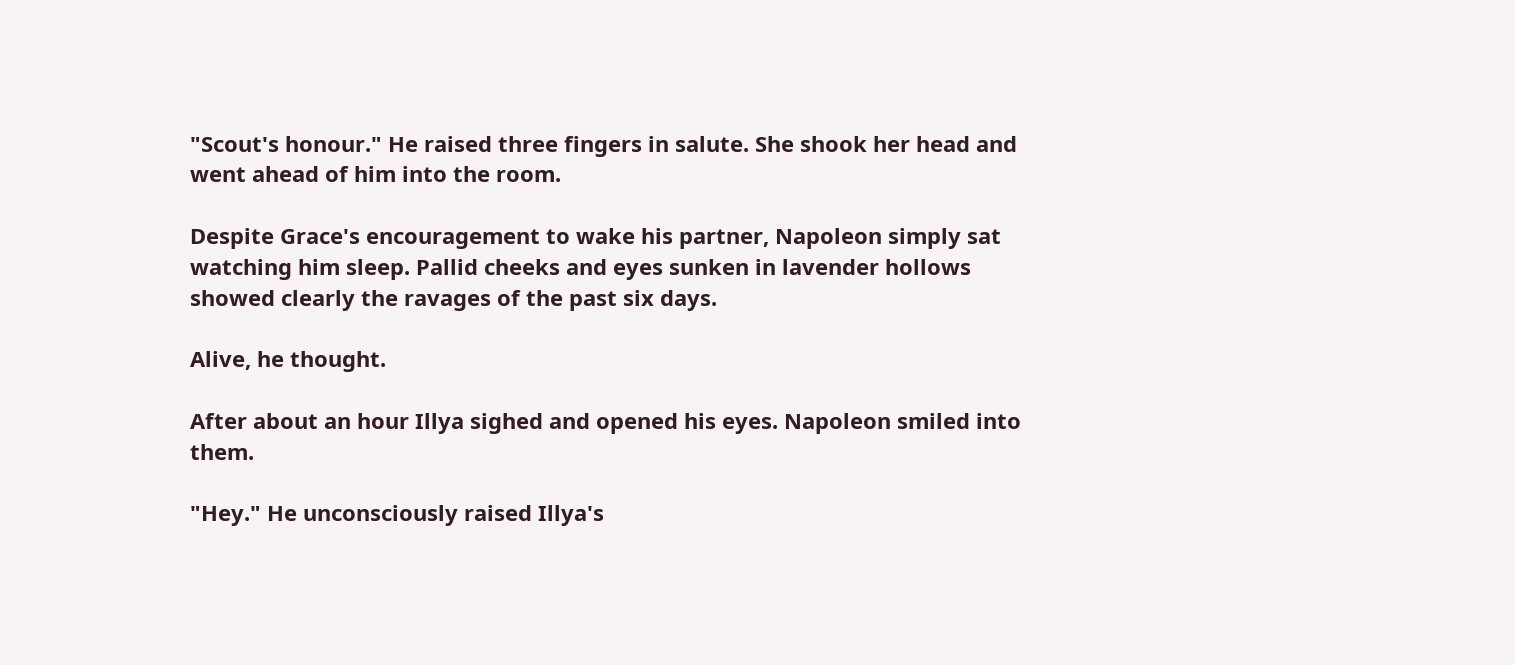"Scout's honour." He raised three fingers in salute. She shook her head and went ahead of him into the room.

Despite Grace's encouragement to wake his partner, Napoleon simply sat watching him sleep. Pallid cheeks and eyes sunken in lavender hollows showed clearly the ravages of the past six days.

Alive, he thought.

After about an hour Illya sighed and opened his eyes. Napoleon smiled into them.

"Hey." He unconsciously raised Illya's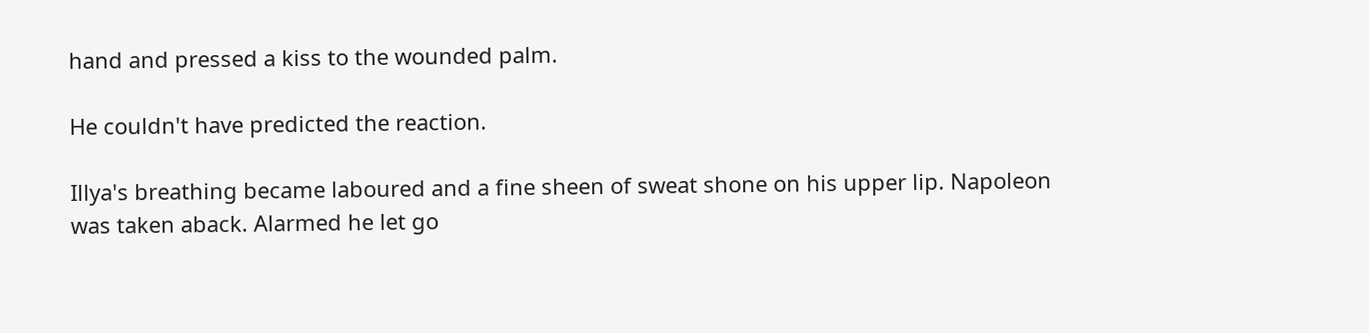hand and pressed a kiss to the wounded palm.

He couldn't have predicted the reaction.

Illya's breathing became laboured and a fine sheen of sweat shone on his upper lip. Napoleon was taken aback. Alarmed he let go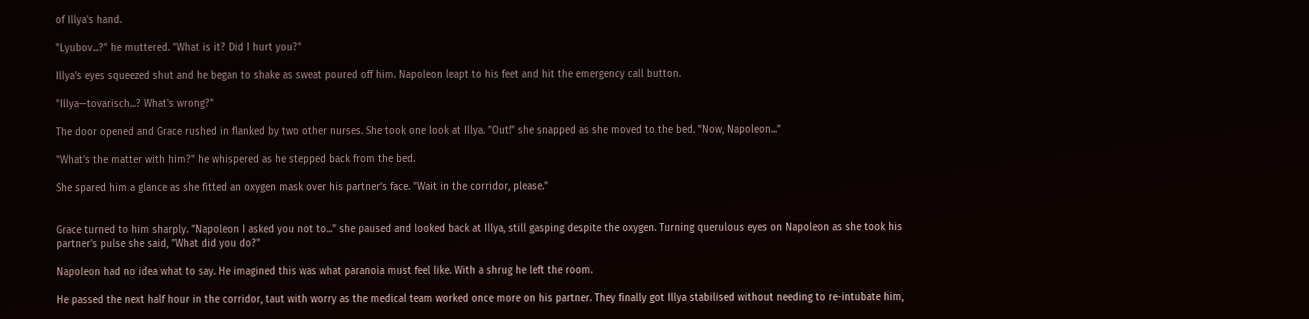of Illya's hand.

"Lyubov...?" he muttered. "What is it? Did I hurt you?"

Illya's eyes squeezed shut and he began to shake as sweat poured off him. Napoleon leapt to his feet and hit the emergency call button.

"Illya—tovarisch...? What's wrong?"

The door opened and Grace rushed in flanked by two other nurses. She took one look at Illya. "Out!" she snapped as she moved to the bed. "Now, Napoleon..."

"What's the matter with him?" he whispered as he stepped back from the bed.

She spared him a glance as she fitted an oxygen mask over his partner's face. "Wait in the corridor, please."


Grace turned to him sharply. "Napoleon I asked you not to..." she paused and looked back at Illya, still gasping despite the oxygen. Turning querulous eyes on Napoleon as she took his partner's pulse she said, "What did you do?"

Napoleon had no idea what to say. He imagined this was what paranoia must feel like. With a shrug he left the room.

He passed the next half hour in the corridor, taut with worry as the medical team worked once more on his partner. They finally got Illya stabilised without needing to re-intubate him,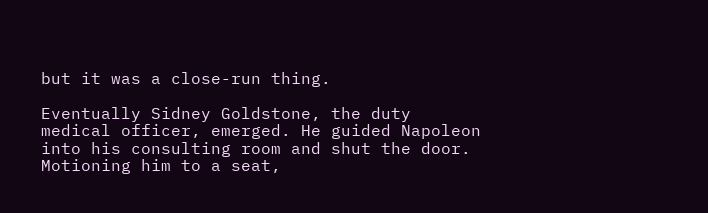but it was a close-run thing.

Eventually Sidney Goldstone, the duty medical officer, emerged. He guided Napoleon into his consulting room and shut the door. Motioning him to a seat,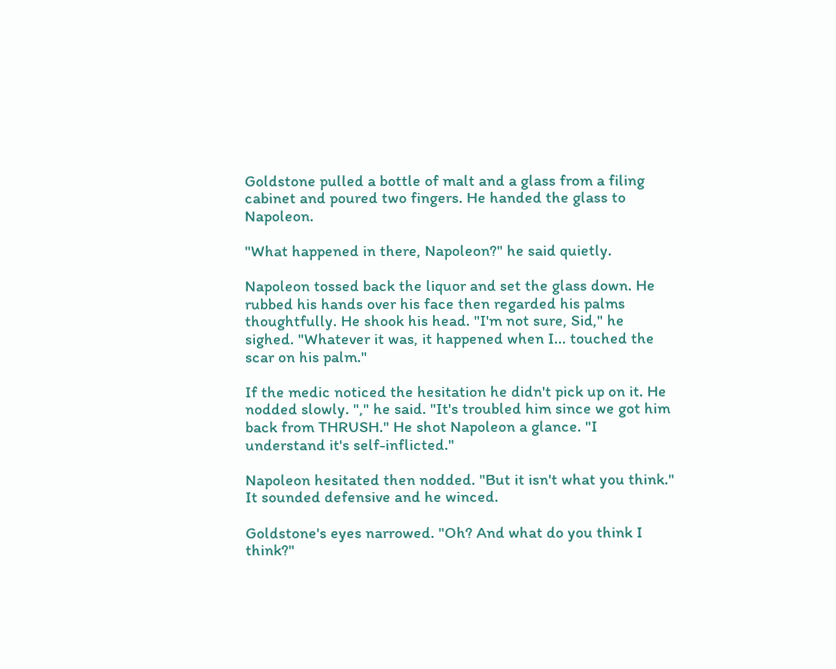Goldstone pulled a bottle of malt and a glass from a filing cabinet and poured two fingers. He handed the glass to Napoleon.

"What happened in there, Napoleon?" he said quietly.

Napoleon tossed back the liquor and set the glass down. He rubbed his hands over his face then regarded his palms thoughtfully. He shook his head. "I'm not sure, Sid," he sighed. "Whatever it was, it happened when I... touched the scar on his palm."

If the medic noticed the hesitation he didn't pick up on it. He nodded slowly. "," he said. "It's troubled him since we got him back from THRUSH." He shot Napoleon a glance. "I understand it's self-inflicted."

Napoleon hesitated then nodded. "But it isn't what you think." It sounded defensive and he winced.

Goldstone's eyes narrowed. "Oh? And what do you think I think?"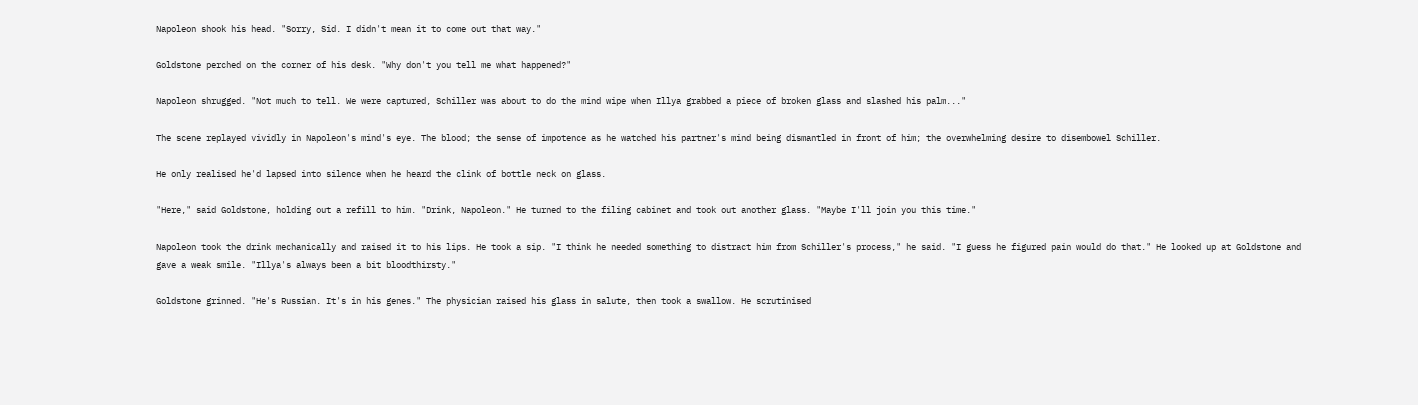Napoleon shook his head. "Sorry, Sid. I didn't mean it to come out that way."

Goldstone perched on the corner of his desk. "Why don't you tell me what happened?"

Napoleon shrugged. "Not much to tell. We were captured, Schiller was about to do the mind wipe when Illya grabbed a piece of broken glass and slashed his palm..."

The scene replayed vividly in Napoleon's mind's eye. The blood; the sense of impotence as he watched his partner's mind being dismantled in front of him; the overwhelming desire to disembowel Schiller.

He only realised he'd lapsed into silence when he heard the clink of bottle neck on glass.

"Here," said Goldstone, holding out a refill to him. "Drink, Napoleon." He turned to the filing cabinet and took out another glass. "Maybe I'll join you this time."

Napoleon took the drink mechanically and raised it to his lips. He took a sip. "I think he needed something to distract him from Schiller's process," he said. "I guess he figured pain would do that." He looked up at Goldstone and gave a weak smile. "Illya's always been a bit bloodthirsty."

Goldstone grinned. "He's Russian. It's in his genes." The physician raised his glass in salute, then took a swallow. He scrutinised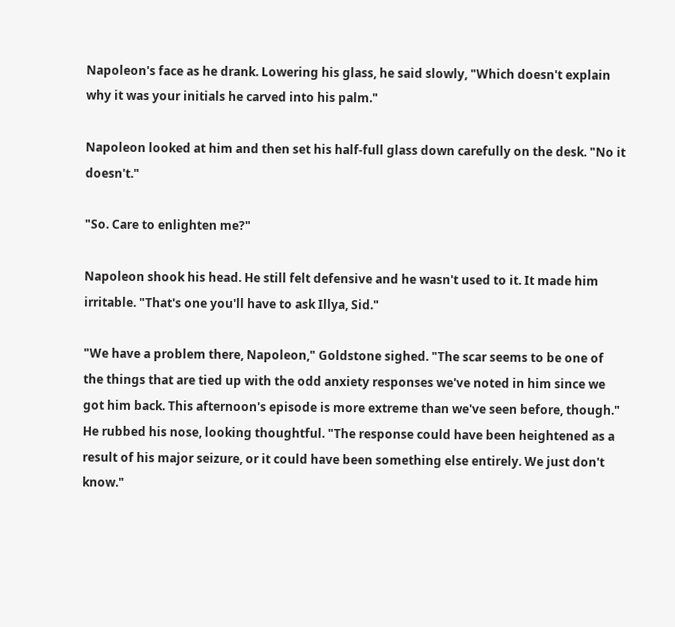Napoleon's face as he drank. Lowering his glass, he said slowly, "Which doesn't explain why it was your initials he carved into his palm."

Napoleon looked at him and then set his half-full glass down carefully on the desk. "No it doesn't."

"So. Care to enlighten me?"

Napoleon shook his head. He still felt defensive and he wasn't used to it. It made him irritable. "That's one you'll have to ask Illya, Sid."

"We have a problem there, Napoleon," Goldstone sighed. "The scar seems to be one of the things that are tied up with the odd anxiety responses we've noted in him since we got him back. This afternoon's episode is more extreme than we've seen before, though." He rubbed his nose, looking thoughtful. "The response could have been heightened as a result of his major seizure, or it could have been something else entirely. We just don't know."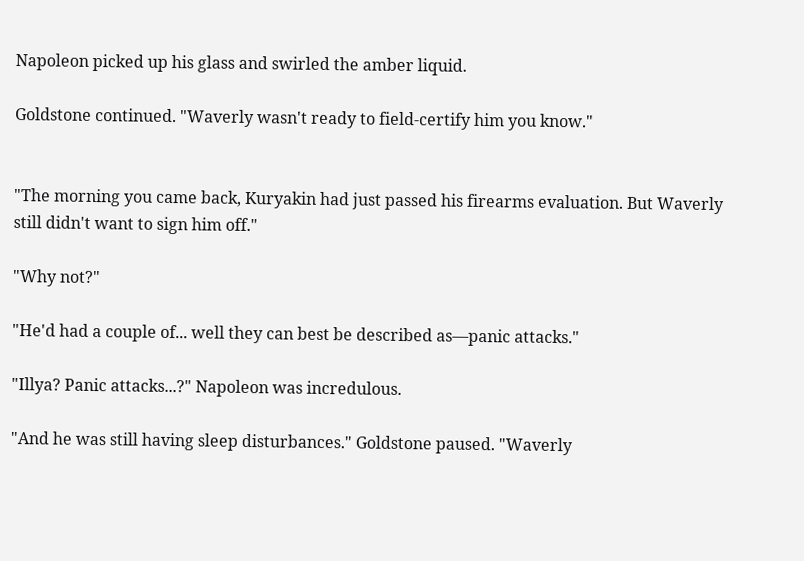Napoleon picked up his glass and swirled the amber liquid.

Goldstone continued. "Waverly wasn't ready to field-certify him you know."


"The morning you came back, Kuryakin had just passed his firearms evaluation. But Waverly still didn't want to sign him off."

"Why not?"

"He'd had a couple of... well they can best be described as—panic attacks."

"Illya? Panic attacks...?" Napoleon was incredulous.

"And he was still having sleep disturbances." Goldstone paused. "Waverly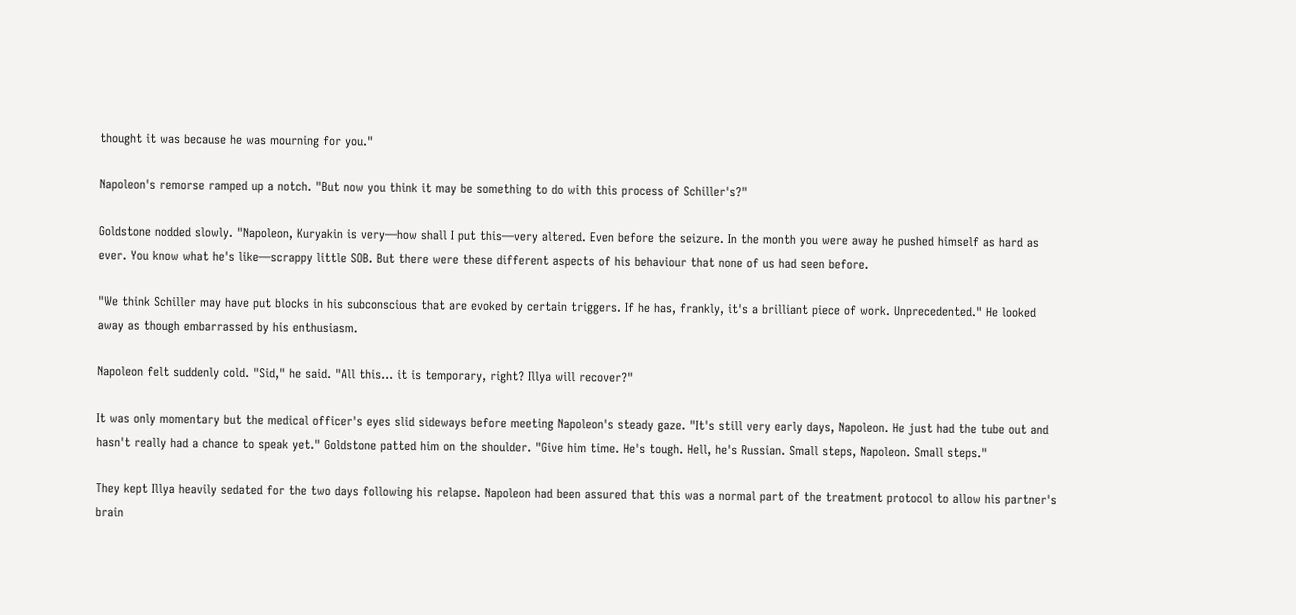thought it was because he was mourning for you."

Napoleon's remorse ramped up a notch. "But now you think it may be something to do with this process of Schiller's?"

Goldstone nodded slowly. "Napoleon, Kuryakin is very—how shall I put this—very altered. Even before the seizure. In the month you were away he pushed himself as hard as ever. You know what he's like—scrappy little SOB. But there were these different aspects of his behaviour that none of us had seen before.

"We think Schiller may have put blocks in his subconscious that are evoked by certain triggers. If he has, frankly, it's a brilliant piece of work. Unprecedented." He looked away as though embarrassed by his enthusiasm.

Napoleon felt suddenly cold. "Sid," he said. "All this... it is temporary, right? Illya will recover?"

It was only momentary but the medical officer's eyes slid sideways before meeting Napoleon's steady gaze. "It's still very early days, Napoleon. He just had the tube out and hasn't really had a chance to speak yet." Goldstone patted him on the shoulder. "Give him time. He's tough. Hell, he's Russian. Small steps, Napoleon. Small steps."

They kept Illya heavily sedated for the two days following his relapse. Napoleon had been assured that this was a normal part of the treatment protocol to allow his partner's brain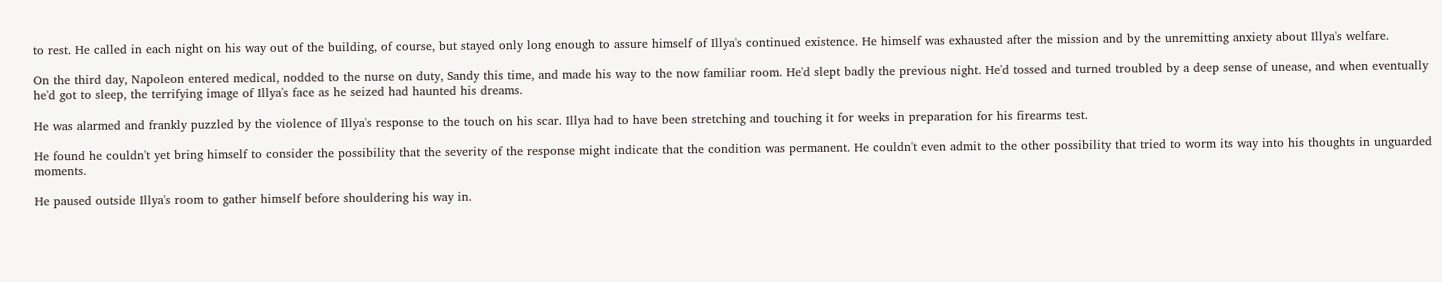to rest. He called in each night on his way out of the building, of course, but stayed only long enough to assure himself of Illya's continued existence. He himself was exhausted after the mission and by the unremitting anxiety about Illya's welfare.

On the third day, Napoleon entered medical, nodded to the nurse on duty, Sandy this time, and made his way to the now familiar room. He'd slept badly the previous night. He'd tossed and turned troubled by a deep sense of unease, and when eventually he'd got to sleep, the terrifying image of Illya's face as he seized had haunted his dreams.

He was alarmed and frankly puzzled by the violence of Illya's response to the touch on his scar. Illya had to have been stretching and touching it for weeks in preparation for his firearms test.

He found he couldn't yet bring himself to consider the possibility that the severity of the response might indicate that the condition was permanent. He couldn't even admit to the other possibility that tried to worm its way into his thoughts in unguarded moments.

He paused outside Illya's room to gather himself before shouldering his way in.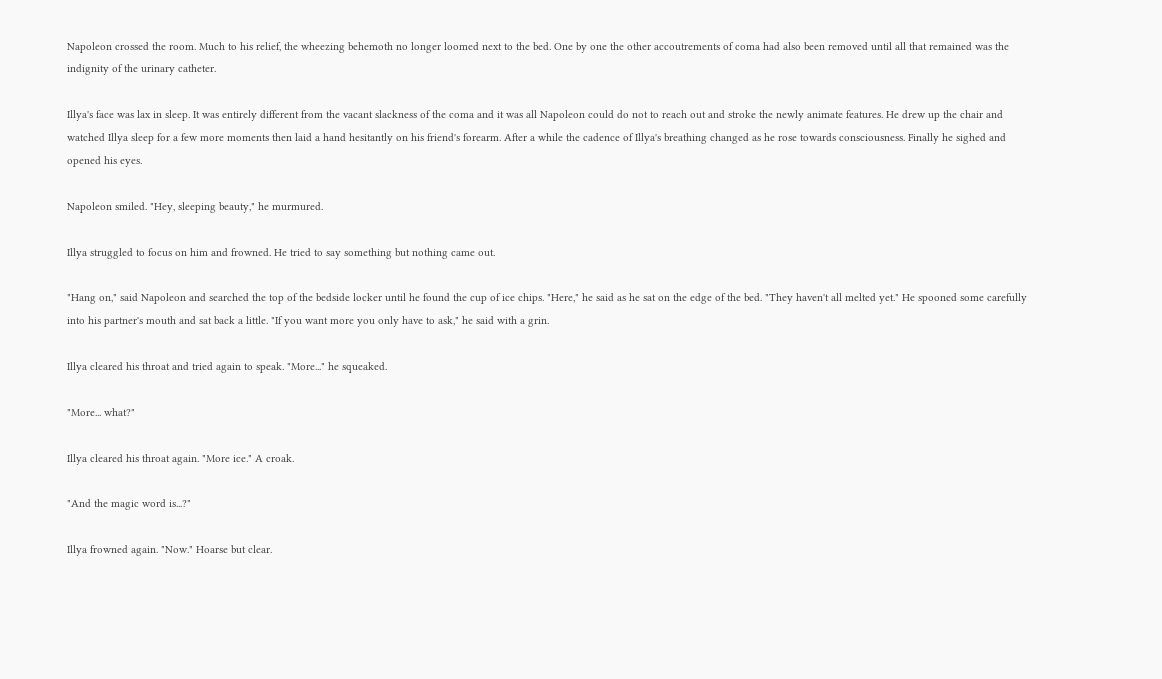Napoleon crossed the room. Much to his relief, the wheezing behemoth no longer loomed next to the bed. One by one the other accoutrements of coma had also been removed until all that remained was the indignity of the urinary catheter.

Illya's face was lax in sleep. It was entirely different from the vacant slackness of the coma and it was all Napoleon could do not to reach out and stroke the newly animate features. He drew up the chair and watched Illya sleep for a few more moments then laid a hand hesitantly on his friend's forearm. After a while the cadence of Illya's breathing changed as he rose towards consciousness. Finally he sighed and opened his eyes.

Napoleon smiled. "Hey, sleeping beauty," he murmured.

Illya struggled to focus on him and frowned. He tried to say something but nothing came out.

"Hang on," said Napoleon and searched the top of the bedside locker until he found the cup of ice chips. "Here," he said as he sat on the edge of the bed. "They haven't all melted yet." He spooned some carefully into his partner's mouth and sat back a little. "If you want more you only have to ask," he said with a grin.

Illya cleared his throat and tried again to speak. "More..." he squeaked.

"More... what?"

Illya cleared his throat again. "More ice." A croak.

"And the magic word is...?"

Illya frowned again. "Now." Hoarse but clear.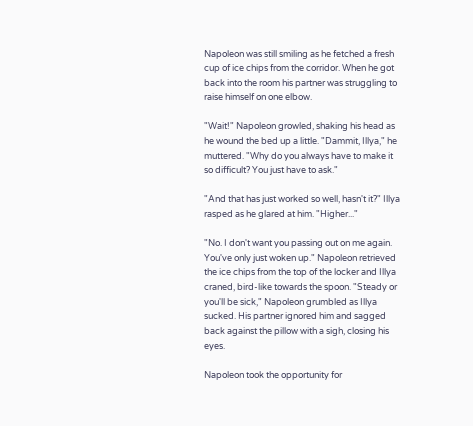Napoleon was still smiling as he fetched a fresh cup of ice chips from the corridor. When he got back into the room his partner was struggling to raise himself on one elbow.

"Wait!" Napoleon growled, shaking his head as he wound the bed up a little. "Dammit, Illya," he muttered. "Why do you always have to make it so difficult? You just have to ask."

"And that has just worked so well, hasn't it?" Illya rasped as he glared at him. "Higher..."

"No. I don't want you passing out on me again. You've only just woken up." Napoleon retrieved the ice chips from the top of the locker and Illya craned, bird-like towards the spoon. "Steady or you'll be sick," Napoleon grumbled as Illya sucked. His partner ignored him and sagged back against the pillow with a sigh, closing his eyes.

Napoleon took the opportunity for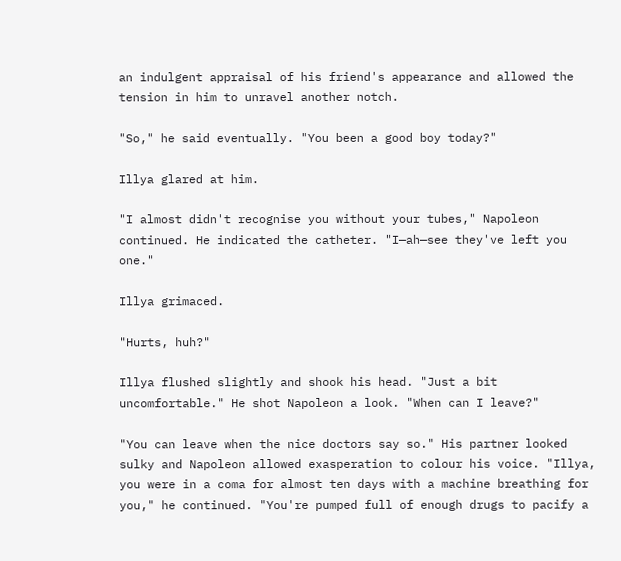an indulgent appraisal of his friend's appearance and allowed the tension in him to unravel another notch.

"So," he said eventually. "You been a good boy today?"

Illya glared at him.

"I almost didn't recognise you without your tubes," Napoleon continued. He indicated the catheter. "I—ah—see they've left you one."

Illya grimaced.

"Hurts, huh?"

Illya flushed slightly and shook his head. "Just a bit uncomfortable." He shot Napoleon a look. "When can I leave?"

"You can leave when the nice doctors say so." His partner looked sulky and Napoleon allowed exasperation to colour his voice. "Illya, you were in a coma for almost ten days with a machine breathing for you," he continued. "You're pumped full of enough drugs to pacify a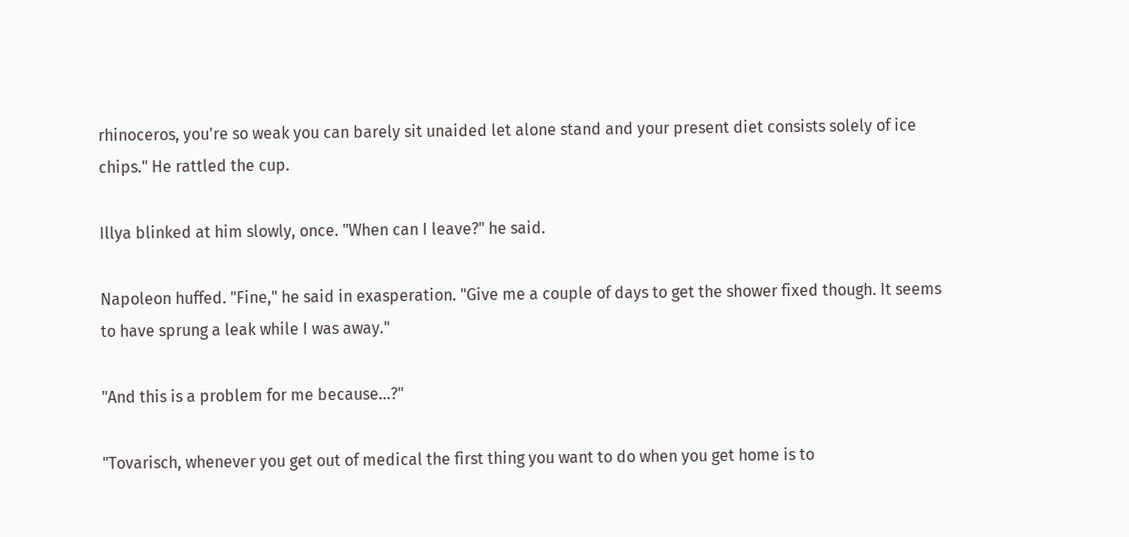rhinoceros, you're so weak you can barely sit unaided let alone stand and your present diet consists solely of ice chips." He rattled the cup.

Illya blinked at him slowly, once. "When can I leave?" he said.

Napoleon huffed. "Fine," he said in exasperation. "Give me a couple of days to get the shower fixed though. It seems to have sprung a leak while I was away."

"And this is a problem for me because...?"

"Tovarisch, whenever you get out of medical the first thing you want to do when you get home is to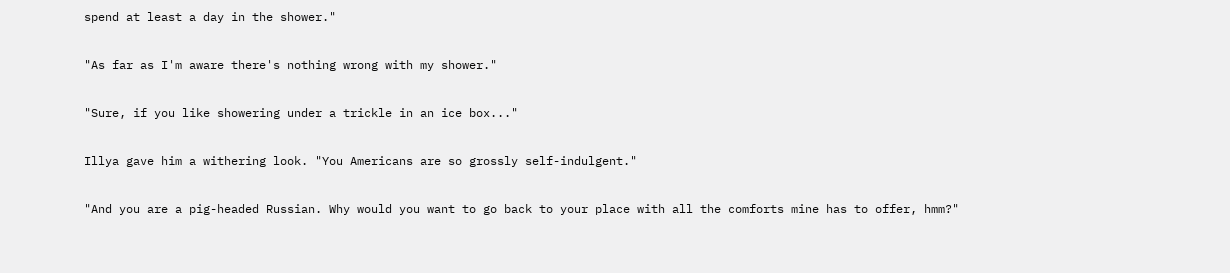spend at least a day in the shower."

"As far as I'm aware there's nothing wrong with my shower."

"Sure, if you like showering under a trickle in an ice box..."

Illya gave him a withering look. "You Americans are so grossly self-indulgent."

"And you are a pig-headed Russian. Why would you want to go back to your place with all the comforts mine has to offer, hmm?"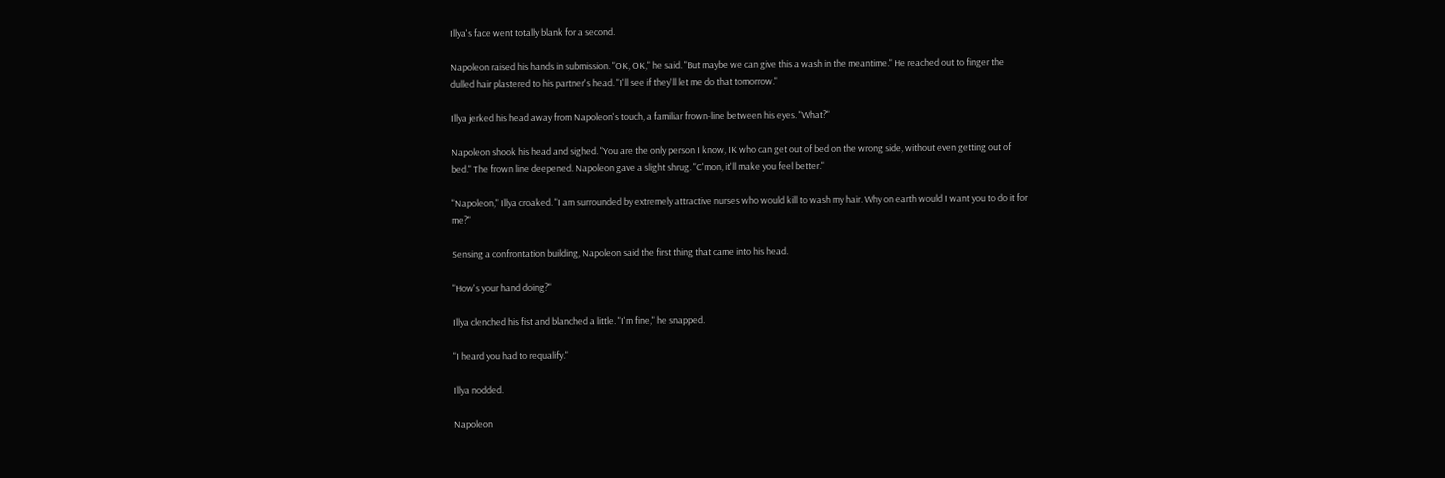Illya's face went totally blank for a second.

Napoleon raised his hands in submission. "OK, OK," he said. "But maybe we can give this a wash in the meantime." He reached out to finger the dulled hair plastered to his partner's head. "I'll see if they'll let me do that tomorrow."

Illya jerked his head away from Napoleon's touch, a familiar frown-line between his eyes. "What?"

Napoleon shook his head and sighed. "You are the only person I know, IK who can get out of bed on the wrong side, without even getting out of bed." The frown line deepened. Napoleon gave a slight shrug. "C'mon, it'll make you feel better."

"Napoleon," Illya croaked. "I am surrounded by extremely attractive nurses who would kill to wash my hair. Why on earth would I want you to do it for me?"

Sensing a confrontation building, Napoleon said the first thing that came into his head.

"How's your hand doing?"

Illya clenched his fist and blanched a little. "I'm fine," he snapped.

"I heard you had to requalify."

Illya nodded.

Napoleon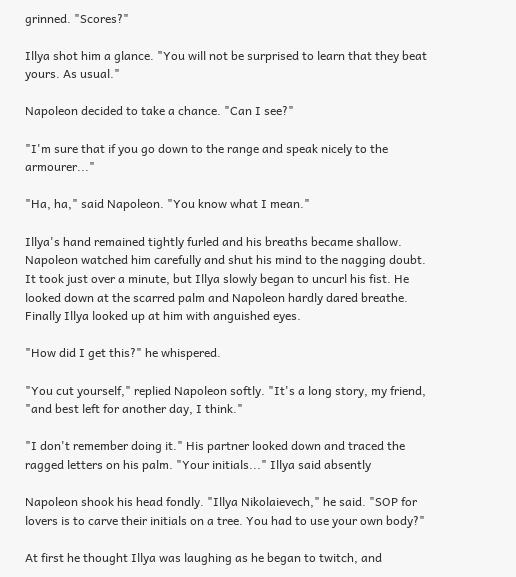grinned. "Scores?"

Illya shot him a glance. "You will not be surprised to learn that they beat yours. As usual."

Napoleon decided to take a chance. "Can I see?"

"I'm sure that if you go down to the range and speak nicely to the armourer..."

"Ha, ha," said Napoleon. "You know what I mean."

Illya's hand remained tightly furled and his breaths became shallow. Napoleon watched him carefully and shut his mind to the nagging doubt. It took just over a minute, but Illya slowly began to uncurl his fist. He looked down at the scarred palm and Napoleon hardly dared breathe. Finally Illya looked up at him with anguished eyes.

"How did I get this?" he whispered.

"You cut yourself," replied Napoleon softly. "It's a long story, my friend, "and best left for another day, I think."

"I don't remember doing it." His partner looked down and traced the ragged letters on his palm. "Your initials..." Illya said absently

Napoleon shook his head fondly. "Illya Nikolaievech," he said. "SOP for lovers is to carve their initials on a tree. You had to use your own body?"

At first he thought Illya was laughing as he began to twitch, and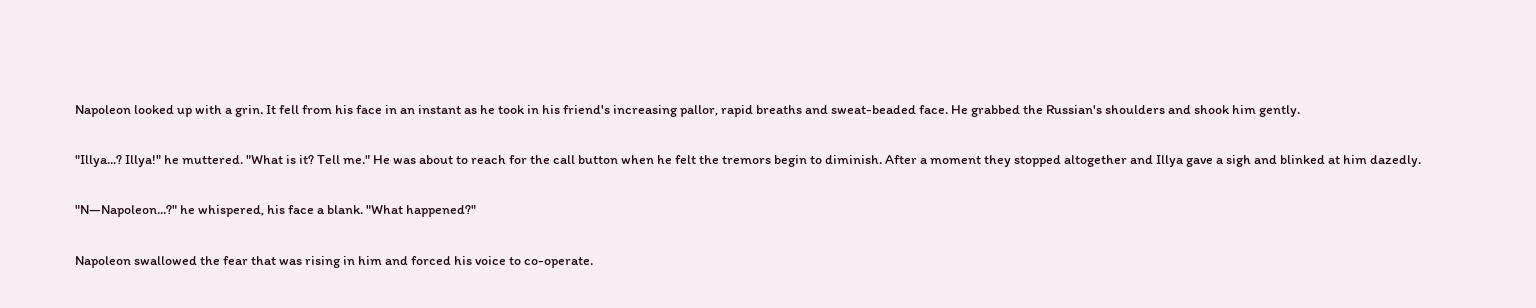Napoleon looked up with a grin. It fell from his face in an instant as he took in his friend's increasing pallor, rapid breaths and sweat-beaded face. He grabbed the Russian's shoulders and shook him gently.

"Illya...? Illya!" he muttered. "What is it? Tell me." He was about to reach for the call button when he felt the tremors begin to diminish. After a moment they stopped altogether and Illya gave a sigh and blinked at him dazedly.

"N—Napoleon...?" he whispered, his face a blank. "What happened?"

Napoleon swallowed the fear that was rising in him and forced his voice to co-operate.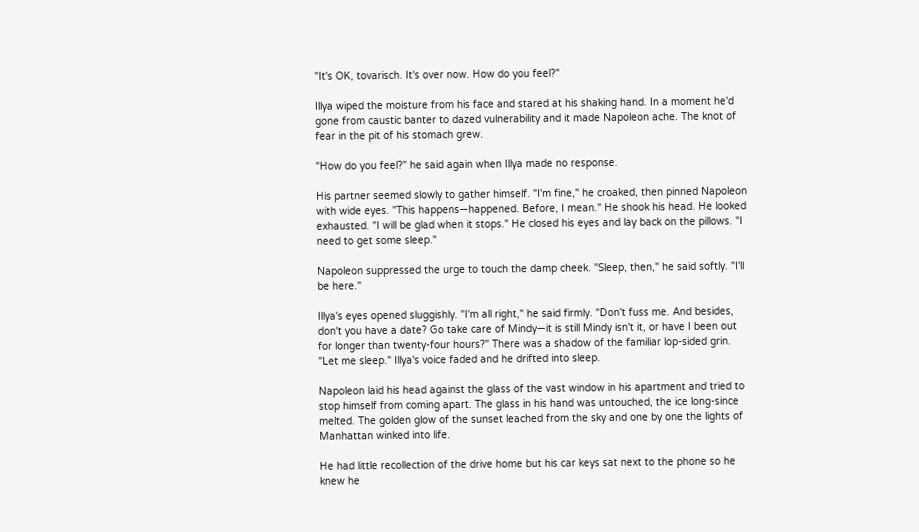"It's OK, tovarisch. It's over now. How do you feel?"

Illya wiped the moisture from his face and stared at his shaking hand. In a moment he'd gone from caustic banter to dazed vulnerability and it made Napoleon ache. The knot of fear in the pit of his stomach grew.

"How do you feel?" he said again when Illya made no response.

His partner seemed slowly to gather himself. "I'm fine," he croaked, then pinned Napoleon with wide eyes. "This happens—happened. Before, I mean." He shook his head. He looked exhausted. "I will be glad when it stops." He closed his eyes and lay back on the pillows. "I need to get some sleep."

Napoleon suppressed the urge to touch the damp cheek. "Sleep, then," he said softly. "I'll be here."

Illya's eyes opened sluggishly. "I'm all right," he said firmly. "Don't fuss me. And besides, don't you have a date? Go take care of Mindy—it is still Mindy isn't it, or have I been out for longer than twenty-four hours?" There was a shadow of the familiar lop-sided grin. "Let me sleep." Illya's voice faded and he drifted into sleep.

Napoleon laid his head against the glass of the vast window in his apartment and tried to stop himself from coming apart. The glass in his hand was untouched, the ice long-since melted. The golden glow of the sunset leached from the sky and one by one the lights of Manhattan winked into life.

He had little recollection of the drive home but his car keys sat next to the phone so he knew he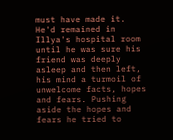must have made it. He'd remained in Illya's hospital room until he was sure his friend was deeply asleep and then left, his mind a turmoil of unwelcome facts, hopes and fears. Pushing aside the hopes and fears he tried to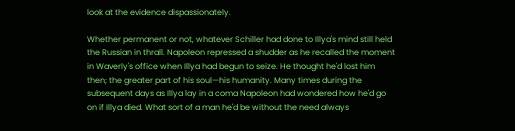look at the evidence dispassionately.

Whether permanent or not, whatever Schiller had done to Illya's mind still held the Russian in thrall. Napoleon repressed a shudder as he recalled the moment in Waverly's office when Illya had begun to seize. He thought he'd lost him then; the greater part of his soul—his humanity. Many times during the subsequent days as Illya lay in a coma Napoleon had wondered how he'd go on if Illya died. What sort of a man he'd be without the need always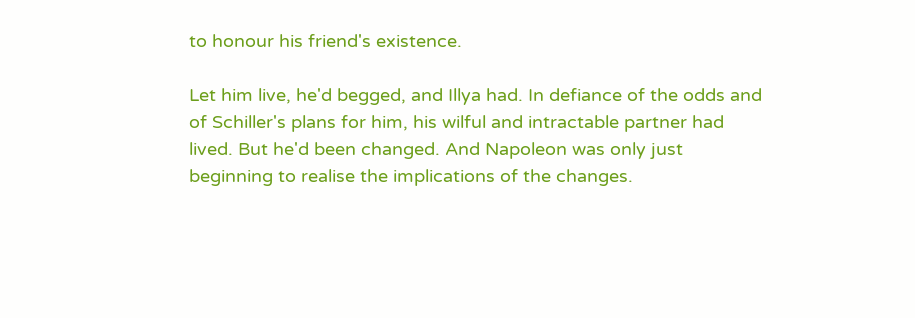to honour his friend's existence.

Let him live, he'd begged, and Illya had. In defiance of the odds and of Schiller's plans for him, his wilful and intractable partner had lived. But he'd been changed. And Napoleon was only just beginning to realise the implications of the changes.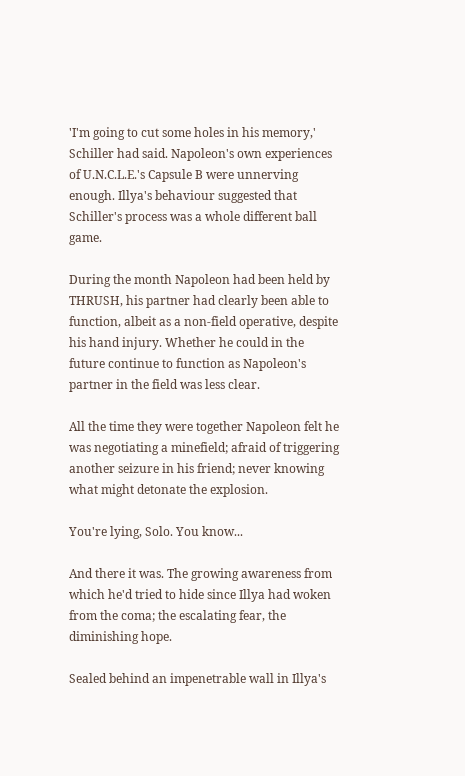'I'm going to cut some holes in his memory,' Schiller had said. Napoleon's own experiences of U.N.C.L.E.'s Capsule B were unnerving enough. Illya's behaviour suggested that Schiller's process was a whole different ball game.

During the month Napoleon had been held by THRUSH, his partner had clearly been able to function, albeit as a non-field operative, despite his hand injury. Whether he could in the future continue to function as Napoleon's partner in the field was less clear.

All the time they were together Napoleon felt he was negotiating a minefield; afraid of triggering another seizure in his friend; never knowing what might detonate the explosion.

You're lying, Solo. You know...

And there it was. The growing awareness from which he'd tried to hide since Illya had woken from the coma; the escalating fear, the diminishing hope.

Sealed behind an impenetrable wall in Illya's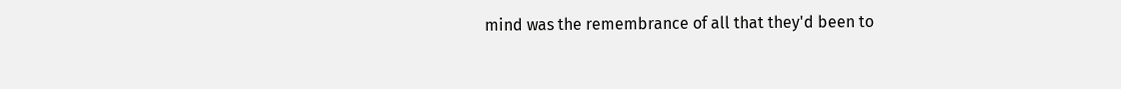mind was the remembrance of all that they'd been to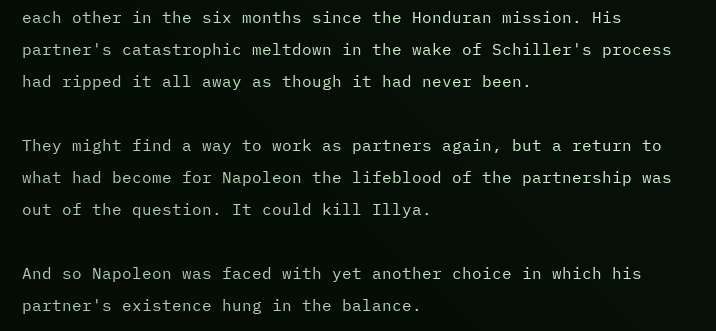each other in the six months since the Honduran mission. His partner's catastrophic meltdown in the wake of Schiller's process had ripped it all away as though it had never been.

They might find a way to work as partners again, but a return to what had become for Napoleon the lifeblood of the partnership was out of the question. It could kill Illya.

And so Napoleon was faced with yet another choice in which his partner's existence hung in the balance.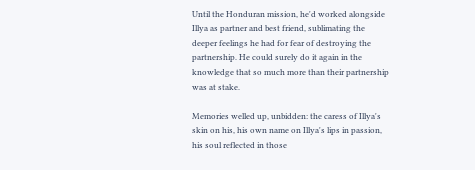Until the Honduran mission, he'd worked alongside Illya as partner and best friend, sublimating the deeper feelings he had for fear of destroying the partnership. He could surely do it again in the knowledge that so much more than their partnership was at stake.

Memories welled up, unbidden: the caress of Illya's skin on his, his own name on Illya's lips in passion, his soul reflected in those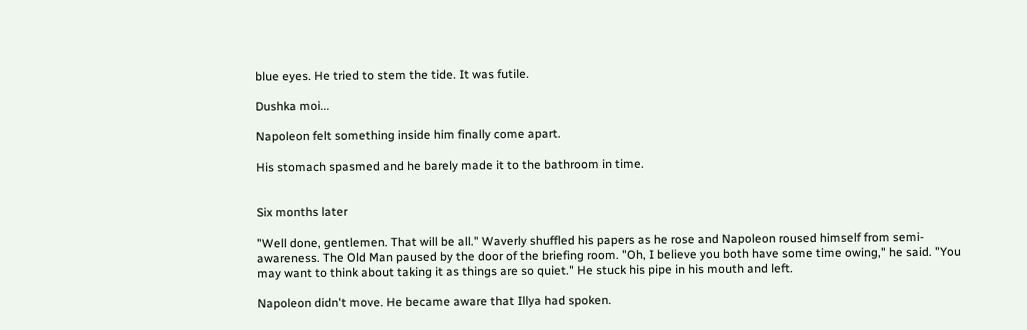blue eyes. He tried to stem the tide. It was futile.

Dushka moi...

Napoleon felt something inside him finally come apart.

His stomach spasmed and he barely made it to the bathroom in time.


Six months later

"Well done, gentlemen. That will be all." Waverly shuffled his papers as he rose and Napoleon roused himself from semi-awareness. The Old Man paused by the door of the briefing room. "Oh, I believe you both have some time owing," he said. "You may want to think about taking it as things are so quiet." He stuck his pipe in his mouth and left.

Napoleon didn't move. He became aware that Illya had spoken.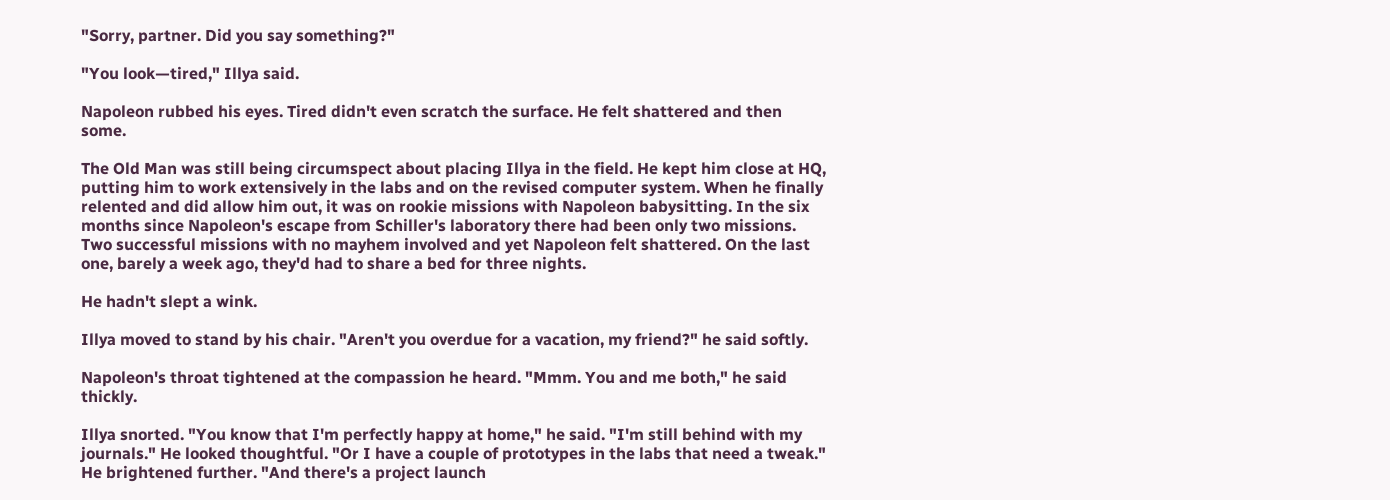"Sorry, partner. Did you say something?"

"You look—tired," Illya said.

Napoleon rubbed his eyes. Tired didn't even scratch the surface. He felt shattered and then some.

The Old Man was still being circumspect about placing Illya in the field. He kept him close at HQ, putting him to work extensively in the labs and on the revised computer system. When he finally relented and did allow him out, it was on rookie missions with Napoleon babysitting. In the six months since Napoleon's escape from Schiller's laboratory there had been only two missions. Two successful missions with no mayhem involved and yet Napoleon felt shattered. On the last one, barely a week ago, they'd had to share a bed for three nights.

He hadn't slept a wink.

Illya moved to stand by his chair. "Aren't you overdue for a vacation, my friend?" he said softly.

Napoleon's throat tightened at the compassion he heard. "Mmm. You and me both," he said thickly.

Illya snorted. "You know that I'm perfectly happy at home," he said. "I'm still behind with my journals." He looked thoughtful. "Or I have a couple of prototypes in the labs that need a tweak." He brightened further. "And there's a project launch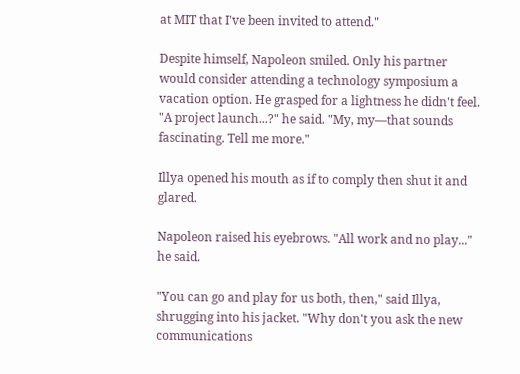at MIT that I've been invited to attend."

Despite himself, Napoleon smiled. Only his partner would consider attending a technology symposium a vacation option. He grasped for a lightness he didn't feel. "A project launch...?" he said. "My, my—that sounds fascinating. Tell me more."

Illya opened his mouth as if to comply then shut it and glared.

Napoleon raised his eyebrows. "All work and no play..." he said.

"You can go and play for us both, then," said Illya, shrugging into his jacket. "Why don't you ask the new communications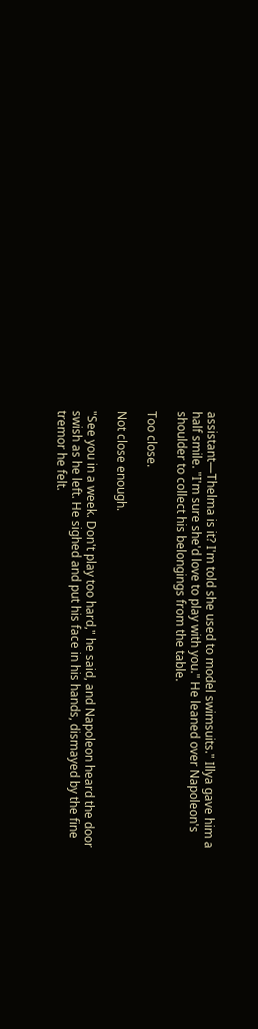assistant—Thelma is it? I'm told she used to model swimsuits." Illya gave him a half smile. "I'm sure she'd love to play with you." He leaned over Napoleon's shoulder to collect his belongings from the table.

Too close.

Not close enough.

"See you in a week. Don't play too hard," he said, and Napoleon heard the door swish as he left. He sighed and put his face in his hands, dismayed by the fine tremor he felt.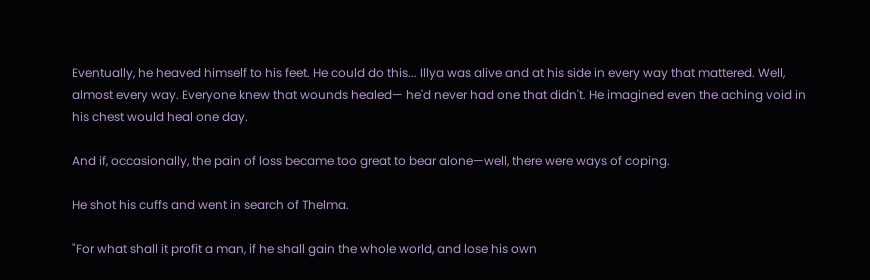Eventually, he heaved himself to his feet. He could do this... Illya was alive and at his side in every way that mattered. Well, almost every way. Everyone knew that wounds healed— he'd never had one that didn't. He imagined even the aching void in his chest would heal one day.

And if, occasionally, the pain of loss became too great to bear alone—well, there were ways of coping.

He shot his cuffs and went in search of Thelma.

"For what shall it profit a man, if he shall gain the whole world, and lose his own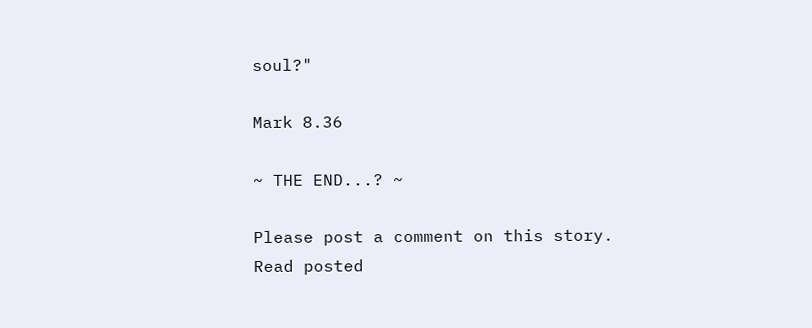soul?"

Mark 8.36

~ THE END...? ~

Please post a comment on this story.
Read posted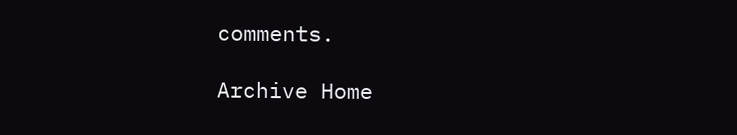comments.

Archive Home